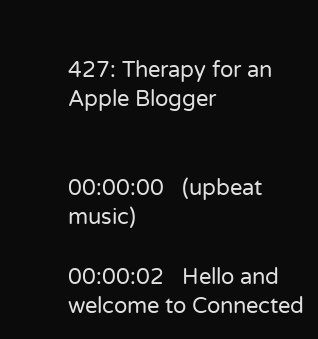427: Therapy for an Apple Blogger


00:00:00   (upbeat music)

00:00:02   Hello and welcome to Connected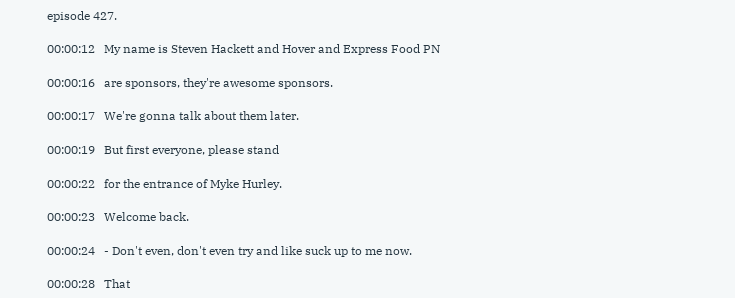episode 427.

00:00:12   My name is Steven Hackett and Hover and Express Food PN

00:00:16   are sponsors, they're awesome sponsors.

00:00:17   We're gonna talk about them later.

00:00:19   But first everyone, please stand

00:00:22   for the entrance of Myke Hurley.

00:00:23   Welcome back.

00:00:24   - Don't even, don't even try and like suck up to me now.

00:00:28   That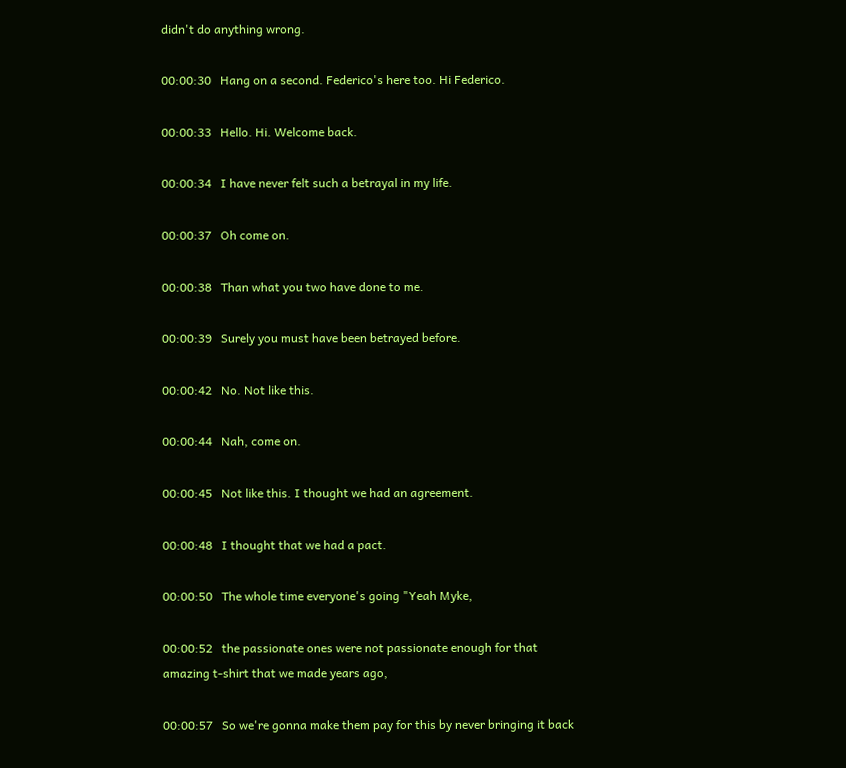didn't do anything wrong.

00:00:30   Hang on a second. Federico's here too. Hi Federico.

00:00:33   Hello. Hi. Welcome back.

00:00:34   I have never felt such a betrayal in my life.

00:00:37   Oh come on.

00:00:38   Than what you two have done to me.

00:00:39   Surely you must have been betrayed before.

00:00:42   No. Not like this.

00:00:44   Nah, come on.

00:00:45   Not like this. I thought we had an agreement.

00:00:48   I thought that we had a pact.

00:00:50   The whole time everyone's going "Yeah Myke,

00:00:52   the passionate ones were not passionate enough for that amazing t-shirt that we made years ago,

00:00:57   So we're gonna make them pay for this by never bringing it back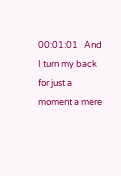00:01:01   And I turn my back for just a moment a mere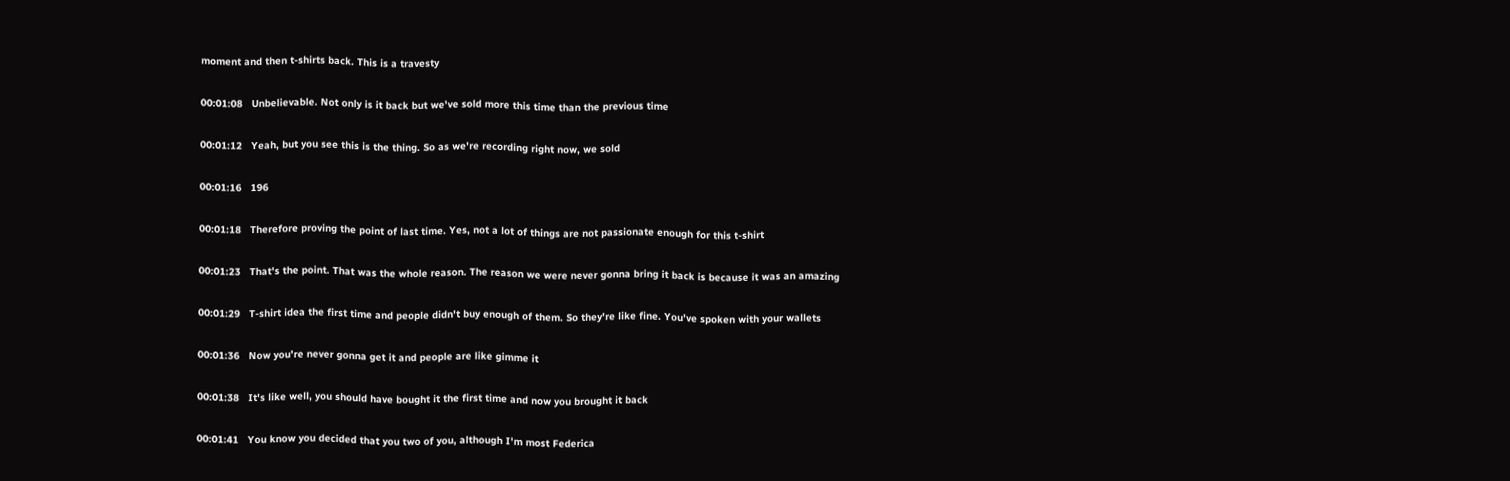moment and then t-shirts back. This is a travesty

00:01:08   Unbelievable. Not only is it back but we've sold more this time than the previous time

00:01:12   Yeah, but you see this is the thing. So as we're recording right now, we sold

00:01:16   196

00:01:18   Therefore proving the point of last time. Yes, not a lot of things are not passionate enough for this t-shirt

00:01:23   That's the point. That was the whole reason. The reason we were never gonna bring it back is because it was an amazing

00:01:29   T-shirt idea the first time and people didn't buy enough of them. So they're like fine. You've spoken with your wallets

00:01:36   Now you're never gonna get it and people are like gimme it

00:01:38   It's like well, you should have bought it the first time and now you brought it back

00:01:41   You know you decided that you two of you, although I'm most Federica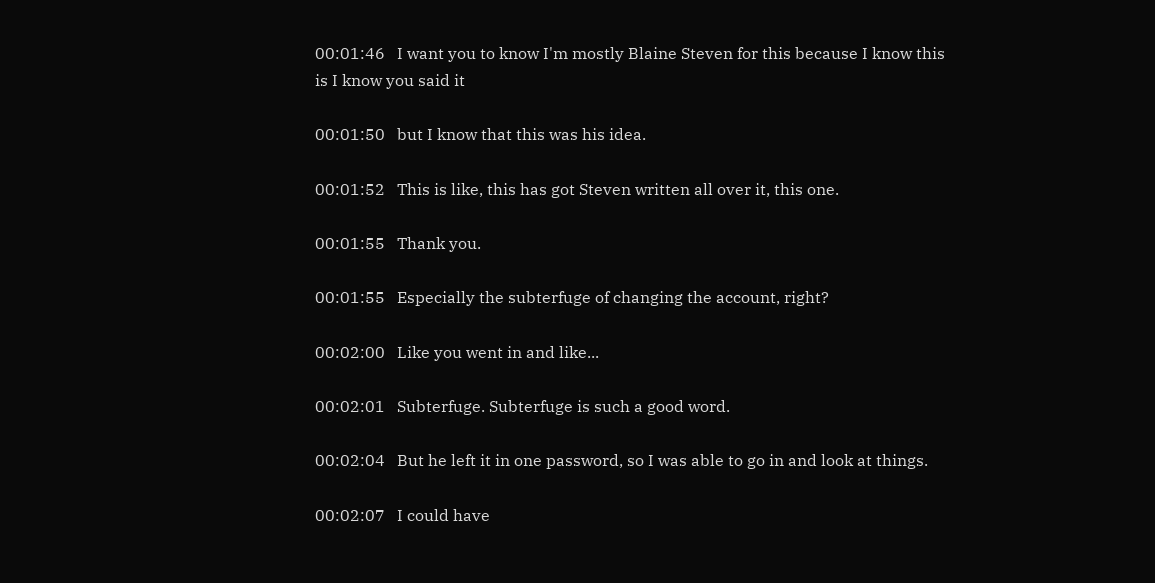00:01:46   I want you to know I'm mostly Blaine Steven for this because I know this is I know you said it

00:01:50   but I know that this was his idea.

00:01:52   This is like, this has got Steven written all over it, this one.

00:01:55   Thank you.

00:01:55   Especially the subterfuge of changing the account, right?

00:02:00   Like you went in and like...

00:02:01   Subterfuge. Subterfuge is such a good word.

00:02:04   But he left it in one password, so I was able to go in and look at things.

00:02:07   I could have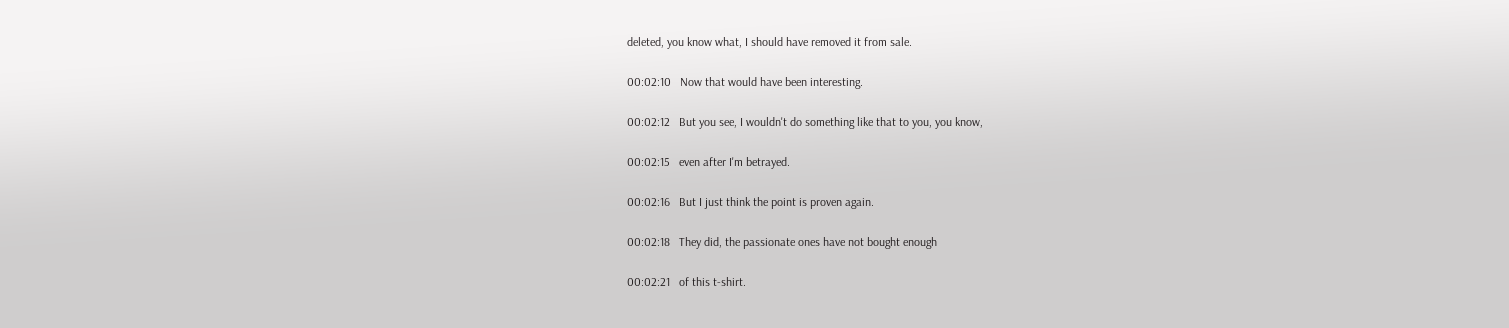deleted, you know what, I should have removed it from sale.

00:02:10   Now that would have been interesting.

00:02:12   But you see, I wouldn't do something like that to you, you know,

00:02:15   even after I'm betrayed.

00:02:16   But I just think the point is proven again.

00:02:18   They did, the passionate ones have not bought enough

00:02:21   of this t-shirt.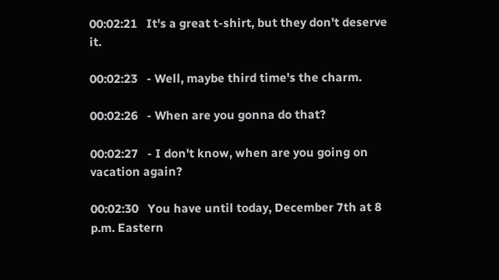00:02:21   It's a great t-shirt, but they don't deserve it.

00:02:23   - Well, maybe third time's the charm.

00:02:26   - When are you gonna do that?

00:02:27   - I don't know, when are you going on vacation again?

00:02:30   You have until today, December 7th at 8 p.m. Eastern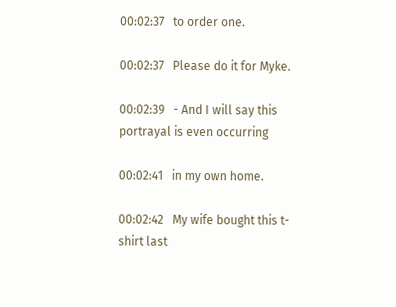00:02:37   to order one.

00:02:37   Please do it for Myke.

00:02:39   - And I will say this portrayal is even occurring

00:02:41   in my own home.

00:02:42   My wife bought this t-shirt last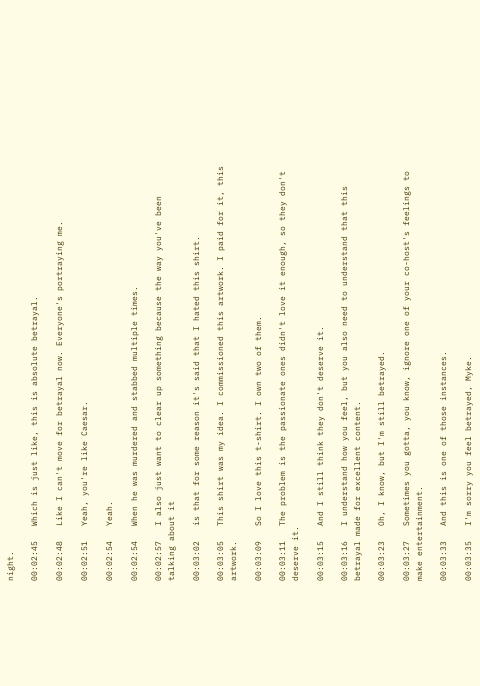night.

00:02:45   Which is just like, this is absolute betrayal.

00:02:48   Like I can't move for betrayal now. Everyone's portraying me.

00:02:51   Yeah, you're like Caesar.

00:02:54   Yeah.

00:02:54   When he was murdered and stabbed multiple times.

00:02:57   I also just want to clear up something because the way you've been talking about it

00:03:02   is that for some reason it's said that I hated this shirt.

00:03:05   This shirt was my idea. I commissioned this artwork. I paid for it, this artwork.

00:03:09   So I love this t-shirt. I own two of them.

00:03:11   The problem is the passionate ones didn't love it enough, so they don't deserve it.

00:03:15   And I still think they don't deserve it.

00:03:16   I understand how you feel, but you also need to understand that this betrayal made for excellent content.

00:03:23   Oh, I know, but I'm still betrayed.

00:03:27   Sometimes you gotta, you know, ignore one of your co-host's feelings to make entertainment.

00:03:33   And this is one of those instances.

00:03:35   I'm sorry you feel betrayed, Myke.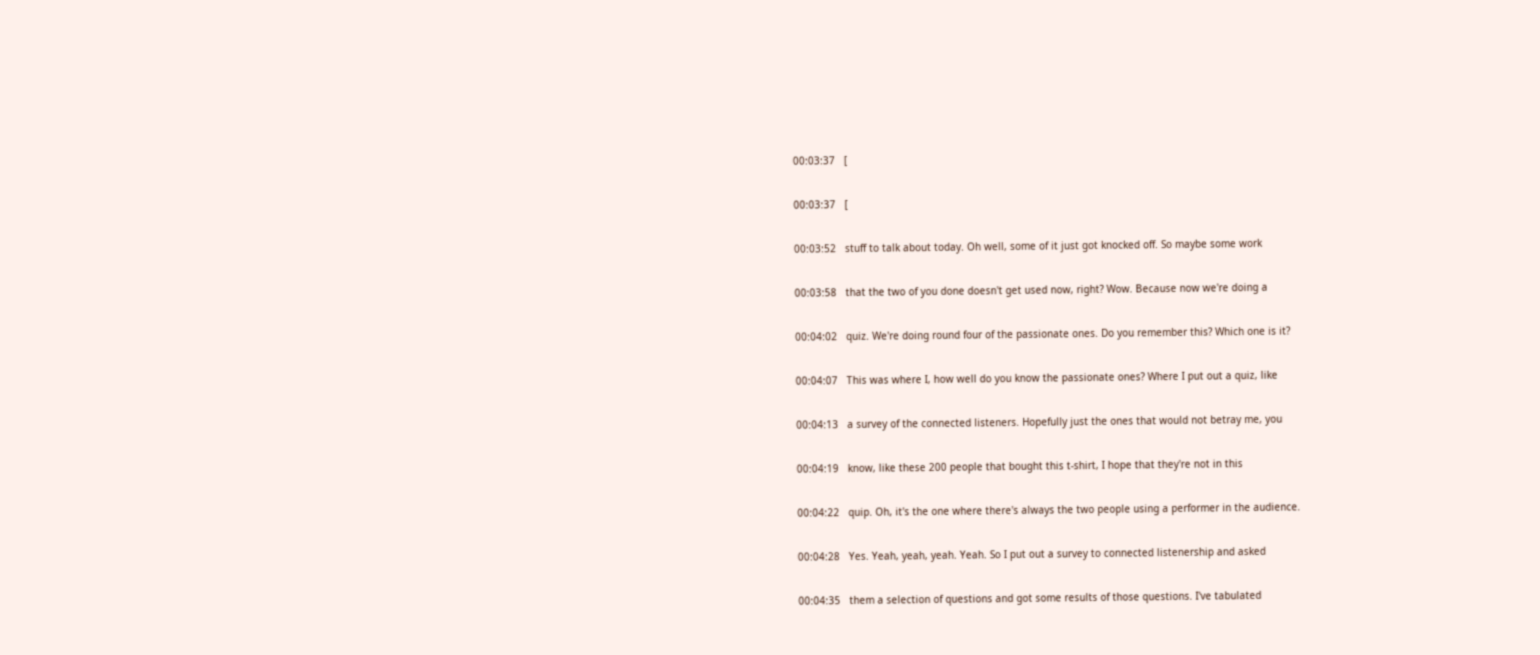00:03:37   [

00:03:37   [

00:03:52   stuff to talk about today. Oh well, some of it just got knocked off. So maybe some work

00:03:58   that the two of you done doesn't get used now, right? Wow. Because now we're doing a

00:04:02   quiz. We're doing round four of the passionate ones. Do you remember this? Which one is it?

00:04:07   This was where I, how well do you know the passionate ones? Where I put out a quiz, like

00:04:13   a survey of the connected listeners. Hopefully just the ones that would not betray me, you

00:04:19   know, like these 200 people that bought this t-shirt, I hope that they're not in this

00:04:22   quip. Oh, it's the one where there's always the two people using a performer in the audience.

00:04:28   Yes. Yeah, yeah, yeah. Yeah. So I put out a survey to connected listenership and asked

00:04:35   them a selection of questions and got some results of those questions. I've tabulated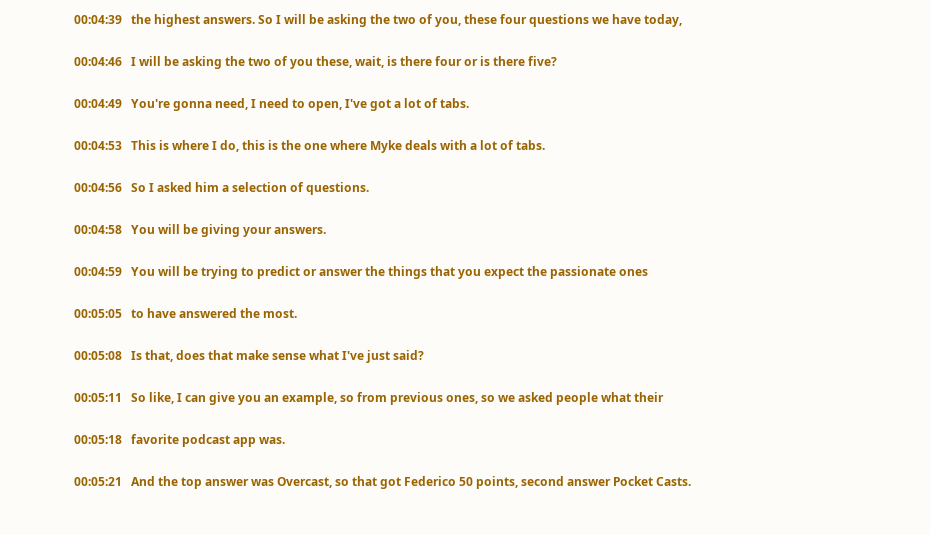00:04:39   the highest answers. So I will be asking the two of you, these four questions we have today,

00:04:46   I will be asking the two of you these, wait, is there four or is there five?

00:04:49   You're gonna need, I need to open, I've got a lot of tabs.

00:04:53   This is where I do, this is the one where Myke deals with a lot of tabs.

00:04:56   So I asked him a selection of questions.

00:04:58   You will be giving your answers.

00:04:59   You will be trying to predict or answer the things that you expect the passionate ones

00:05:05   to have answered the most.

00:05:08   Is that, does that make sense what I've just said?

00:05:11   So like, I can give you an example, so from previous ones, so we asked people what their

00:05:18   favorite podcast app was.

00:05:21   And the top answer was Overcast, so that got Federico 50 points, second answer Pocket Casts.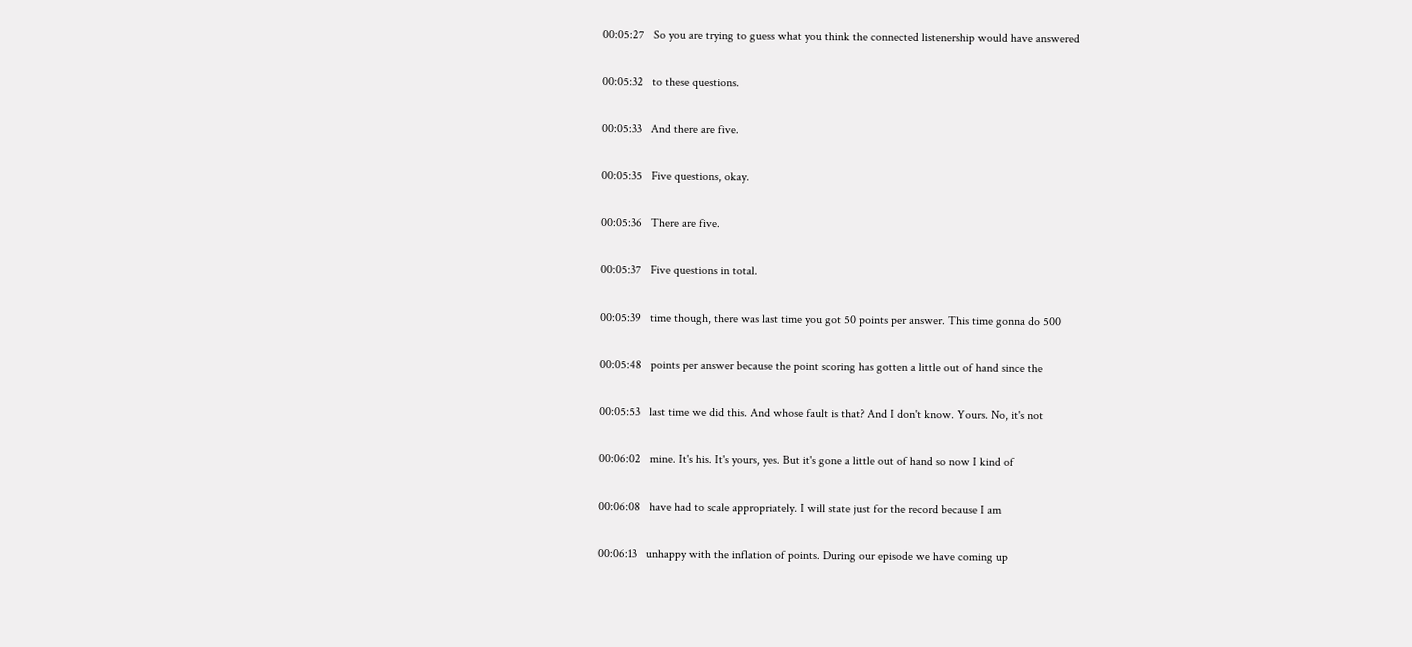00:05:27   So you are trying to guess what you think the connected listenership would have answered

00:05:32   to these questions.

00:05:33   And there are five.

00:05:35   Five questions, okay.

00:05:36   There are five.

00:05:37   Five questions in total.

00:05:39   time though, there was last time you got 50 points per answer. This time gonna do 500

00:05:48   points per answer because the point scoring has gotten a little out of hand since the

00:05:53   last time we did this. And whose fault is that? And I don't know. Yours. No, it's not

00:06:02   mine. It's his. It's yours, yes. But it's gone a little out of hand so now I kind of

00:06:08   have had to scale appropriately. I will state just for the record because I am

00:06:13   unhappy with the inflation of points. During our episode we have coming up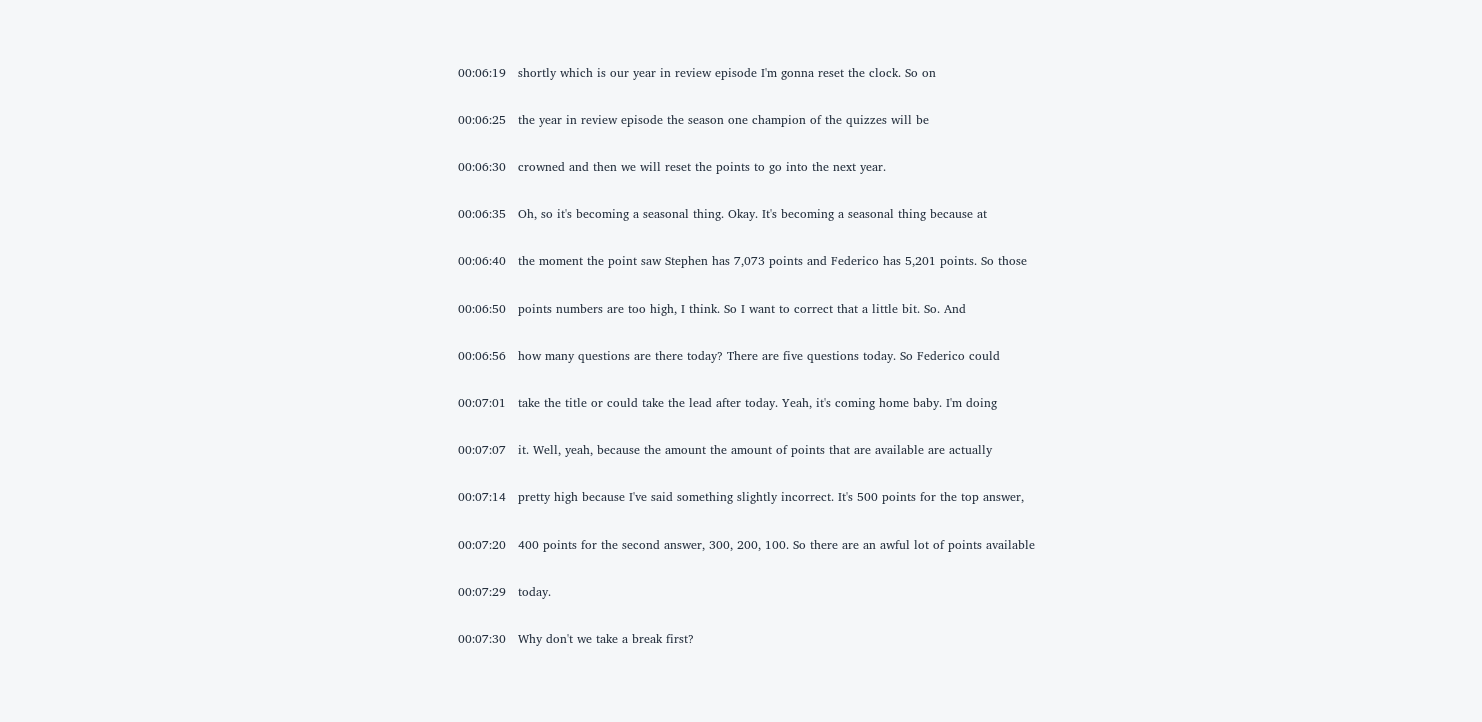00:06:19   shortly which is our year in review episode I'm gonna reset the clock. So on

00:06:25   the year in review episode the season one champion of the quizzes will be

00:06:30   crowned and then we will reset the points to go into the next year.

00:06:35   Oh, so it's becoming a seasonal thing. Okay. It's becoming a seasonal thing because at

00:06:40   the moment the point saw Stephen has 7,073 points and Federico has 5,201 points. So those

00:06:50   points numbers are too high, I think. So I want to correct that a little bit. So. And

00:06:56   how many questions are there today? There are five questions today. So Federico could

00:07:01   take the title or could take the lead after today. Yeah, it's coming home baby. I'm doing

00:07:07   it. Well, yeah, because the amount the amount of points that are available are actually

00:07:14   pretty high because I've said something slightly incorrect. It's 500 points for the top answer,

00:07:20   400 points for the second answer, 300, 200, 100. So there are an awful lot of points available

00:07:29   today.

00:07:30   Why don't we take a break first?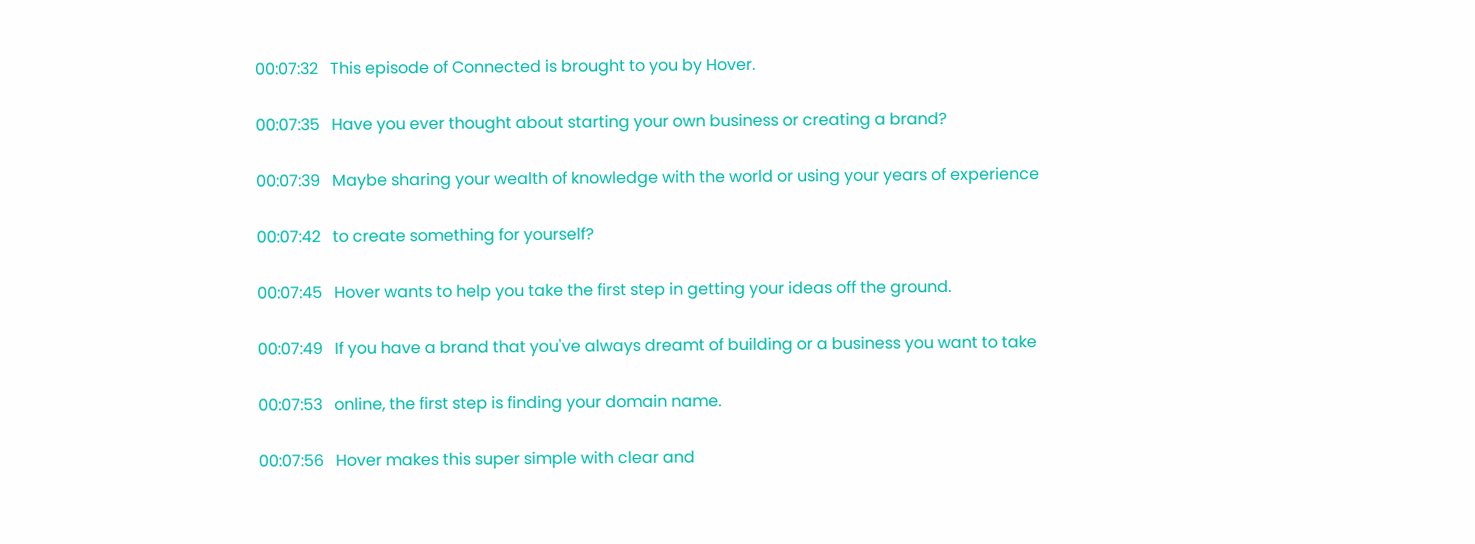00:07:32   This episode of Connected is brought to you by Hover.

00:07:35   Have you ever thought about starting your own business or creating a brand?

00:07:39   Maybe sharing your wealth of knowledge with the world or using your years of experience

00:07:42   to create something for yourself?

00:07:45   Hover wants to help you take the first step in getting your ideas off the ground.

00:07:49   If you have a brand that you've always dreamt of building or a business you want to take

00:07:53   online, the first step is finding your domain name.

00:07:56   Hover makes this super simple with clear and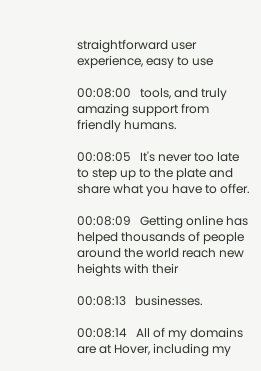straightforward user experience, easy to use

00:08:00   tools, and truly amazing support from friendly humans.

00:08:05   It's never too late to step up to the plate and share what you have to offer.

00:08:09   Getting online has helped thousands of people around the world reach new heights with their

00:08:13   businesses.

00:08:14   All of my domains are at Hover, including my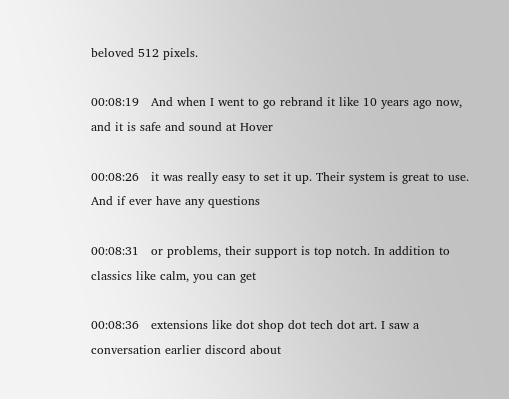beloved 512 pixels.

00:08:19   And when I went to go rebrand it like 10 years ago now, and it is safe and sound at Hover

00:08:26   it was really easy to set it up. Their system is great to use. And if ever have any questions

00:08:31   or problems, their support is top notch. In addition to classics like calm, you can get

00:08:36   extensions like dot shop dot tech dot art. I saw a conversation earlier discord about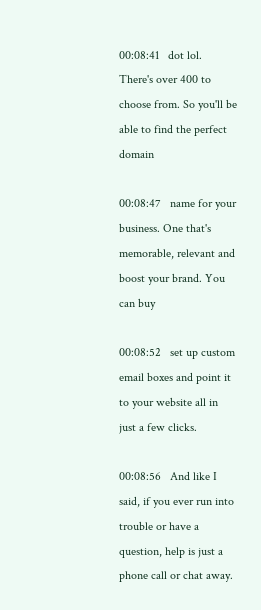00:08:41   dot lol. There's over 400 to choose from. So you'll be able to find the perfect domain

00:08:47   name for your business. One that's memorable, relevant and boost your brand. You can buy

00:08:52   set up custom email boxes and point it to your website all in just a few clicks.

00:08:56   And like I said, if you ever run into trouble or have a question, help is just a phone call or chat away.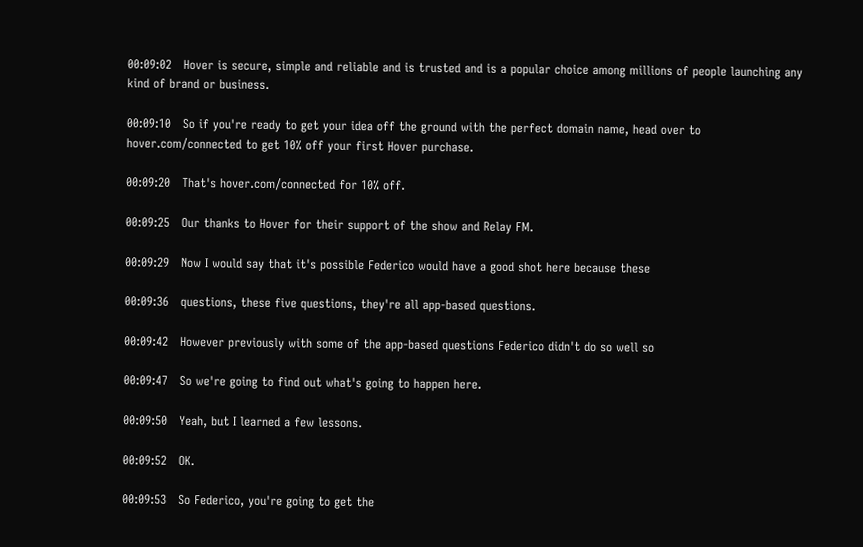00:09:02   Hover is secure, simple and reliable and is trusted and is a popular choice among millions of people launching any kind of brand or business.

00:09:10   So if you're ready to get your idea off the ground with the perfect domain name, head over to hover.com/connected to get 10% off your first Hover purchase.

00:09:20   That's hover.com/connected for 10% off.

00:09:25   Our thanks to Hover for their support of the show and Relay FM.

00:09:29   Now I would say that it's possible Federico would have a good shot here because these

00:09:36   questions, these five questions, they're all app-based questions.

00:09:42   However previously with some of the app-based questions Federico didn't do so well so

00:09:47   So we're going to find out what's going to happen here.

00:09:50   Yeah, but I learned a few lessons.

00:09:52   OK.

00:09:53   So Federico, you're going to get the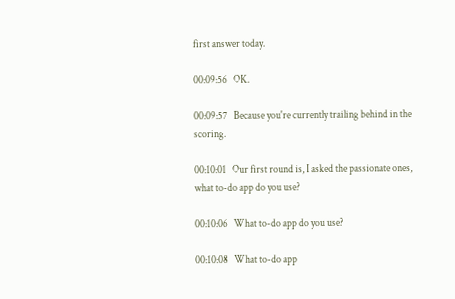first answer today.

00:09:56   OK.

00:09:57   Because you're currently trailing behind in the scoring.

00:10:01   Our first round is, I asked the passionate ones, what to-do app do you use?

00:10:06   What to-do app do you use?

00:10:08   What to-do app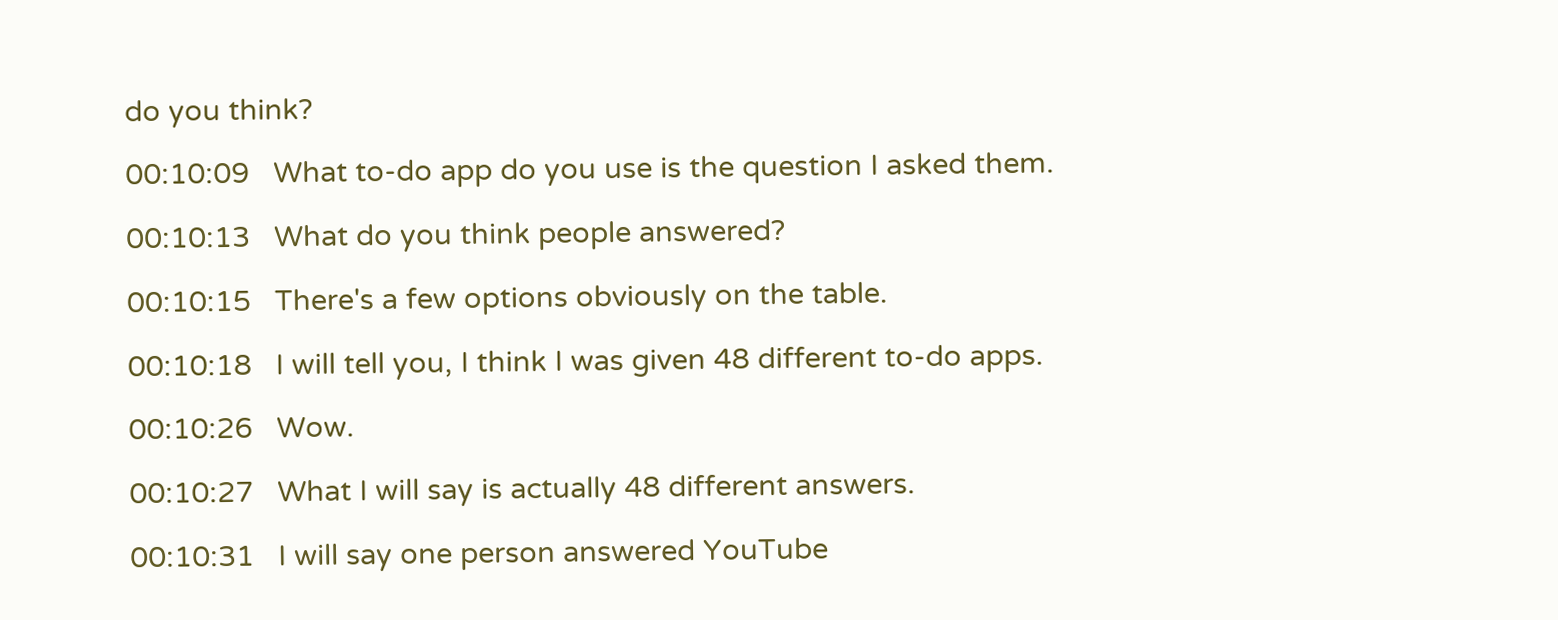do you think?

00:10:09   What to-do app do you use is the question I asked them.

00:10:13   What do you think people answered?

00:10:15   There's a few options obviously on the table.

00:10:18   I will tell you, I think I was given 48 different to-do apps.

00:10:26   Wow.

00:10:27   What I will say is actually 48 different answers.

00:10:31   I will say one person answered YouTube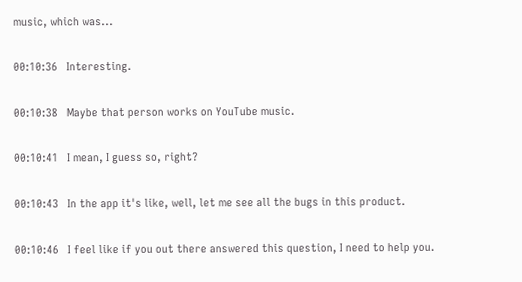music, which was...

00:10:36   Interesting.

00:10:38   Maybe that person works on YouTube music.

00:10:41   I mean, I guess so, right?

00:10:43   In the app it's like, well, let me see all the bugs in this product.

00:10:46   I feel like if you out there answered this question, I need to help you.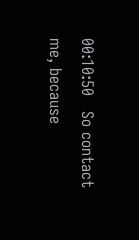00:10:50   So contact me, because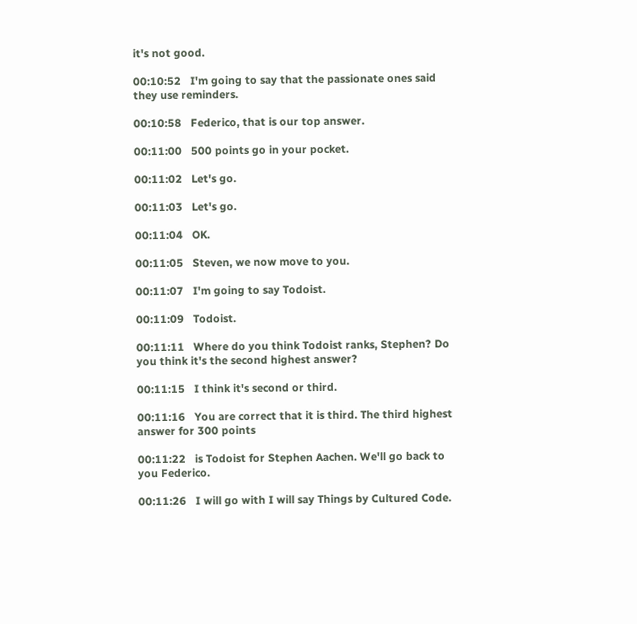it's not good.

00:10:52   I'm going to say that the passionate ones said they use reminders.

00:10:58   Federico, that is our top answer.

00:11:00   500 points go in your pocket.

00:11:02   Let's go.

00:11:03   Let's go.

00:11:04   OK.

00:11:05   Steven, we now move to you.

00:11:07   I'm going to say Todoist.

00:11:09   Todoist.

00:11:11   Where do you think Todoist ranks, Stephen? Do you think it's the second highest answer?

00:11:15   I think it's second or third.

00:11:16   You are correct that it is third. The third highest answer for 300 points

00:11:22   is Todoist for Stephen Aachen. We'll go back to you Federico.

00:11:26   I will go with I will say Things by Cultured Code.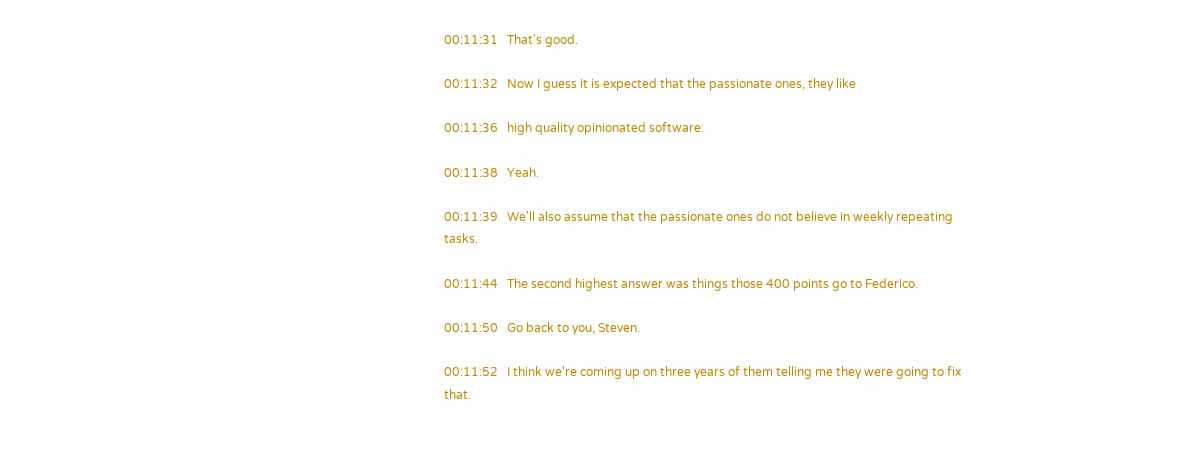00:11:31   That's good.

00:11:32   Now I guess it is expected that the passionate ones, they like

00:11:36   high quality opinionated software.

00:11:38   Yeah.

00:11:39   We'll also assume that the passionate ones do not believe in weekly repeating tasks.

00:11:44   The second highest answer was things those 400 points go to Federico.

00:11:50   Go back to you, Steven.

00:11:52   I think we're coming up on three years of them telling me they were going to fix that.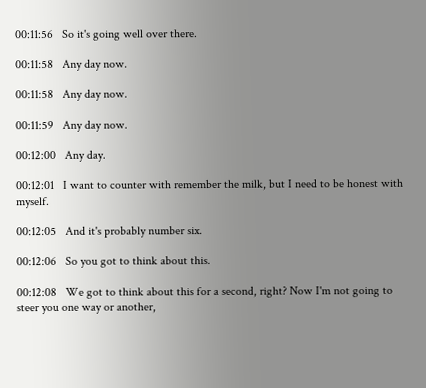00:11:56   So it's going well over there.

00:11:58   Any day now.

00:11:58   Any day now.

00:11:59   Any day now.

00:12:00   Any day.

00:12:01   I want to counter with remember the milk, but I need to be honest with myself.

00:12:05   And it's probably number six.

00:12:06   So you got to think about this.

00:12:08   We got to think about this for a second, right? Now I'm not going to steer you one way or another,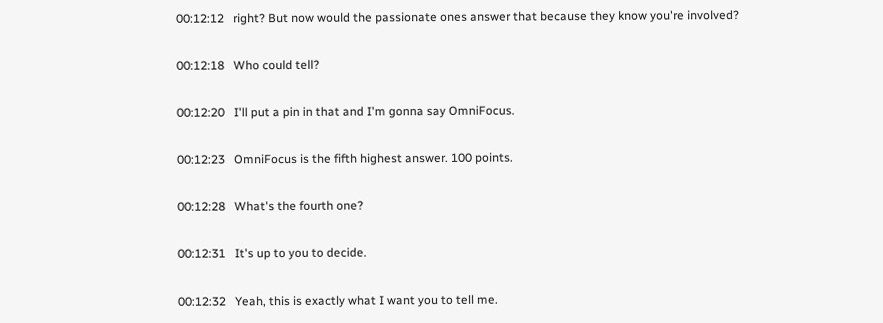00:12:12   right? But now would the passionate ones answer that because they know you're involved?

00:12:18   Who could tell?

00:12:20   I'll put a pin in that and I'm gonna say OmniFocus.

00:12:23   OmniFocus is the fifth highest answer. 100 points.

00:12:28   What's the fourth one?

00:12:31   It's up to you to decide.

00:12:32   Yeah, this is exactly what I want you to tell me.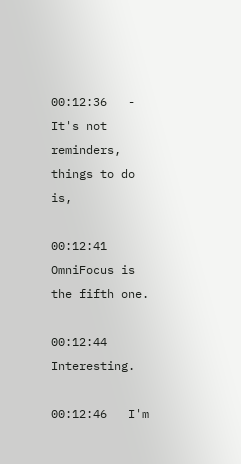00:12:36   - It's not reminders, things to do is,

00:12:41   OmniFocus is the fifth one.

00:12:44   Interesting.

00:12:46   I'm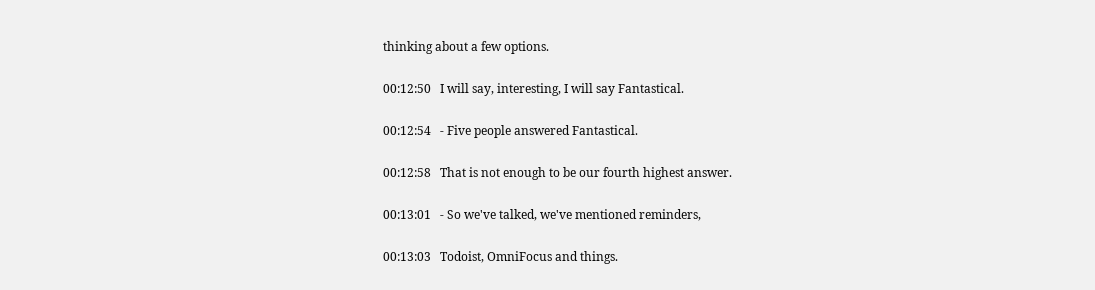thinking about a few options.

00:12:50   I will say, interesting, I will say Fantastical.

00:12:54   - Five people answered Fantastical.

00:12:58   That is not enough to be our fourth highest answer.

00:13:01   - So we've talked, we've mentioned reminders,

00:13:03   Todoist, OmniFocus and things.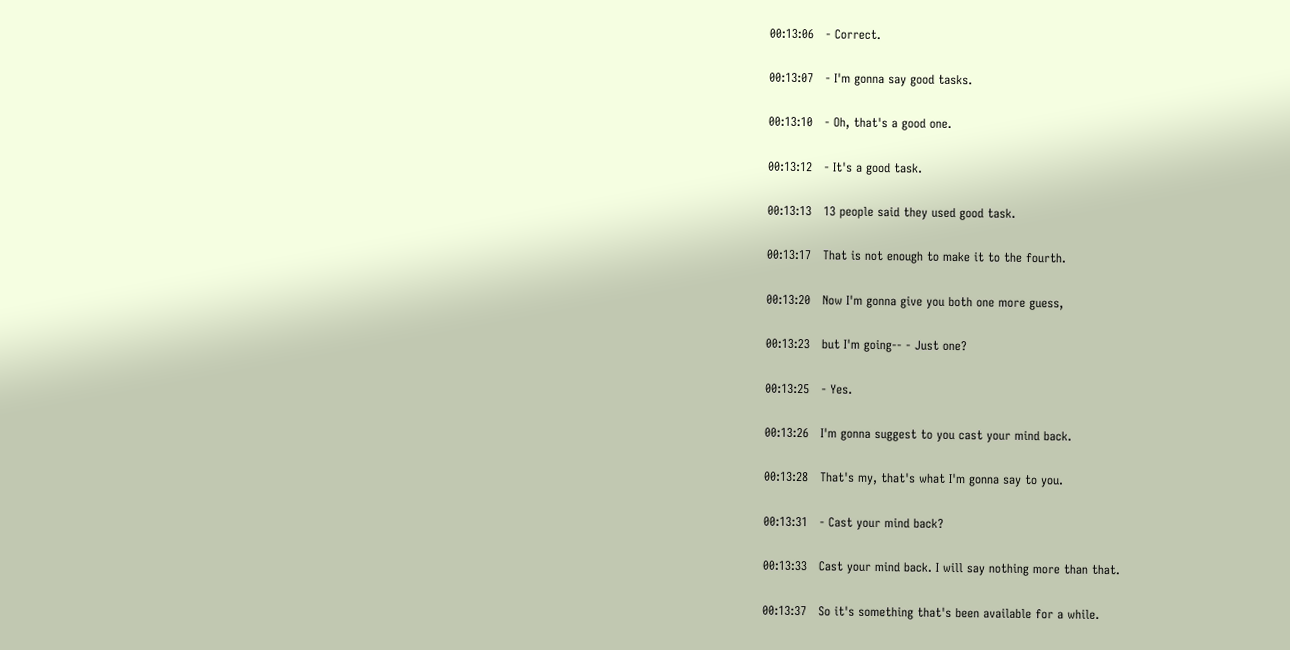00:13:06   - Correct.

00:13:07   - I'm gonna say good tasks.

00:13:10   - Oh, that's a good one.

00:13:12   - It's a good task.

00:13:13   13 people said they used good task.

00:13:17   That is not enough to make it to the fourth.

00:13:20   Now I'm gonna give you both one more guess,

00:13:23   but I'm going-- - Just one?

00:13:25   - Yes.

00:13:26   I'm gonna suggest to you cast your mind back.

00:13:28   That's my, that's what I'm gonna say to you.

00:13:31   - Cast your mind back?

00:13:33   Cast your mind back. I will say nothing more than that.

00:13:37   So it's something that's been available for a while.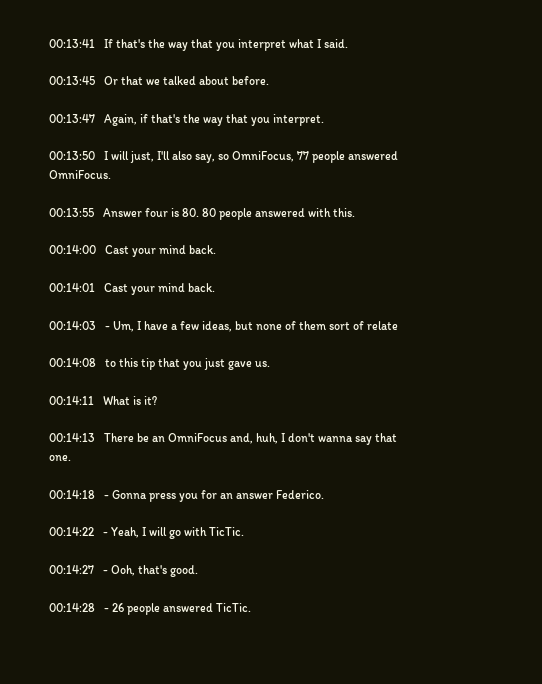00:13:41   If that's the way that you interpret what I said.

00:13:45   Or that we talked about before.

00:13:47   Again, if that's the way that you interpret.

00:13:50   I will just, I'll also say, so OmniFocus, 77 people answered OmniFocus.

00:13:55   Answer four is 80. 80 people answered with this.

00:14:00   Cast your mind back.

00:14:01   Cast your mind back.

00:14:03   - Um, I have a few ideas, but none of them sort of relate

00:14:08   to this tip that you just gave us.

00:14:11   What is it?

00:14:13   There be an OmniFocus and, huh, I don't wanna say that one.

00:14:18   - Gonna press you for an answer Federico.

00:14:22   - Yeah, I will go with TicTic.

00:14:27   - Ooh, that's good.

00:14:28   - 26 people answered TicTic.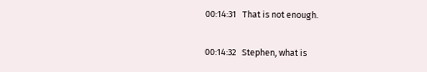00:14:31   That is not enough.

00:14:32   Stephen, what is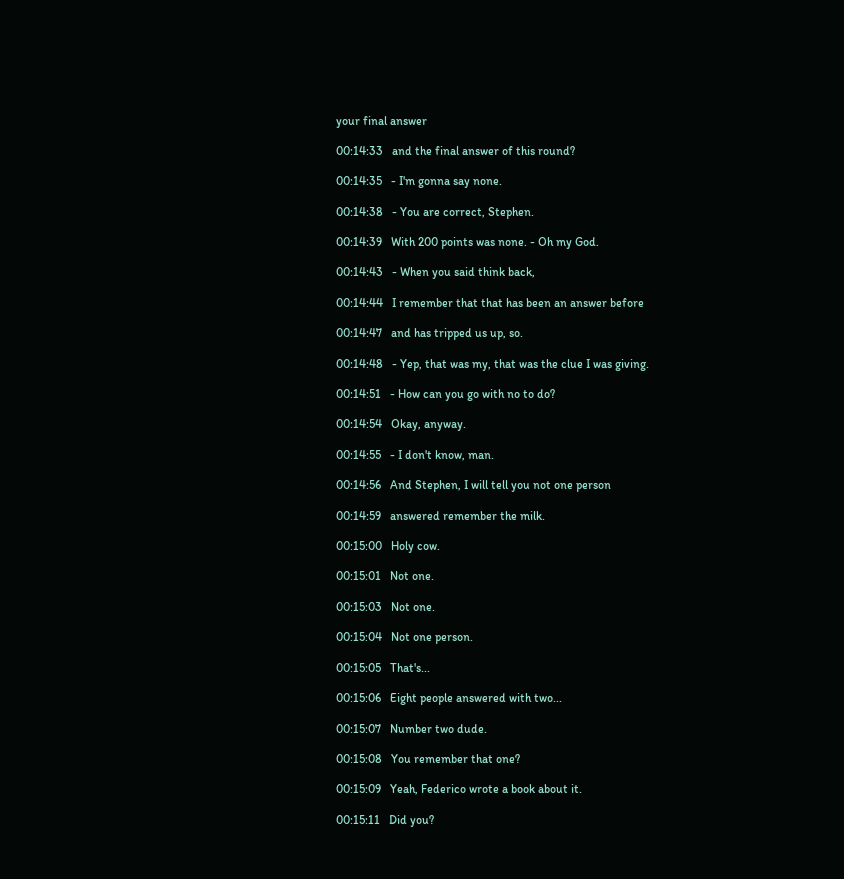your final answer

00:14:33   and the final answer of this round?

00:14:35   - I'm gonna say none.

00:14:38   - You are correct, Stephen.

00:14:39   With 200 points was none. - Oh my God.

00:14:43   - When you said think back,

00:14:44   I remember that that has been an answer before

00:14:47   and has tripped us up, so.

00:14:48   - Yep, that was my, that was the clue I was giving.

00:14:51   - How can you go with no to do?

00:14:54   Okay, anyway.

00:14:55   - I don't know, man.

00:14:56   And Stephen, I will tell you not one person

00:14:59   answered remember the milk.

00:15:00   Holy cow.

00:15:01   Not one.

00:15:03   Not one.

00:15:04   Not one person.

00:15:05   That's...

00:15:06   Eight people answered with two...

00:15:07   Number two dude.

00:15:08   You remember that one?

00:15:09   Yeah, Federico wrote a book about it.

00:15:11   Did you?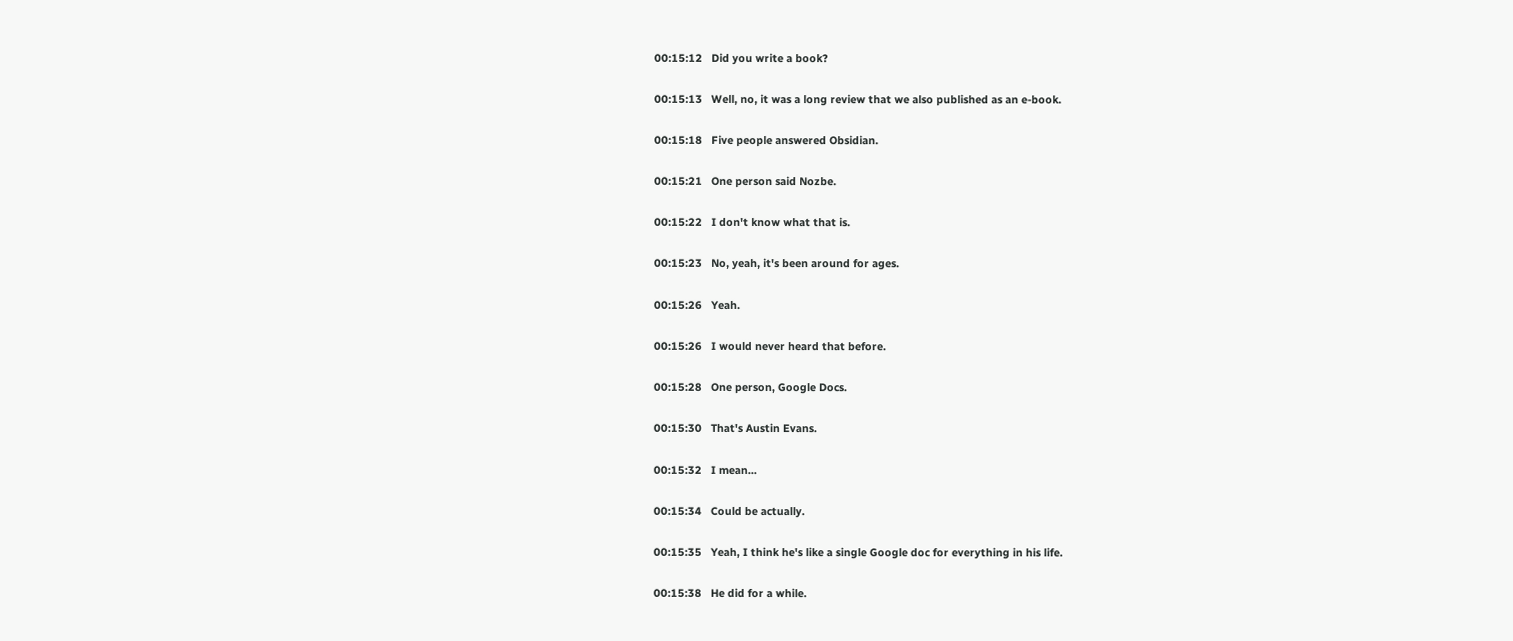00:15:12   Did you write a book?

00:15:13   Well, no, it was a long review that we also published as an e-book.

00:15:18   Five people answered Obsidian.

00:15:21   One person said Nozbe.

00:15:22   I don't know what that is.

00:15:23   No, yeah, it's been around for ages.

00:15:26   Yeah.

00:15:26   I would never heard that before.

00:15:28   One person, Google Docs.

00:15:30   That's Austin Evans.

00:15:32   I mean...

00:15:34   Could be actually.

00:15:35   Yeah, I think he's like a single Google doc for everything in his life.

00:15:38   He did for a while.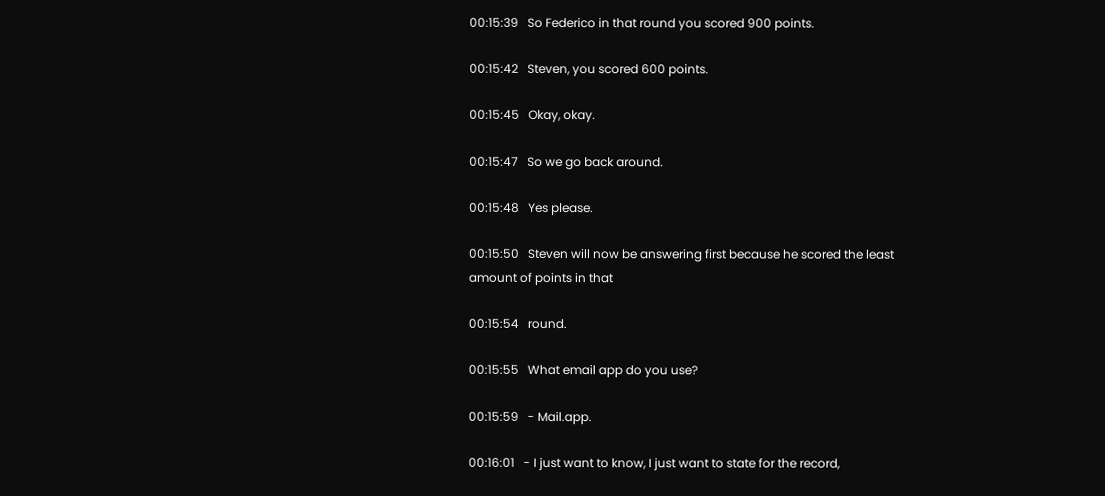00:15:39   So Federico in that round you scored 900 points.

00:15:42   Steven, you scored 600 points.

00:15:45   Okay, okay.

00:15:47   So we go back around.

00:15:48   Yes please.

00:15:50   Steven will now be answering first because he scored the least amount of points in that

00:15:54   round.

00:15:55   What email app do you use?

00:15:59   - Mail.app.

00:16:01   - I just want to know, I just want to state for the record,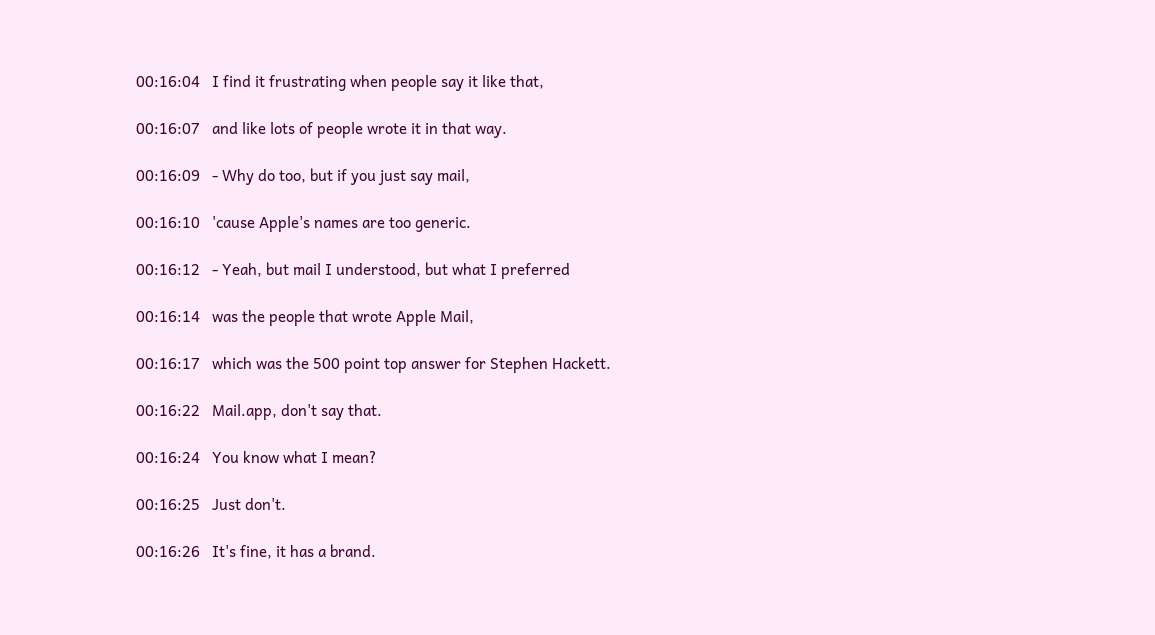00:16:04   I find it frustrating when people say it like that,

00:16:07   and like lots of people wrote it in that way.

00:16:09   - Why do too, but if you just say mail,

00:16:10   'cause Apple's names are too generic.

00:16:12   - Yeah, but mail I understood, but what I preferred

00:16:14   was the people that wrote Apple Mail,

00:16:17   which was the 500 point top answer for Stephen Hackett.

00:16:22   Mail.app, don't say that.

00:16:24   You know what I mean?

00:16:25   Just don't.

00:16:26   It's fine, it has a brand.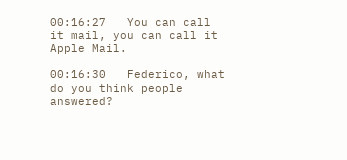00:16:27   You can call it mail, you can call it Apple Mail.

00:16:30   Federico, what do you think people answered?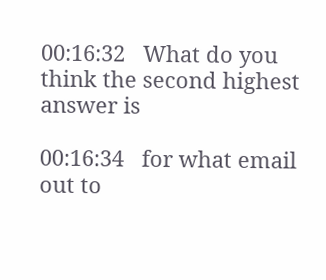00:16:32   What do you think the second highest answer is

00:16:34   for what email out to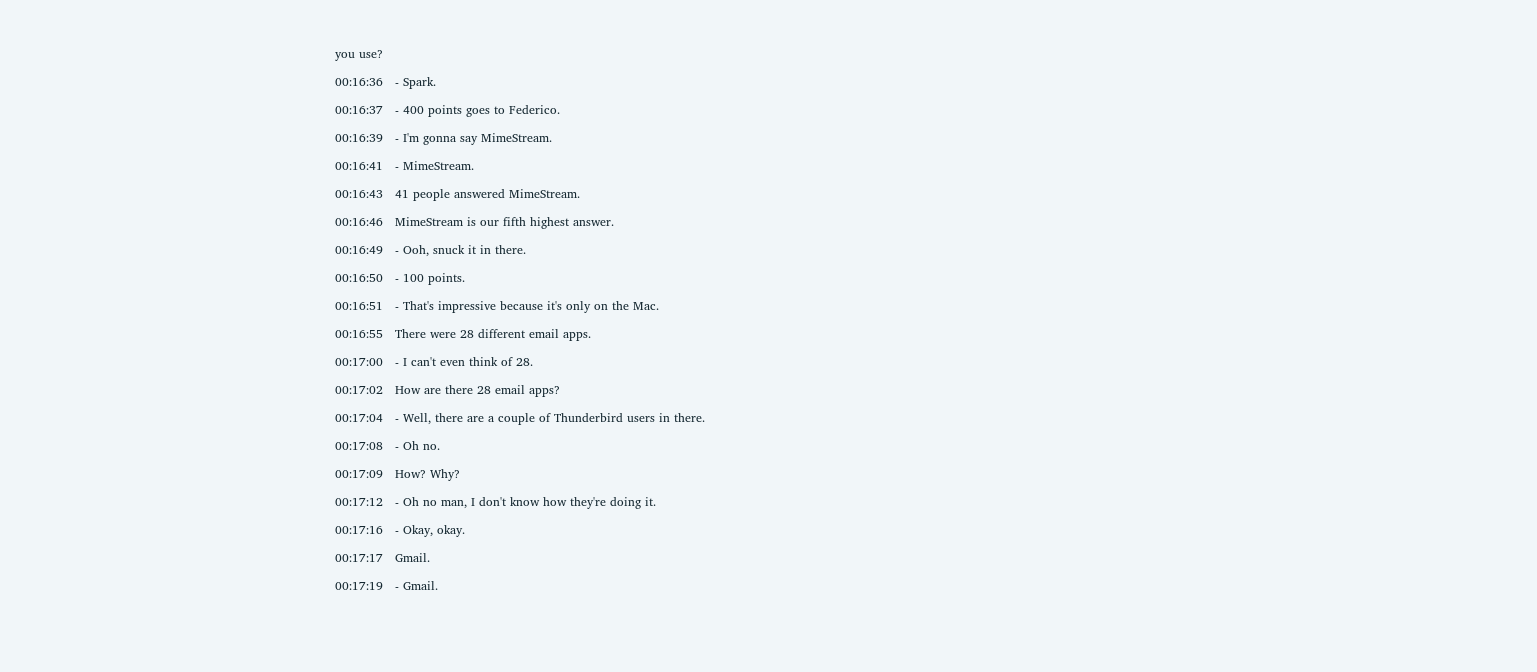you use?

00:16:36   - Spark.

00:16:37   - 400 points goes to Federico.

00:16:39   - I'm gonna say MimeStream.

00:16:41   - MimeStream.

00:16:43   41 people answered MimeStream.

00:16:46   MimeStream is our fifth highest answer.

00:16:49   - Ooh, snuck it in there.

00:16:50   - 100 points.

00:16:51   - That's impressive because it's only on the Mac.

00:16:55   There were 28 different email apps.

00:17:00   - I can't even think of 28.

00:17:02   How are there 28 email apps?

00:17:04   - Well, there are a couple of Thunderbird users in there.

00:17:08   - Oh no.

00:17:09   How? Why?

00:17:12   - Oh no man, I don't know how they're doing it.

00:17:16   - Okay, okay.

00:17:17   Gmail.

00:17:19   - Gmail.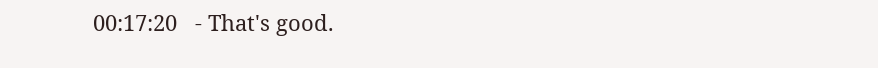00:17:20   - That's good.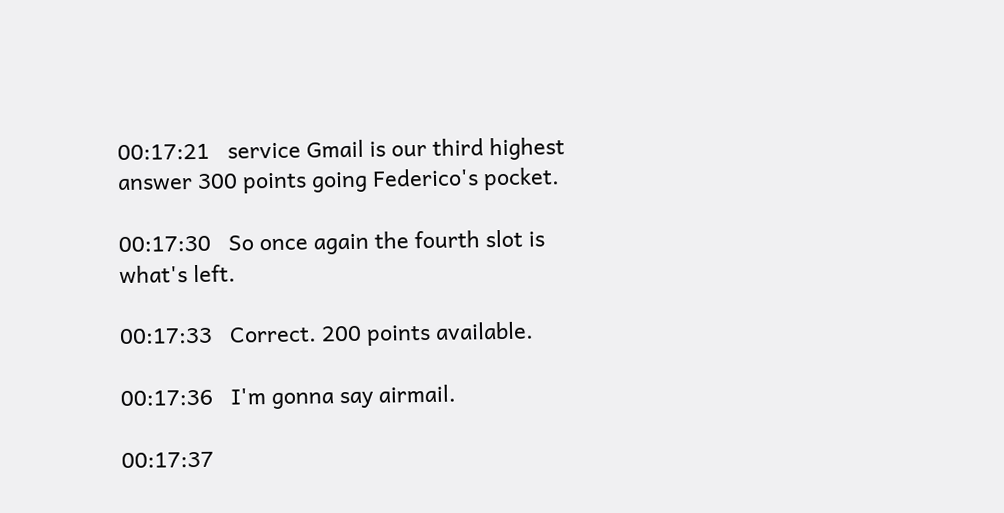00:17:21   service Gmail is our third highest answer 300 points going Federico's pocket.

00:17:30   So once again the fourth slot is what's left.

00:17:33   Correct. 200 points available.

00:17:36   I'm gonna say airmail.

00:17:37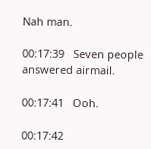Nah man.

00:17:39   Seven people answered airmail.

00:17:41   Ooh.

00:17:42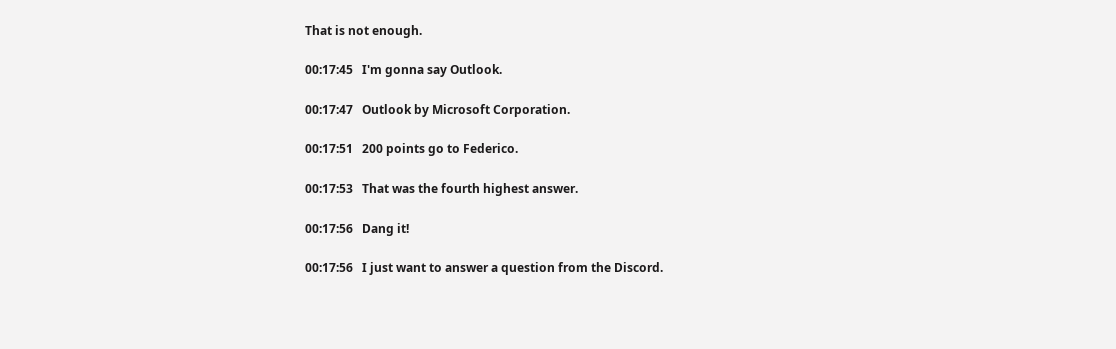That is not enough.

00:17:45   I'm gonna say Outlook.

00:17:47   Outlook by Microsoft Corporation.

00:17:51   200 points go to Federico.

00:17:53   That was the fourth highest answer.

00:17:56   Dang it!

00:17:56   I just want to answer a question from the Discord.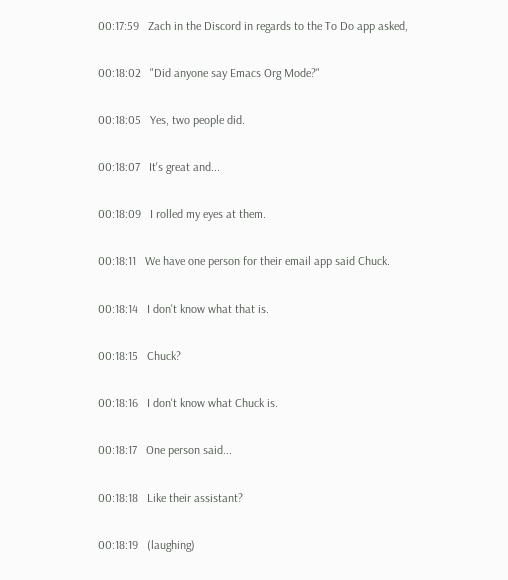00:17:59   Zach in the Discord in regards to the To Do app asked,

00:18:02   "Did anyone say Emacs Org Mode?"

00:18:05   Yes, two people did.

00:18:07   It's great and...

00:18:09   I rolled my eyes at them.

00:18:11   We have one person for their email app said Chuck.

00:18:14   I don't know what that is.

00:18:15   Chuck?

00:18:16   I don't know what Chuck is.

00:18:17   One person said...

00:18:18   Like their assistant?

00:18:19   (laughing)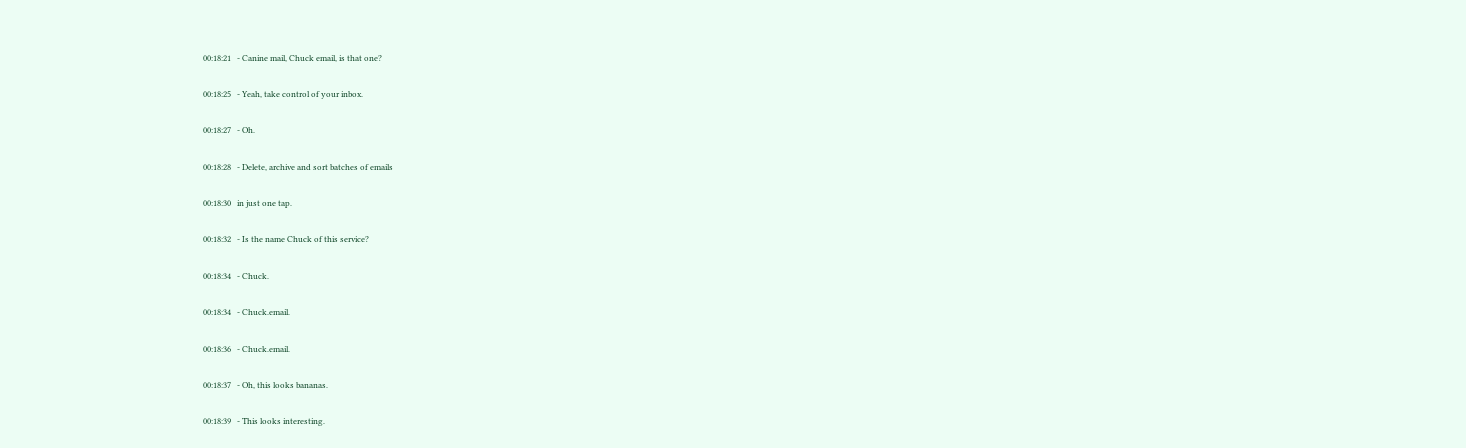00:18:21   - Canine mail, Chuck email, is that one?

00:18:25   - Yeah, take control of your inbox.

00:18:27   - Oh.

00:18:28   - Delete, archive and sort batches of emails

00:18:30   in just one tap.

00:18:32   - Is the name Chuck of this service?

00:18:34   - Chuck.

00:18:34   - Chuck.email.

00:18:36   - Chuck.email.

00:18:37   - Oh, this looks bananas.

00:18:39   - This looks interesting.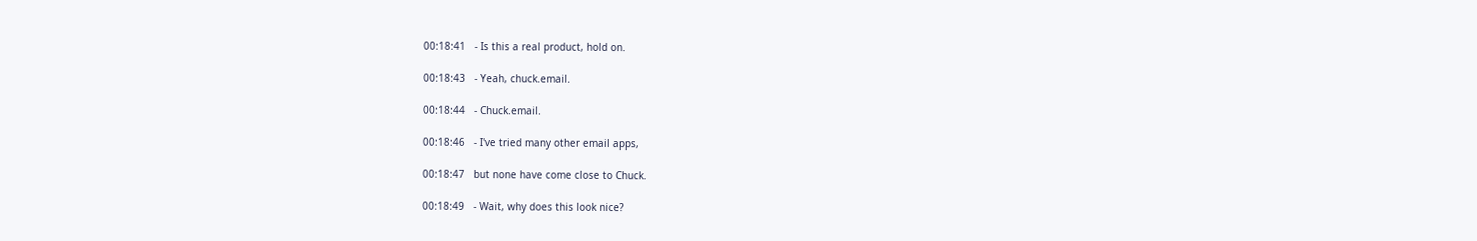00:18:41   - Is this a real product, hold on.

00:18:43   - Yeah, chuck.email.

00:18:44   - Chuck.email.

00:18:46   - I've tried many other email apps,

00:18:47   but none have come close to Chuck.

00:18:49   - Wait, why does this look nice?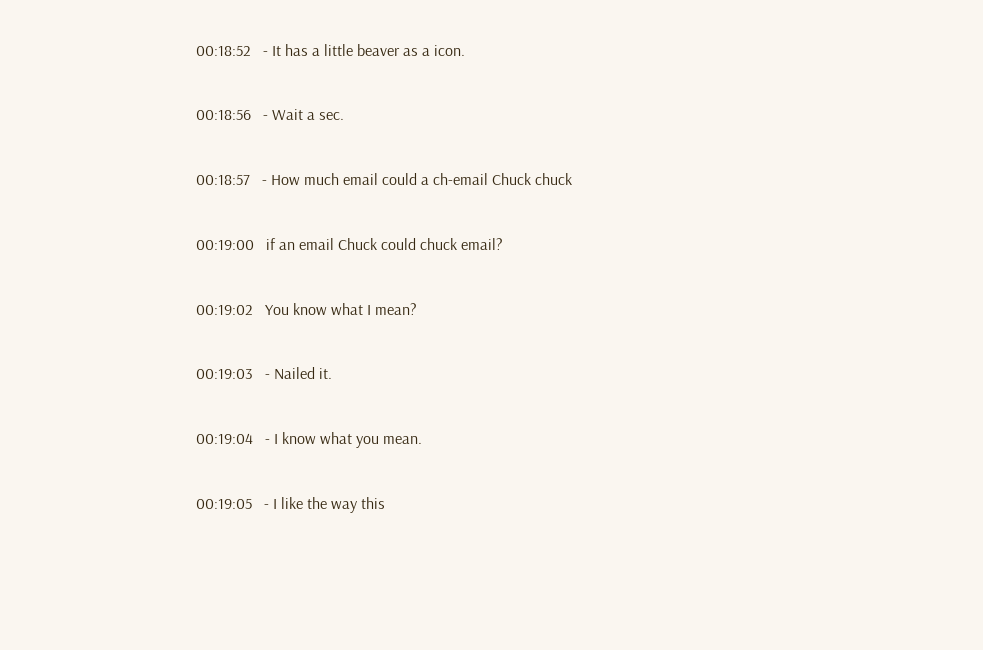00:18:52   - It has a little beaver as a icon.

00:18:56   - Wait a sec.

00:18:57   - How much email could a ch-email Chuck chuck

00:19:00   if an email Chuck could chuck email?

00:19:02   You know what I mean?

00:19:03   - Nailed it.

00:19:04   - I know what you mean.

00:19:05   - I like the way this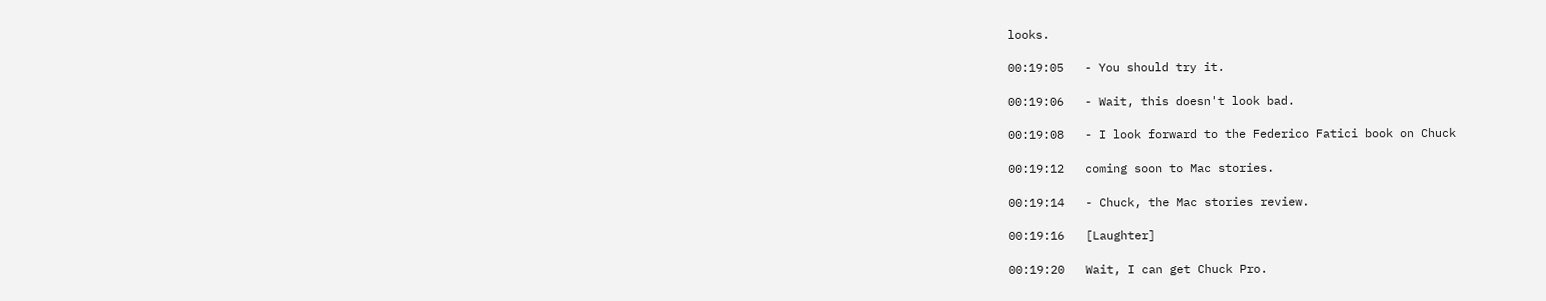looks.

00:19:05   - You should try it.

00:19:06   - Wait, this doesn't look bad.

00:19:08   - I look forward to the Federico Fatici book on Chuck

00:19:12   coming soon to Mac stories.

00:19:14   - Chuck, the Mac stories review.

00:19:16   [Laughter]

00:19:20   Wait, I can get Chuck Pro.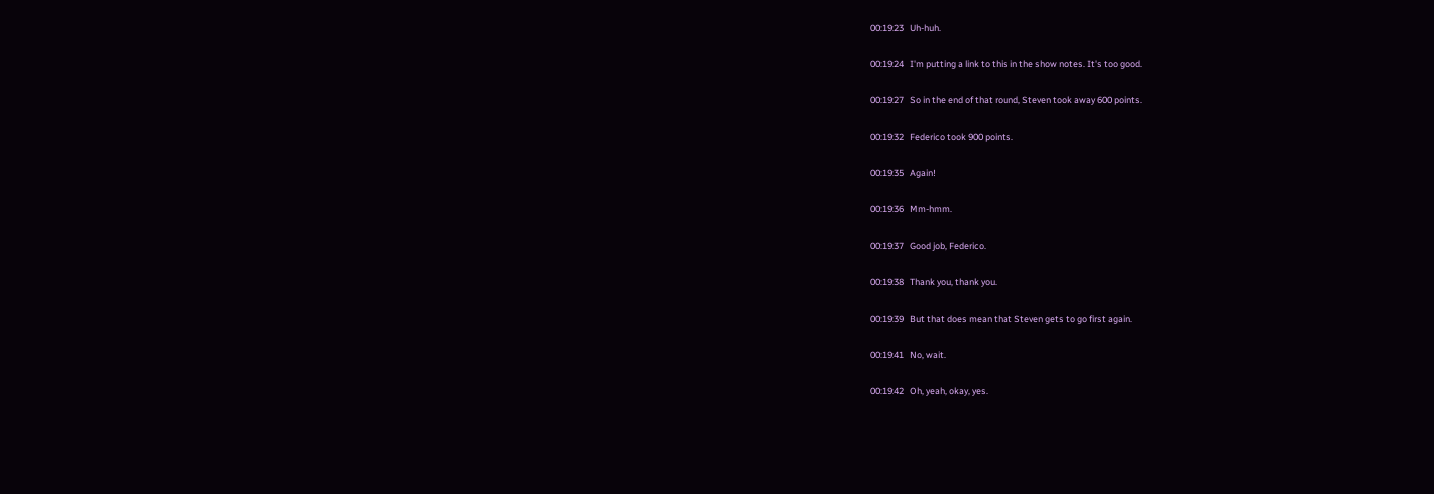00:19:23   Uh-huh.

00:19:24   I'm putting a link to this in the show notes. It's too good.

00:19:27   So in the end of that round, Steven took away 600 points.

00:19:32   Federico took 900 points.

00:19:35   Again!

00:19:36   Mm-hmm.

00:19:37   Good job, Federico.

00:19:38   Thank you, thank you.

00:19:39   But that does mean that Steven gets to go first again.

00:19:41   No, wait.

00:19:42   Oh, yeah, okay, yes.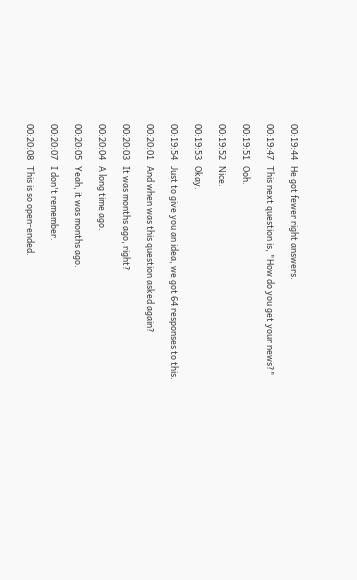00:19:44   He got fewer right answers.

00:19:47   This next question is, "How do you get your news?"

00:19:51   Ooh.

00:19:52   Nice.

00:19:53   Okay.

00:19:54   Just to give you an idea, we got 64 responses to this.

00:20:01   And when was this question asked again?

00:20:03   It was months ago, right?

00:20:04   A long time ago.

00:20:05   Yeah, it was months ago.

00:20:07   I don't remember.

00:20:08   This is so open-ended.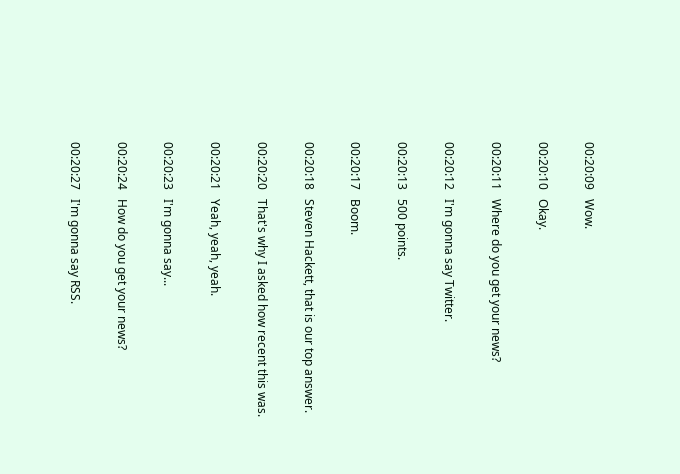00:20:09   Wow.

00:20:10   Okay.

00:20:11   Where do you get your news?

00:20:12   I'm gonna say Twitter.

00:20:13   500 points.

00:20:17   Boom.

00:20:18   Steven Hackett, that is our top answer.

00:20:20   That's why I asked how recent this was.

00:20:21   Yeah, yeah, yeah.

00:20:23   I'm gonna say...

00:20:24   How do you get your news?

00:20:27   I'm gonna say RSS.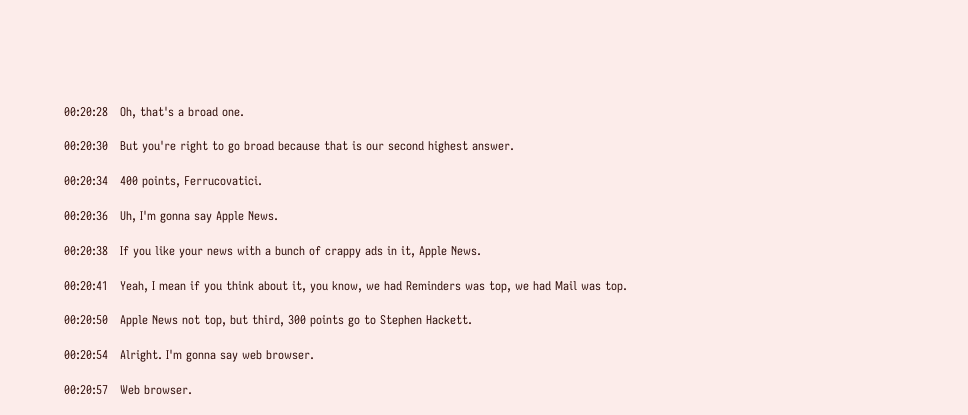00:20:28   Oh, that's a broad one.

00:20:30   But you're right to go broad because that is our second highest answer.

00:20:34   400 points, Ferrucovatici.

00:20:36   Uh, I'm gonna say Apple News.

00:20:38   If you like your news with a bunch of crappy ads in it, Apple News.

00:20:41   Yeah, I mean if you think about it, you know, we had Reminders was top, we had Mail was top.

00:20:50   Apple News not top, but third, 300 points go to Stephen Hackett.

00:20:54   Alright. I'm gonna say web browser.

00:20:57   Web browser.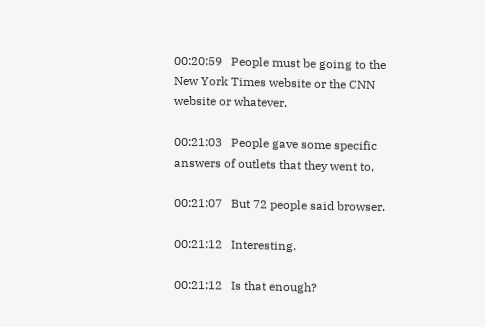00:20:59   People must be going to the New York Times website or the CNN website or whatever.

00:21:03   People gave some specific answers of outlets that they went to,

00:21:07   But 72 people said browser.

00:21:12   Interesting.

00:21:12   Is that enough?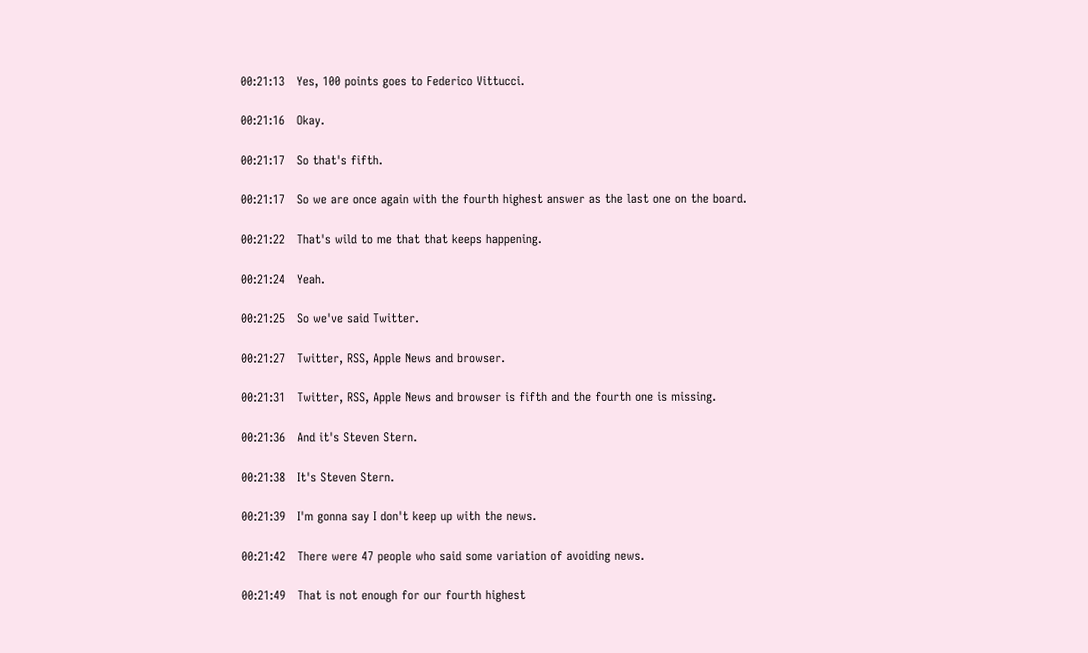00:21:13   Yes, 100 points goes to Federico Vittucci.

00:21:16   Okay.

00:21:17   So that's fifth.

00:21:17   So we are once again with the fourth highest answer as the last one on the board.

00:21:22   That's wild to me that that keeps happening.

00:21:24   Yeah.

00:21:25   So we've said Twitter.

00:21:27   Twitter, RSS, Apple News and browser.

00:21:31   Twitter, RSS, Apple News and browser is fifth and the fourth one is missing.

00:21:36   And it's Steven Stern.

00:21:38   It's Steven Stern.

00:21:39   I'm gonna say I don't keep up with the news.

00:21:42   There were 47 people who said some variation of avoiding news.

00:21:49   That is not enough for our fourth highest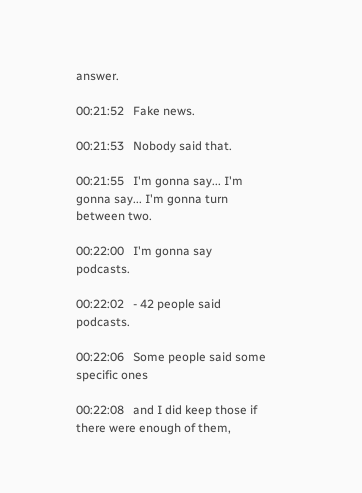answer.

00:21:52   Fake news.

00:21:53   Nobody said that.

00:21:55   I'm gonna say... I'm gonna say... I'm gonna turn between two.

00:22:00   I'm gonna say podcasts.

00:22:02   - 42 people said podcasts.

00:22:06   Some people said some specific ones

00:22:08   and I did keep those if there were enough of them,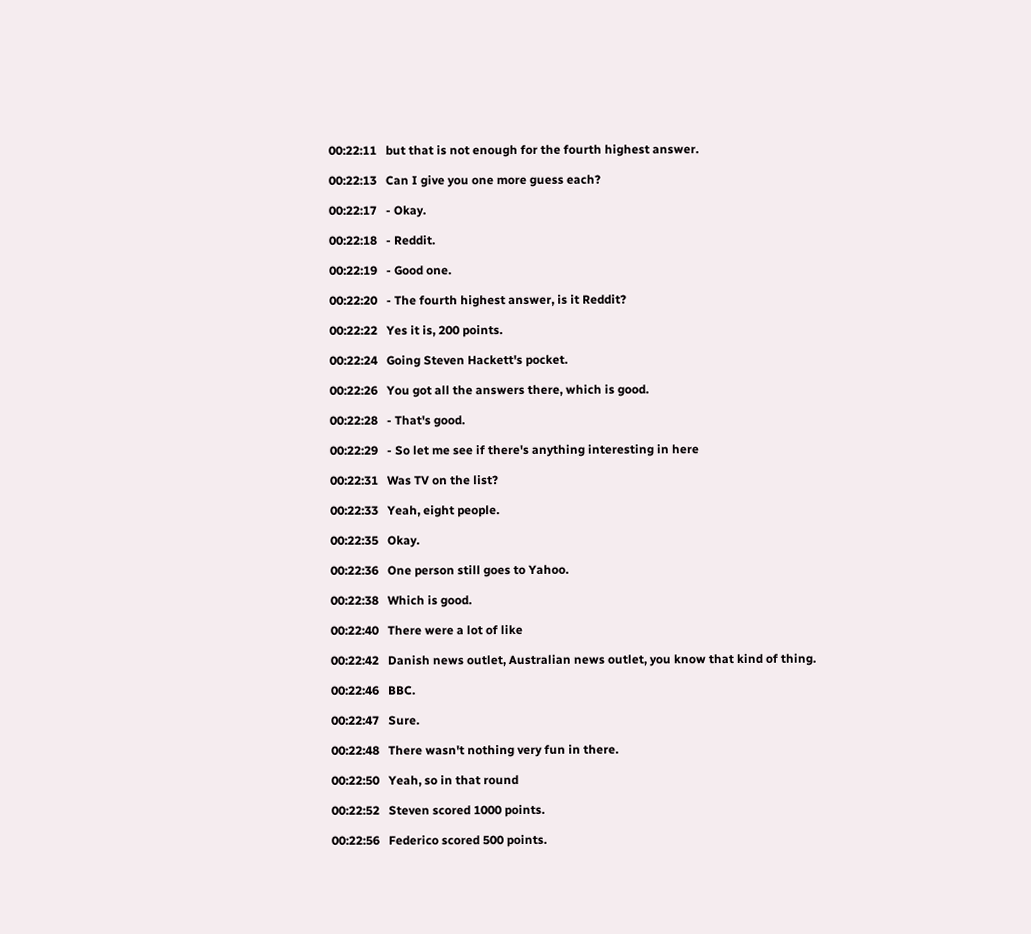00:22:11   but that is not enough for the fourth highest answer.

00:22:13   Can I give you one more guess each?

00:22:17   - Okay.

00:22:18   - Reddit.

00:22:19   - Good one.

00:22:20   - The fourth highest answer, is it Reddit?

00:22:22   Yes it is, 200 points.

00:22:24   Going Steven Hackett's pocket.

00:22:26   You got all the answers there, which is good.

00:22:28   - That's good.

00:22:29   - So let me see if there's anything interesting in here

00:22:31   Was TV on the list?

00:22:33   Yeah, eight people.

00:22:35   Okay.

00:22:36   One person still goes to Yahoo.

00:22:38   Which is good.

00:22:40   There were a lot of like

00:22:42   Danish news outlet, Australian news outlet, you know that kind of thing.

00:22:46   BBC.

00:22:47   Sure.

00:22:48   There wasn't nothing very fun in there.

00:22:50   Yeah, so in that round

00:22:52   Steven scored 1000 points.

00:22:56   Federico scored 500 points.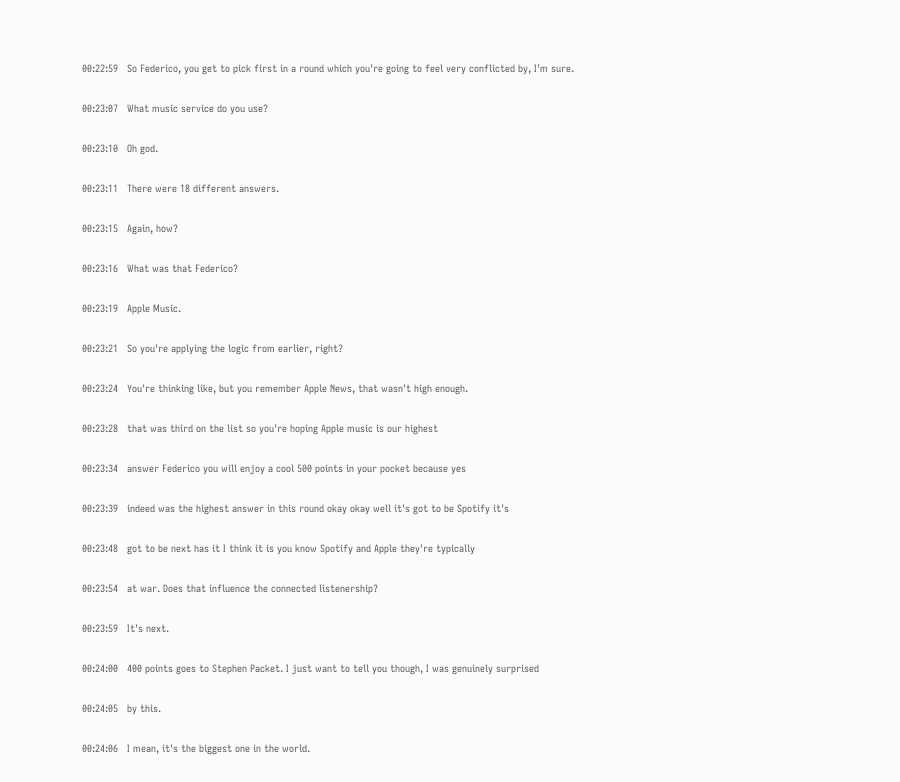00:22:59   So Federico, you get to pick first in a round which you're going to feel very conflicted by, I'm sure.

00:23:07   What music service do you use?

00:23:10   Oh god.

00:23:11   There were 18 different answers.

00:23:15   Again, how?

00:23:16   What was that Federico?

00:23:19   Apple Music.

00:23:21   So you're applying the logic from earlier, right?

00:23:24   You're thinking like, but you remember Apple News, that wasn't high enough.

00:23:28   that was third on the list so you're hoping Apple music is our highest

00:23:34   answer Federico you will enjoy a cool 500 points in your pocket because yes

00:23:39   indeed was the highest answer in this round okay okay well it's got to be Spotify it's

00:23:48   got to be next has it I think it is you know Spotify and Apple they're typically

00:23:54   at war. Does that influence the connected listenership?

00:23:59   It's next.

00:24:00   400 points goes to Stephen Packet. I just want to tell you though, I was genuinely surprised

00:24:05   by this.

00:24:06   I mean, it's the biggest one in the world.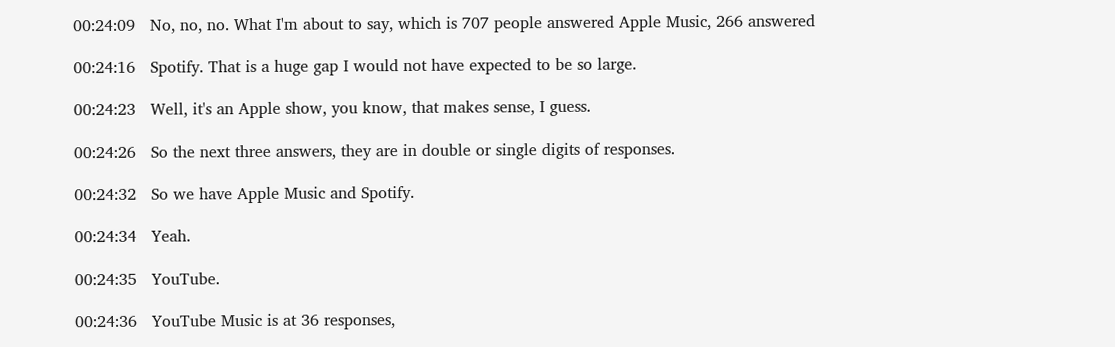00:24:09   No, no, no. What I'm about to say, which is 707 people answered Apple Music, 266 answered

00:24:16   Spotify. That is a huge gap I would not have expected to be so large.

00:24:23   Well, it's an Apple show, you know, that makes sense, I guess.

00:24:26   So the next three answers, they are in double or single digits of responses.

00:24:32   So we have Apple Music and Spotify.

00:24:34   Yeah.

00:24:35   YouTube.

00:24:36   YouTube Music is at 36 responses,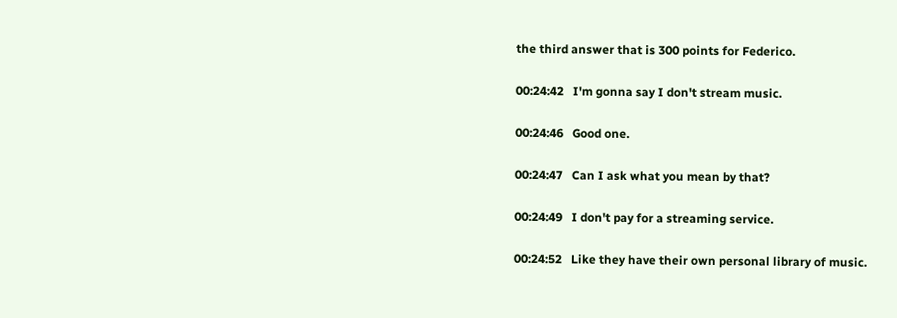the third answer that is 300 points for Federico.

00:24:42   I'm gonna say I don't stream music.

00:24:46   Good one.

00:24:47   Can I ask what you mean by that?

00:24:49   I don't pay for a streaming service.

00:24:52   Like they have their own personal library of music.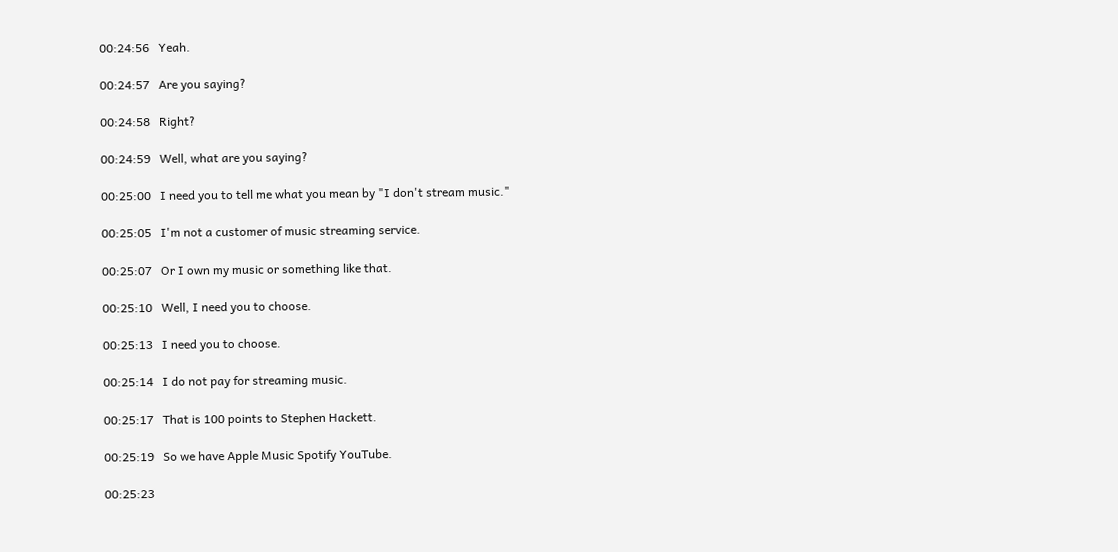00:24:56   Yeah.

00:24:57   Are you saying?

00:24:58   Right?

00:24:59   Well, what are you saying?

00:25:00   I need you to tell me what you mean by "I don't stream music."

00:25:05   I'm not a customer of music streaming service.

00:25:07   Or I own my music or something like that.

00:25:10   Well, I need you to choose.

00:25:13   I need you to choose.

00:25:14   I do not pay for streaming music.

00:25:17   That is 100 points to Stephen Hackett.

00:25:19   So we have Apple Music Spotify YouTube.

00:25:23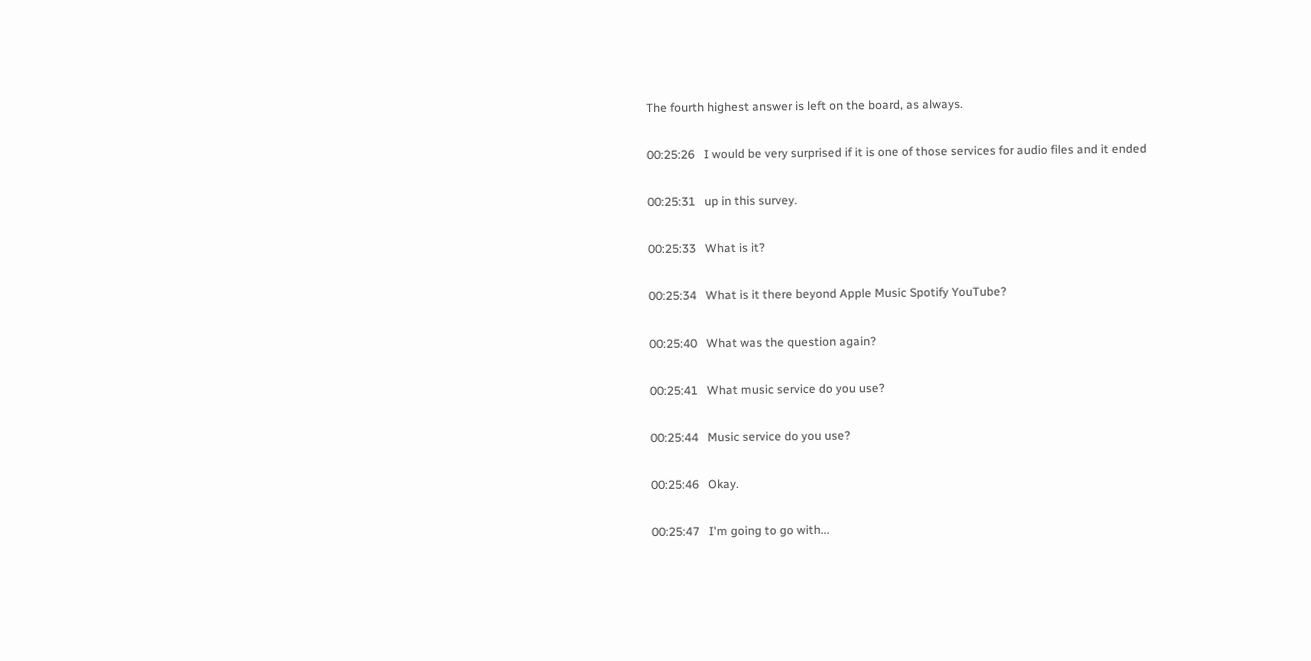The fourth highest answer is left on the board, as always.

00:25:26   I would be very surprised if it is one of those services for audio files and it ended

00:25:31   up in this survey.

00:25:33   What is it?

00:25:34   What is it there beyond Apple Music Spotify YouTube?

00:25:40   What was the question again?

00:25:41   What music service do you use?

00:25:44   Music service do you use?

00:25:46   Okay.

00:25:47   I'm going to go with...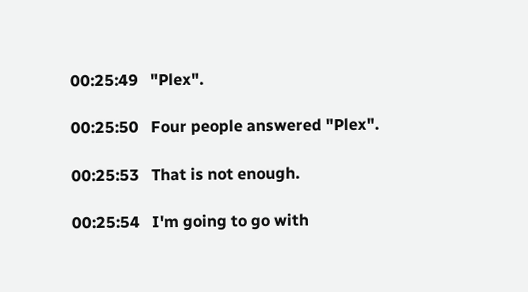00:25:49   "Plex".

00:25:50   Four people answered "Plex".

00:25:53   That is not enough.

00:25:54   I'm going to go with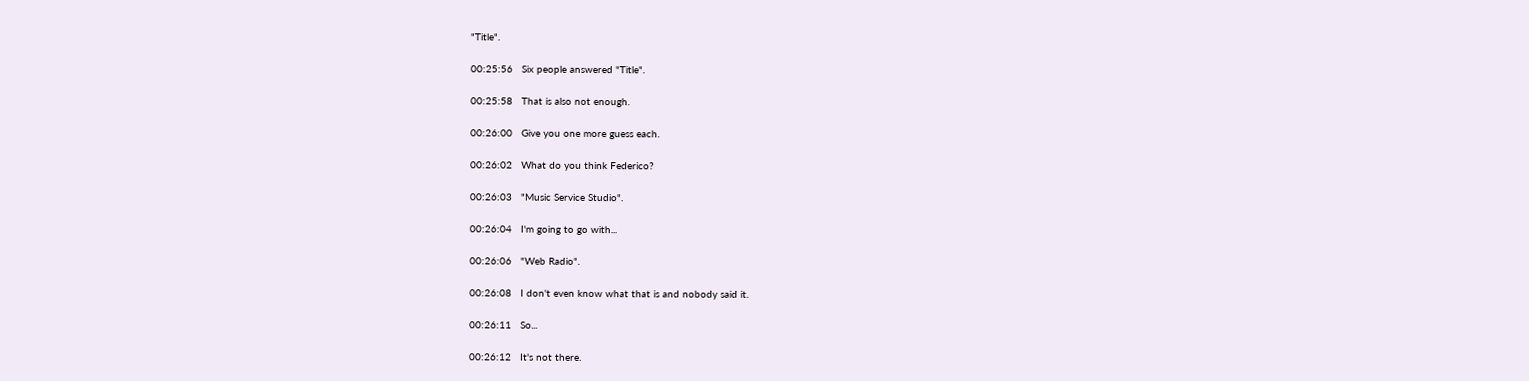"Title".

00:25:56   Six people answered "Title".

00:25:58   That is also not enough.

00:26:00   Give you one more guess each.

00:26:02   What do you think Federico?

00:26:03   "Music Service Studio".

00:26:04   I'm going to go with...

00:26:06   "Web Radio".

00:26:08   I don't even know what that is and nobody said it.

00:26:11   So...

00:26:12   It's not there.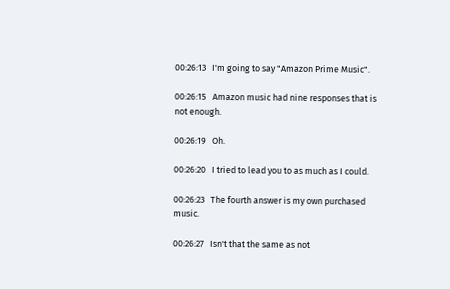00:26:13   I'm going to say "Amazon Prime Music".

00:26:15   Amazon music had nine responses that is not enough.

00:26:19   Oh.

00:26:20   I tried to lead you to as much as I could.

00:26:23   The fourth answer is my own purchased music.

00:26:27   Isn't that the same as not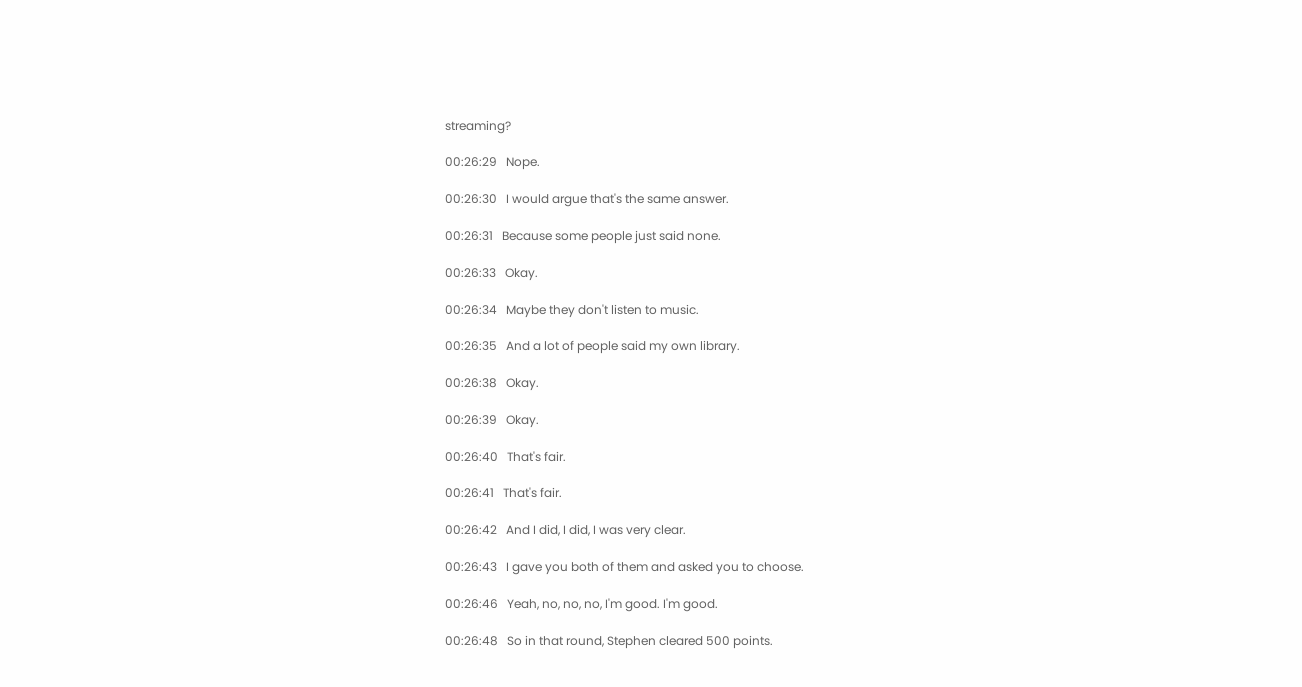streaming?

00:26:29   Nope.

00:26:30   I would argue that's the same answer.

00:26:31   Because some people just said none.

00:26:33   Okay.

00:26:34   Maybe they don't listen to music.

00:26:35   And a lot of people said my own library.

00:26:38   Okay.

00:26:39   Okay.

00:26:40   That's fair.

00:26:41   That's fair.

00:26:42   And I did, I did, I was very clear.

00:26:43   I gave you both of them and asked you to choose.

00:26:46   Yeah, no, no, no, I'm good. I'm good.

00:26:48   So in that round, Stephen cleared 500 points.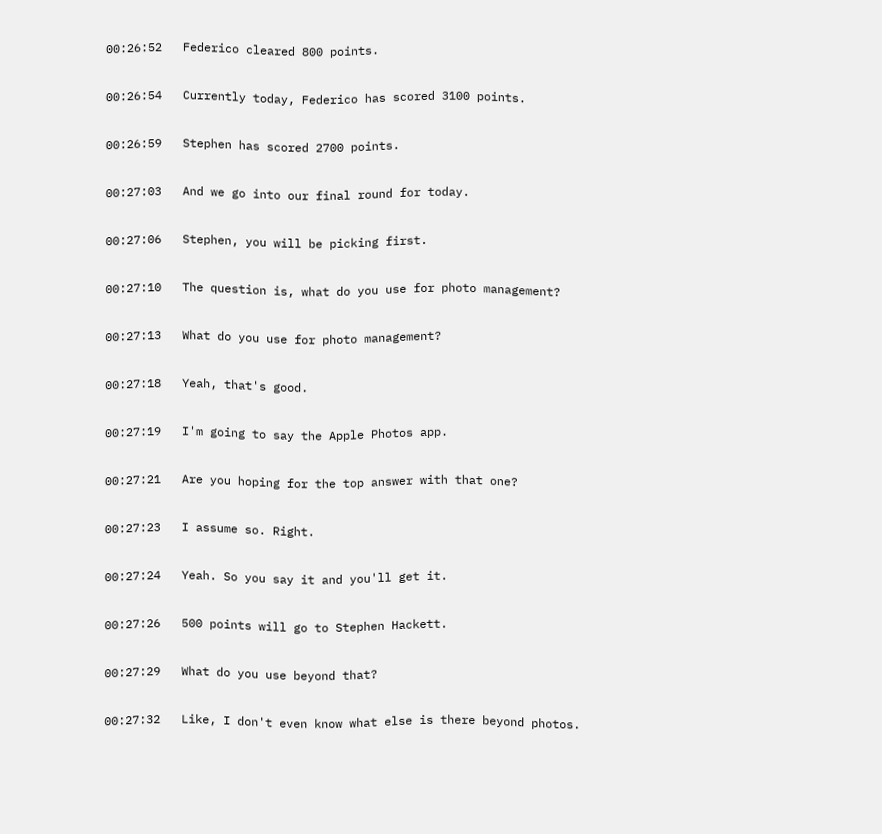00:26:52   Federico cleared 800 points.

00:26:54   Currently today, Federico has scored 3100 points.

00:26:59   Stephen has scored 2700 points.

00:27:03   And we go into our final round for today.

00:27:06   Stephen, you will be picking first.

00:27:10   The question is, what do you use for photo management?

00:27:13   What do you use for photo management?

00:27:18   Yeah, that's good.

00:27:19   I'm going to say the Apple Photos app.

00:27:21   Are you hoping for the top answer with that one?

00:27:23   I assume so. Right.

00:27:24   Yeah. So you say it and you'll get it.

00:27:26   500 points will go to Stephen Hackett.

00:27:29   What do you use beyond that?

00:27:32   Like, I don't even know what else is there beyond photos.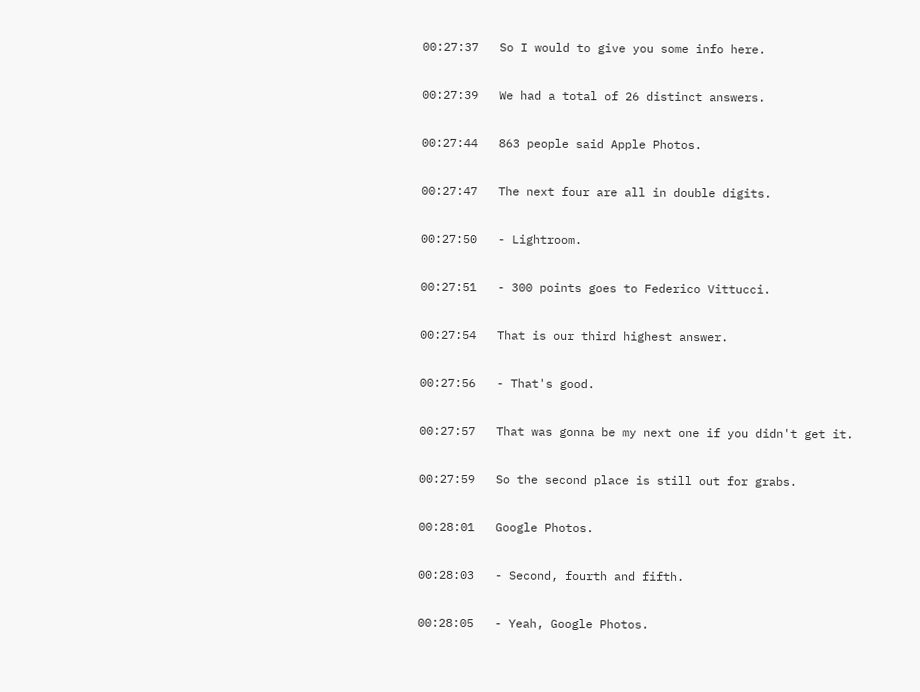00:27:37   So I would to give you some info here.

00:27:39   We had a total of 26 distinct answers.

00:27:44   863 people said Apple Photos.

00:27:47   The next four are all in double digits.

00:27:50   - Lightroom.

00:27:51   - 300 points goes to Federico Vittucci.

00:27:54   That is our third highest answer.

00:27:56   - That's good.

00:27:57   That was gonna be my next one if you didn't get it.

00:27:59   So the second place is still out for grabs.

00:28:01   Google Photos.

00:28:03   - Second, fourth and fifth.

00:28:05   - Yeah, Google Photos.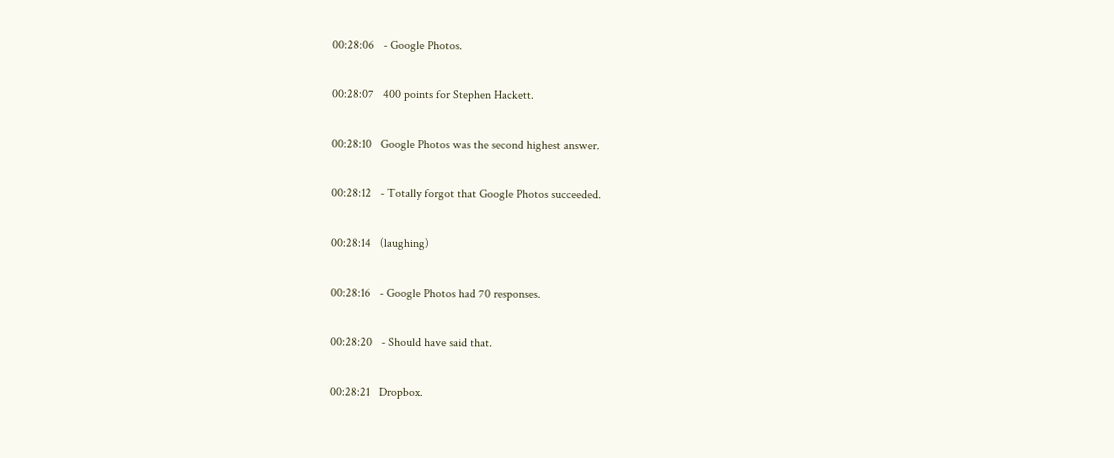00:28:06   - Google Photos.

00:28:07   400 points for Stephen Hackett.

00:28:10   Google Photos was the second highest answer.

00:28:12   - Totally forgot that Google Photos succeeded.

00:28:14   (laughing)

00:28:16   - Google Photos had 70 responses.

00:28:20   - Should have said that.

00:28:21   Dropbox.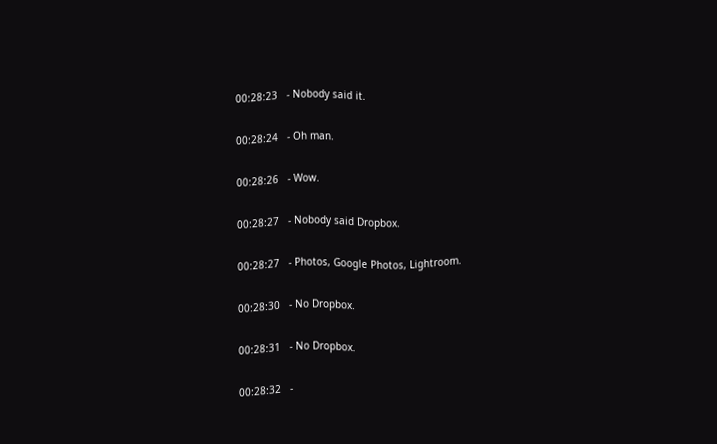00:28:23   - Nobody said it.

00:28:24   - Oh man.

00:28:26   - Wow.

00:28:27   - Nobody said Dropbox.

00:28:27   - Photos, Google Photos, Lightroom.

00:28:30   - No Dropbox.

00:28:31   - No Dropbox.

00:28:32   -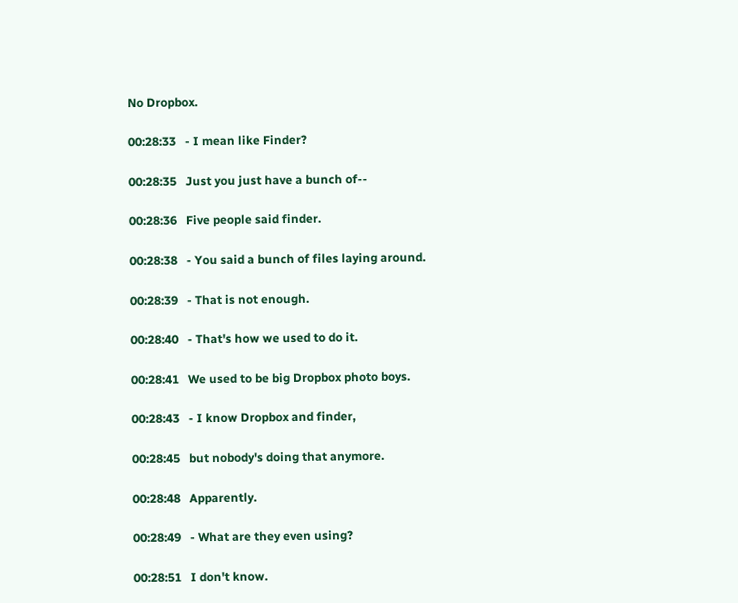No Dropbox.

00:28:33   - I mean like Finder?

00:28:35   Just you just have a bunch of--

00:28:36   Five people said finder.

00:28:38   - You said a bunch of files laying around.

00:28:39   - That is not enough.

00:28:40   - That's how we used to do it.

00:28:41   We used to be big Dropbox photo boys.

00:28:43   - I know Dropbox and finder,

00:28:45   but nobody's doing that anymore.

00:28:48   Apparently.

00:28:49   - What are they even using?

00:28:51   I don't know.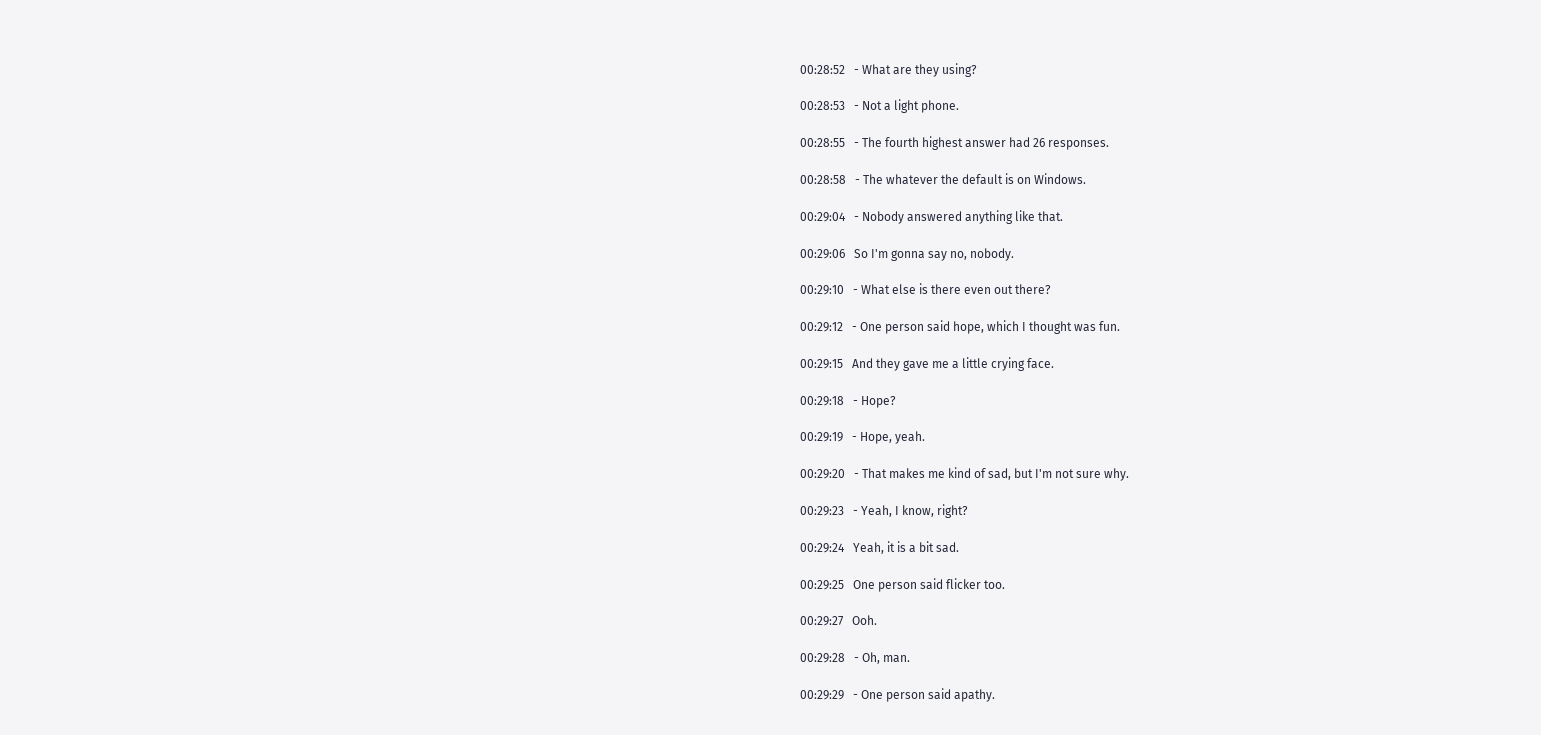00:28:52   - What are they using?

00:28:53   - Not a light phone.

00:28:55   - The fourth highest answer had 26 responses.

00:28:58   - The whatever the default is on Windows.

00:29:04   - Nobody answered anything like that.

00:29:06   So I'm gonna say no, nobody.

00:29:10   - What else is there even out there?

00:29:12   - One person said hope, which I thought was fun.

00:29:15   And they gave me a little crying face.

00:29:18   - Hope?

00:29:19   - Hope, yeah.

00:29:20   - That makes me kind of sad, but I'm not sure why.

00:29:23   - Yeah, I know, right?

00:29:24   Yeah, it is a bit sad.

00:29:25   One person said flicker too.

00:29:27   Ooh.

00:29:28   - Oh, man.

00:29:29   - One person said apathy.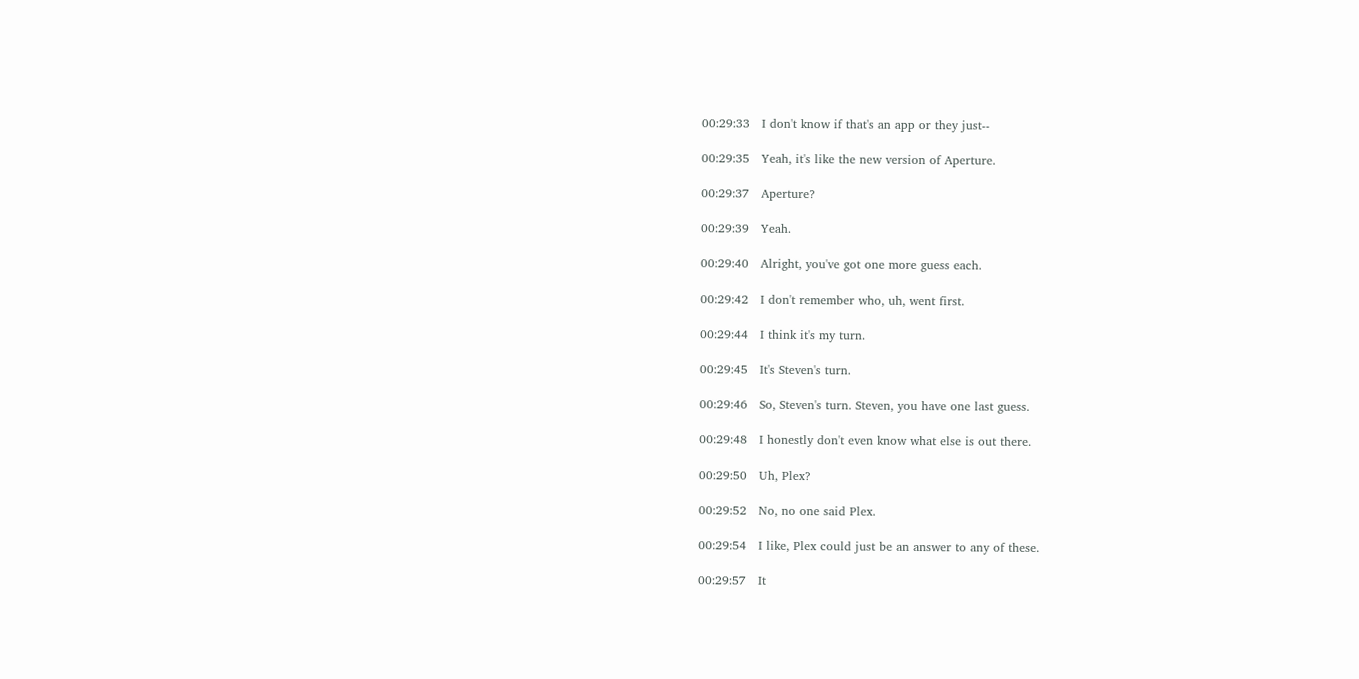00:29:33   I don't know if that's an app or they just--

00:29:35   Yeah, it's like the new version of Aperture.

00:29:37   Aperture?

00:29:39   Yeah.

00:29:40   Alright, you've got one more guess each.

00:29:42   I don't remember who, uh, went first.

00:29:44   I think it's my turn.

00:29:45   It's Steven's turn.

00:29:46   So, Steven's turn. Steven, you have one last guess.

00:29:48   I honestly don't even know what else is out there.

00:29:50   Uh, Plex?

00:29:52   No, no one said Plex.

00:29:54   I like, Plex could just be an answer to any of these.

00:29:57   It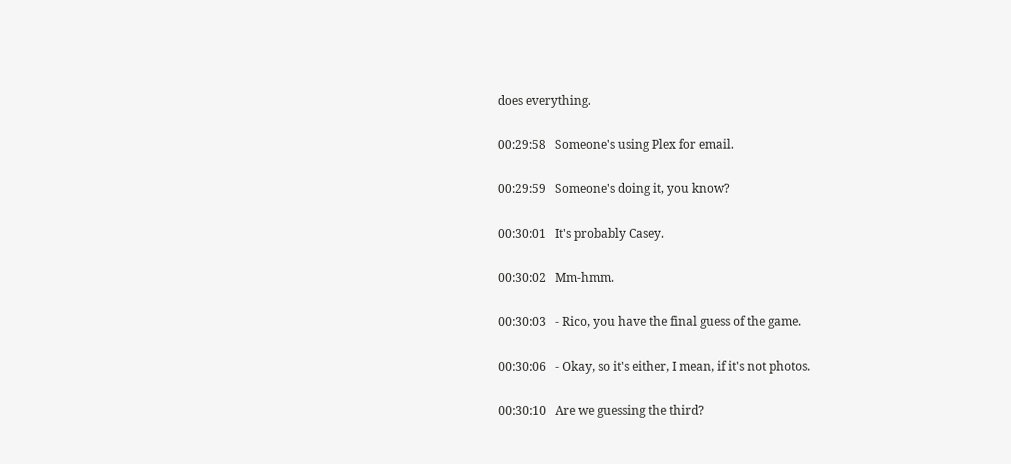does everything.

00:29:58   Someone's using Plex for email.

00:29:59   Someone's doing it, you know?

00:30:01   It's probably Casey.

00:30:02   Mm-hmm.

00:30:03   - Rico, you have the final guess of the game.

00:30:06   - Okay, so it's either, I mean, if it's not photos.

00:30:10   Are we guessing the third?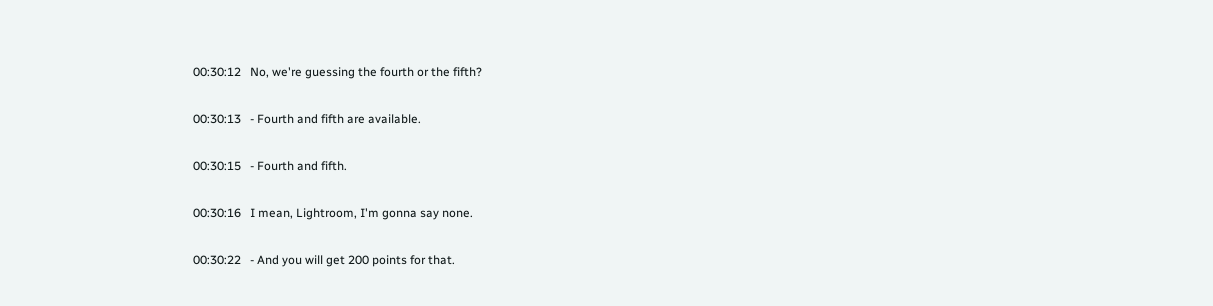00:30:12   No, we're guessing the fourth or the fifth?

00:30:13   - Fourth and fifth are available.

00:30:15   - Fourth and fifth.

00:30:16   I mean, Lightroom, I'm gonna say none.

00:30:22   - And you will get 200 points for that.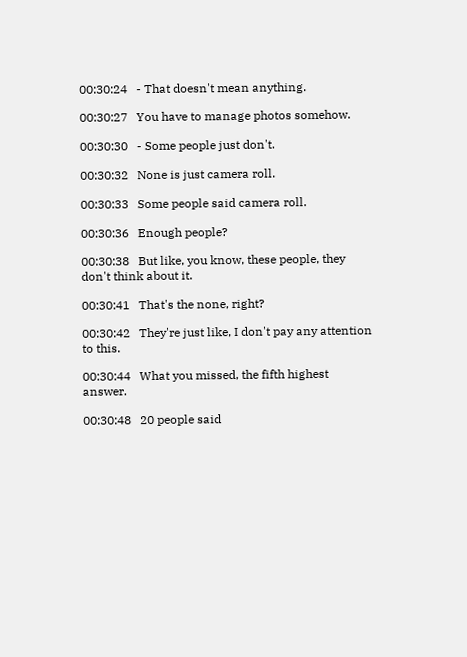00:30:24   - That doesn't mean anything.

00:30:27   You have to manage photos somehow.

00:30:30   - Some people just don't.

00:30:32   None is just camera roll.

00:30:33   Some people said camera roll.

00:30:36   Enough people?

00:30:38   But like, you know, these people, they don't think about it.

00:30:41   That's the none, right?

00:30:42   They're just like, I don't pay any attention to this.

00:30:44   What you missed, the fifth highest answer.

00:30:48   20 people said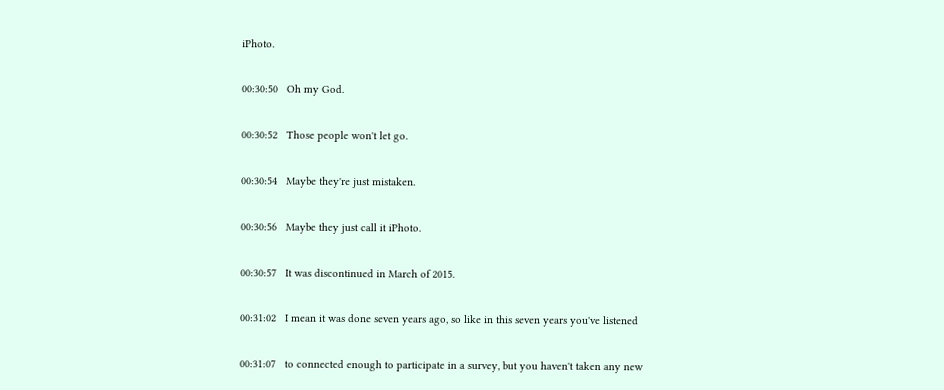iPhoto.

00:30:50   Oh my God.

00:30:52   Those people won't let go.

00:30:54   Maybe they're just mistaken.

00:30:56   Maybe they just call it iPhoto.

00:30:57   It was discontinued in March of 2015.

00:31:02   I mean it was done seven years ago, so like in this seven years you've listened

00:31:07   to connected enough to participate in a survey, but you haven't taken any new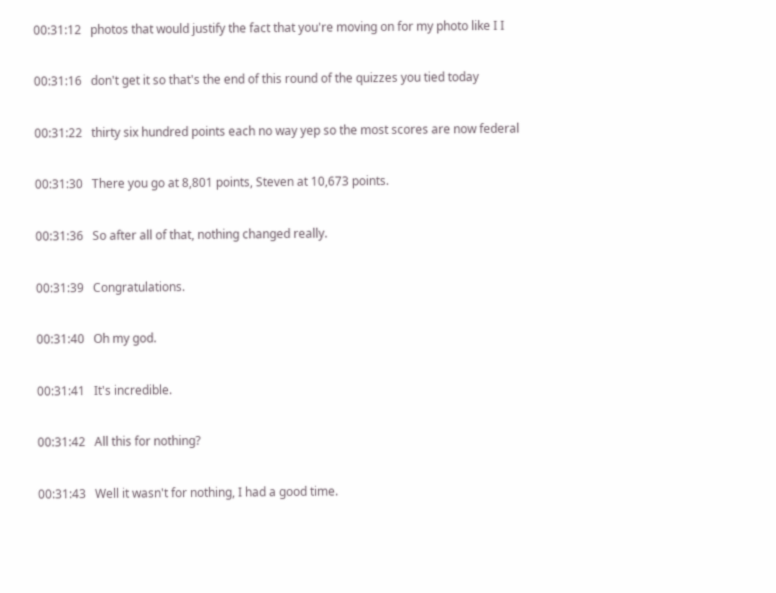00:31:12   photos that would justify the fact that you're moving on for my photo like I I

00:31:16   don't get it so that's the end of this round of the quizzes you tied today

00:31:22   thirty six hundred points each no way yep so the most scores are now federal

00:31:30   There you go at 8,801 points, Steven at 10,673 points.

00:31:36   So after all of that, nothing changed really.

00:31:39   Congratulations.

00:31:40   Oh my god.

00:31:41   It's incredible.

00:31:42   All this for nothing?

00:31:43   Well it wasn't for nothing, I had a good time.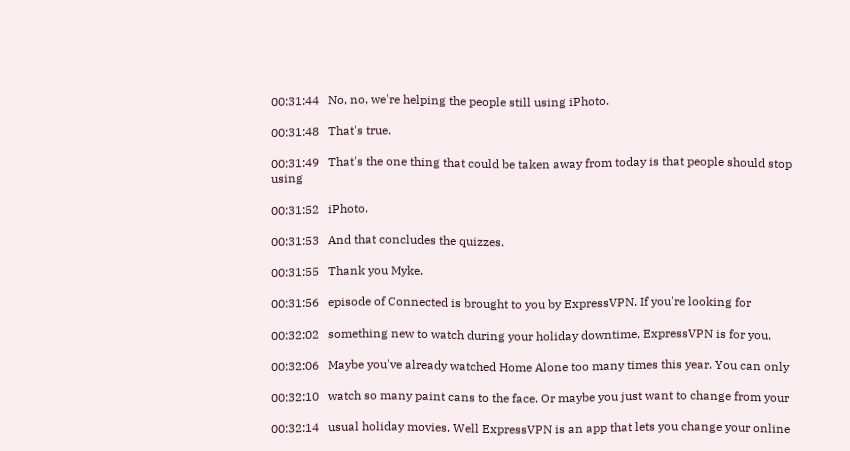00:31:44   No, no, we're helping the people still using iPhoto.

00:31:48   That's true.

00:31:49   That's the one thing that could be taken away from today is that people should stop using

00:31:52   iPhoto.

00:31:53   And that concludes the quizzes.

00:31:55   Thank you Myke.

00:31:56   episode of Connected is brought to you by ExpressVPN. If you're looking for

00:32:02   something new to watch during your holiday downtime, ExpressVPN is for you.

00:32:06   Maybe you've already watched Home Alone too many times this year. You can only

00:32:10   watch so many paint cans to the face. Or maybe you just want to change from your

00:32:14   usual holiday movies. Well ExpressVPN is an app that lets you change your online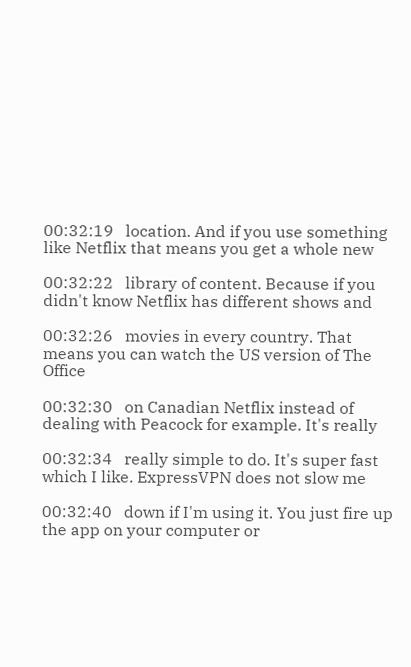00:32:19   location. And if you use something like Netflix that means you get a whole new

00:32:22   library of content. Because if you didn't know Netflix has different shows and

00:32:26   movies in every country. That means you can watch the US version of The Office

00:32:30   on Canadian Netflix instead of dealing with Peacock for example. It's really

00:32:34   really simple to do. It's super fast which I like. ExpressVPN does not slow me

00:32:40   down if I'm using it. You just fire up the app on your computer or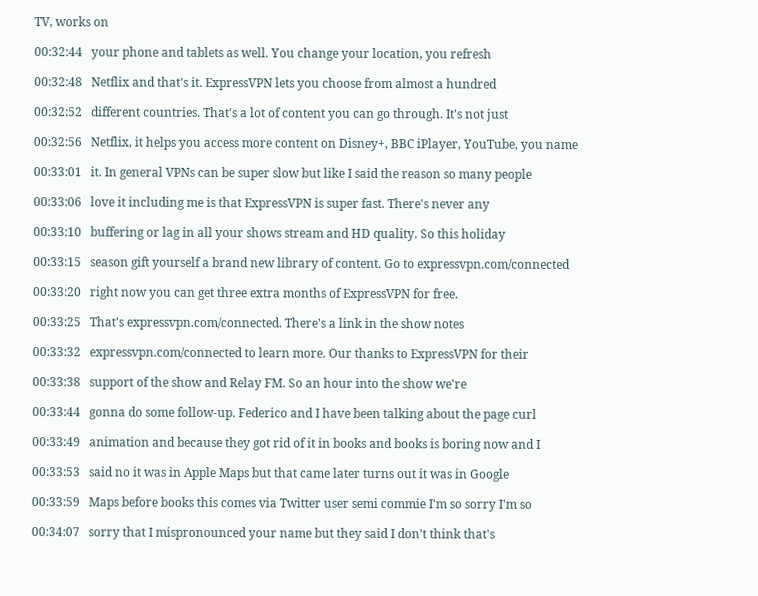TV, works on

00:32:44   your phone and tablets as well. You change your location, you refresh

00:32:48   Netflix and that's it. ExpressVPN lets you choose from almost a hundred

00:32:52   different countries. That's a lot of content you can go through. It's not just

00:32:56   Netflix, it helps you access more content on Disney+, BBC iPlayer, YouTube, you name

00:33:01   it. In general VPNs can be super slow but like I said the reason so many people

00:33:06   love it including me is that ExpressVPN is super fast. There's never any

00:33:10   buffering or lag in all your shows stream and HD quality. So this holiday

00:33:15   season gift yourself a brand new library of content. Go to expressvpn.com/connected

00:33:20   right now you can get three extra months of ExpressVPN for free.

00:33:25   That's expressvpn.com/connected. There's a link in the show notes

00:33:32   expressvpn.com/connected to learn more. Our thanks to ExpressVPN for their

00:33:38   support of the show and Relay FM. So an hour into the show we're

00:33:44   gonna do some follow-up. Federico and I have been talking about the page curl

00:33:49   animation and because they got rid of it in books and books is boring now and I

00:33:53   said no it was in Apple Maps but that came later turns out it was in Google

00:33:59   Maps before books this comes via Twitter user semi commie I'm so sorry I'm so

00:34:07   sorry that I mispronounced your name but they said I don't think that's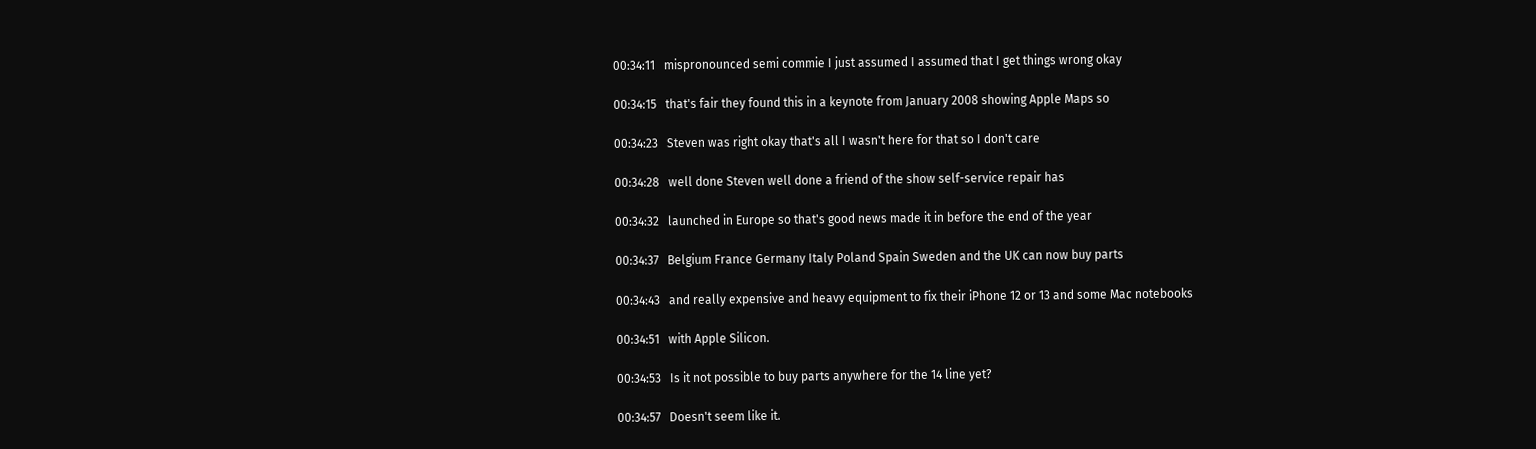00:34:11   mispronounced semi commie I just assumed I assumed that I get things wrong okay

00:34:15   that's fair they found this in a keynote from January 2008 showing Apple Maps so

00:34:23   Steven was right okay that's all I wasn't here for that so I don't care

00:34:28   well done Steven well done a friend of the show self-service repair has

00:34:32   launched in Europe so that's good news made it in before the end of the year

00:34:37   Belgium France Germany Italy Poland Spain Sweden and the UK can now buy parts

00:34:43   and really expensive and heavy equipment to fix their iPhone 12 or 13 and some Mac notebooks

00:34:51   with Apple Silicon.

00:34:53   Is it not possible to buy parts anywhere for the 14 line yet?

00:34:57   Doesn't seem like it.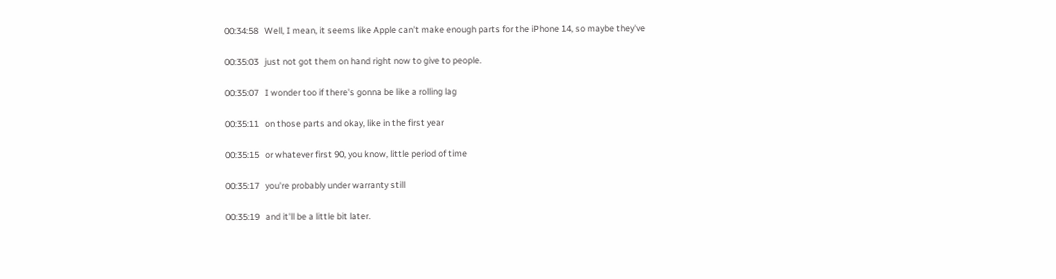00:34:58   Well, I mean, it seems like Apple can't make enough parts for the iPhone 14, so maybe they've

00:35:03   just not got them on hand right now to give to people.

00:35:07   I wonder too if there's gonna be like a rolling lag

00:35:11   on those parts and okay, like in the first year

00:35:15   or whatever first 90, you know, little period of time

00:35:17   you're probably under warranty still

00:35:19   and it'll be a little bit later.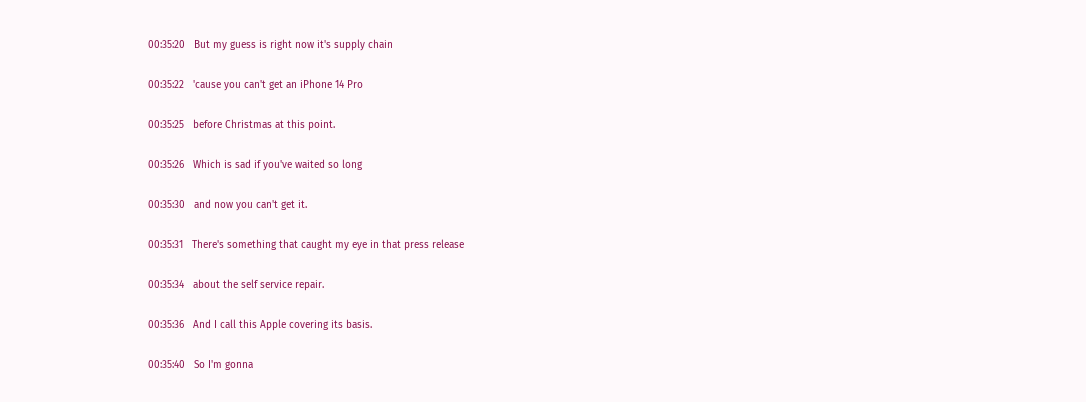00:35:20   But my guess is right now it's supply chain

00:35:22   'cause you can't get an iPhone 14 Pro

00:35:25   before Christmas at this point.

00:35:26   Which is sad if you've waited so long

00:35:30   and now you can't get it.

00:35:31   There's something that caught my eye in that press release

00:35:34   about the self service repair.

00:35:36   And I call this Apple covering its basis.

00:35:40   So I'm gonna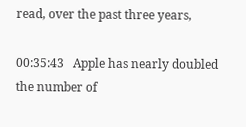read, over the past three years,

00:35:43   Apple has nearly doubled the number of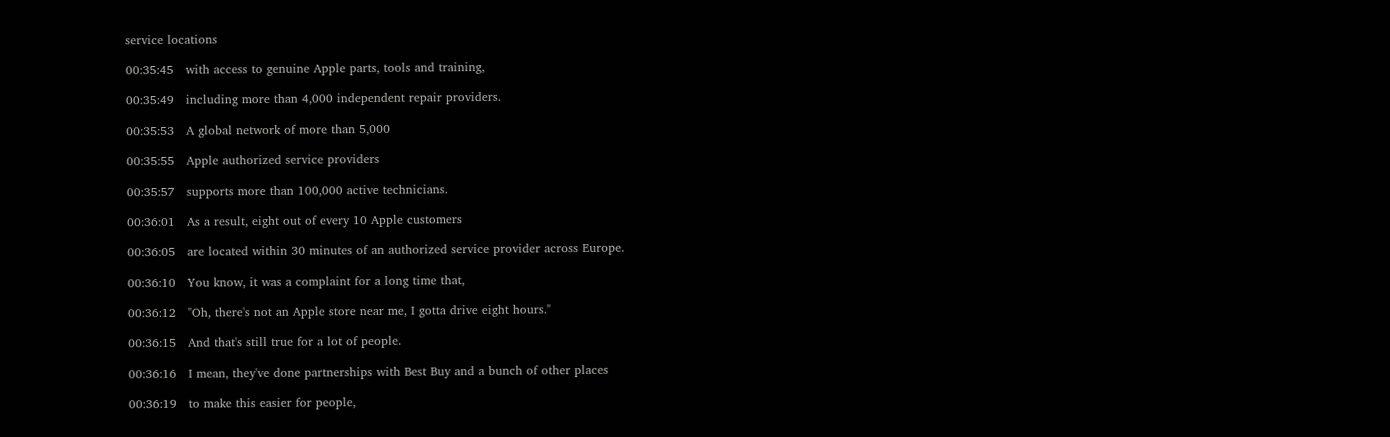service locations

00:35:45   with access to genuine Apple parts, tools and training,

00:35:49   including more than 4,000 independent repair providers.

00:35:53   A global network of more than 5,000

00:35:55   Apple authorized service providers

00:35:57   supports more than 100,000 active technicians.

00:36:01   As a result, eight out of every 10 Apple customers

00:36:05   are located within 30 minutes of an authorized service provider across Europe.

00:36:10   You know, it was a complaint for a long time that,

00:36:12   "Oh, there's not an Apple store near me, I gotta drive eight hours."

00:36:15   And that's still true for a lot of people.

00:36:16   I mean, they've done partnerships with Best Buy and a bunch of other places

00:36:19   to make this easier for people,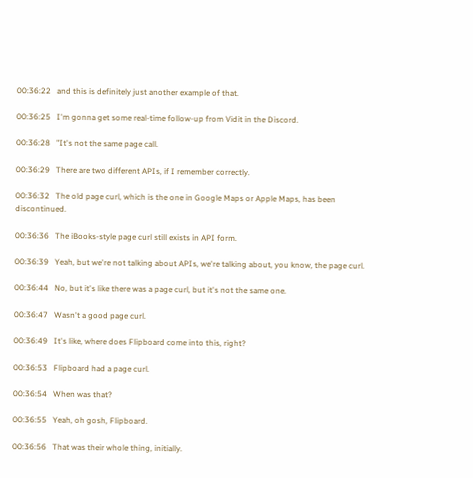00:36:22   and this is definitely just another example of that.

00:36:25   I'm gonna get some real-time follow-up from Vidit in the Discord.

00:36:28   "It's not the same page call.

00:36:29   There are two different APIs, if I remember correctly.

00:36:32   The old page curl, which is the one in Google Maps or Apple Maps, has been discontinued.

00:36:36   The iBooks-style page curl still exists in API form.

00:36:39   Yeah, but we're not talking about APIs, we're talking about, you know, the page curl.

00:36:44   No, but it's like there was a page curl, but it's not the same one.

00:36:47   Wasn't a good page curl.

00:36:49   It's like, where does Flipboard come into this, right?

00:36:53   Flipboard had a page curl.

00:36:54   When was that?

00:36:55   Yeah, oh gosh, Flipboard.

00:36:56   That was their whole thing, initially.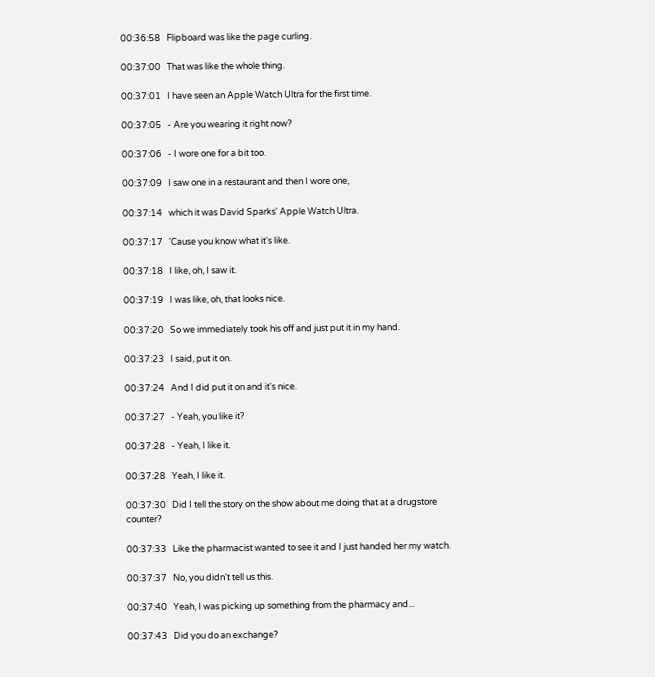00:36:58   Flipboard was like the page curling.

00:37:00   That was like the whole thing.

00:37:01   I have seen an Apple Watch Ultra for the first time.

00:37:05   - Are you wearing it right now?

00:37:06   - I wore one for a bit too.

00:37:09   I saw one in a restaurant and then I wore one,

00:37:14   which it was David Sparks' Apple Watch Ultra.

00:37:17   'Cause you know what it's like.

00:37:18   I like, oh, I saw it.

00:37:19   I was like, oh, that looks nice.

00:37:20   So we immediately took his off and just put it in my hand.

00:37:23   I said, put it on.

00:37:24   And I did put it on and it's nice.

00:37:27   - Yeah, you like it?

00:37:28   - Yeah, I like it.

00:37:28   Yeah, I like it.

00:37:30   Did I tell the story on the show about me doing that at a drugstore counter?

00:37:33   Like the pharmacist wanted to see it and I just handed her my watch.

00:37:37   No, you didn't tell us this.

00:37:40   Yeah, I was picking up something from the pharmacy and...

00:37:43   Did you do an exchange?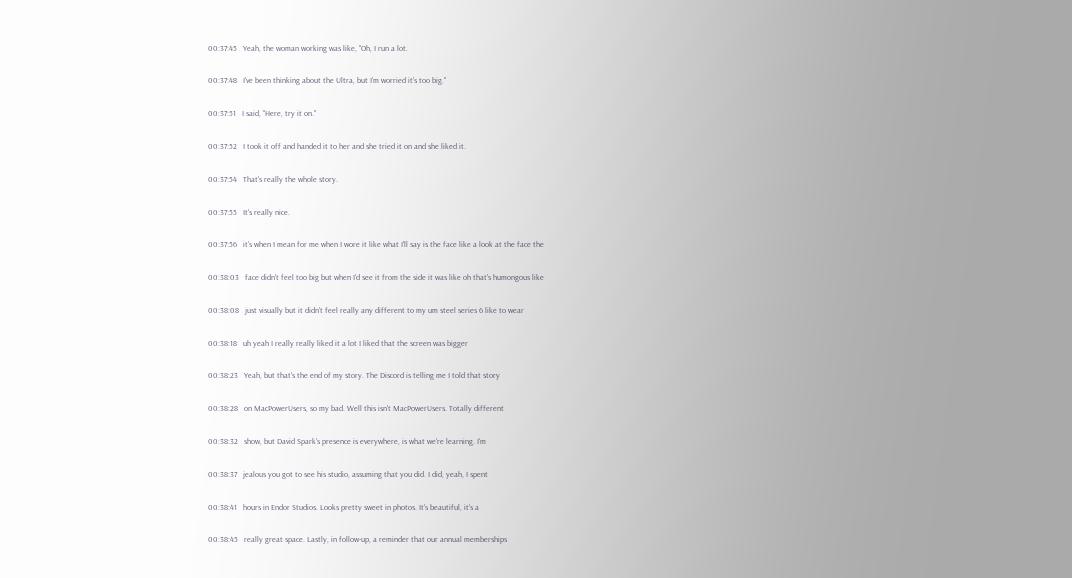00:37:45   Yeah, the woman working was like, "Oh, I run a lot.

00:37:48   I've been thinking about the Ultra, but I'm worried it's too big."

00:37:51   I said, "Here, try it on."

00:37:52   I took it off and handed it to her and she tried it on and she liked it.

00:37:54   That's really the whole story.

00:37:55   It's really nice.

00:37:56   it's when I mean for me when I wore it like what I'll say is the face like a look at the face the

00:38:03   face didn't feel too big but when I'd see it from the side it was like oh that's humongous like

00:38:08   just visually but it didn't feel really any different to my um steel series 6 like to wear

00:38:18   uh yeah I really really liked it a lot I liked that the screen was bigger

00:38:23   Yeah, but that's the end of my story. The Discord is telling me I told that story

00:38:28   on MacPowerUsers, so my bad. Well this isn't MacPowerUsers. Totally different

00:38:32   show, but David Spark's presence is everywhere, is what we're learning. I'm

00:38:37   jealous you got to see his studio, assuming that you did. I did, yeah, I spent

00:38:41   hours in Endor Studios. Looks pretty sweet in photos. It's beautiful, it's a

00:38:45   really great space. Lastly, in follow-up, a reminder that our annual memberships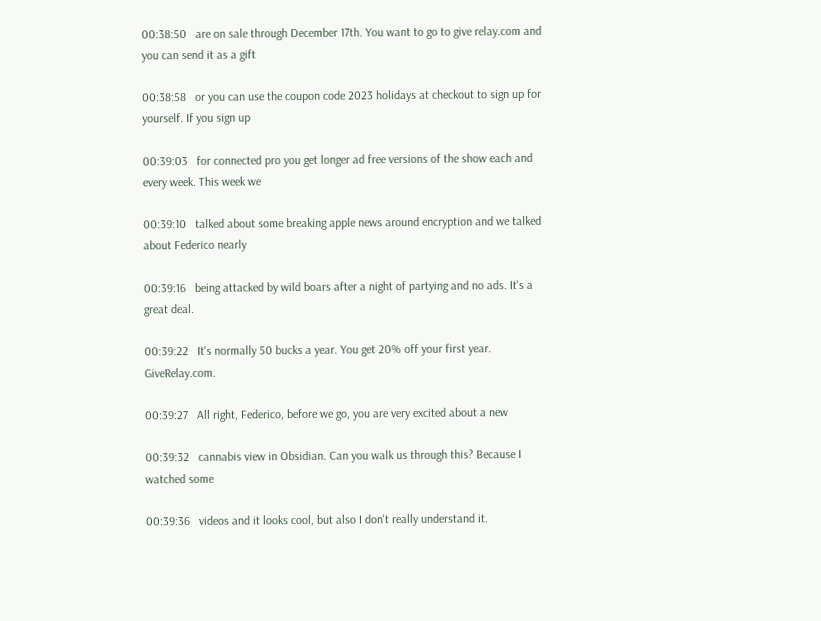00:38:50   are on sale through December 17th. You want to go to give relay.com and you can send it as a gift

00:38:58   or you can use the coupon code 2023 holidays at checkout to sign up for yourself. If you sign up

00:39:03   for connected pro you get longer ad free versions of the show each and every week. This week we

00:39:10   talked about some breaking apple news around encryption and we talked about Federico nearly

00:39:16   being attacked by wild boars after a night of partying and no ads. It's a great deal.

00:39:22   It's normally 50 bucks a year. You get 20% off your first year. GiveRelay.com.

00:39:27   All right, Federico, before we go, you are very excited about a new

00:39:32   cannabis view in Obsidian. Can you walk us through this? Because I watched some

00:39:36   videos and it looks cool, but also I don't really understand it.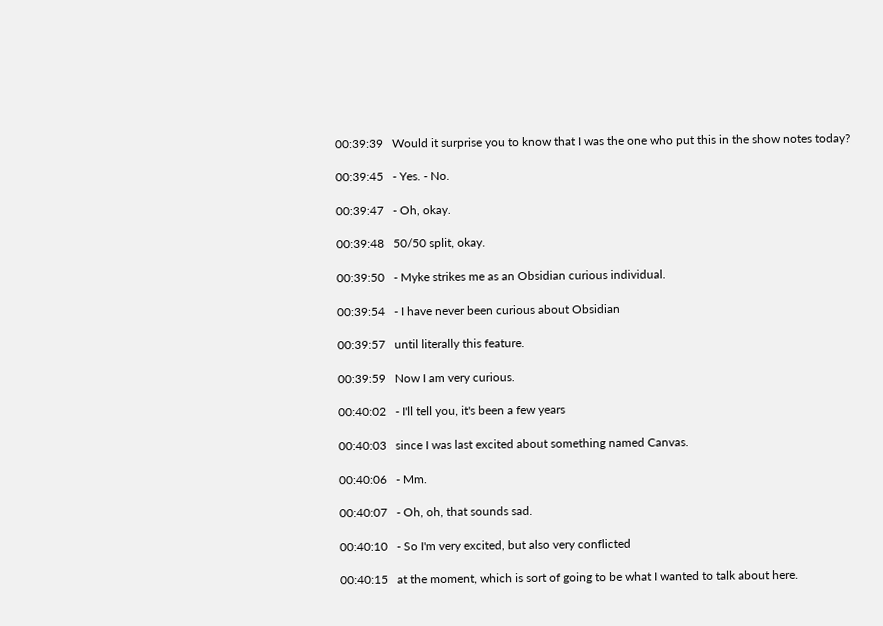00:39:39   Would it surprise you to know that I was the one who put this in the show notes today?

00:39:45   - Yes. - No.

00:39:47   - Oh, okay.

00:39:48   50/50 split, okay.

00:39:50   - Myke strikes me as an Obsidian curious individual.

00:39:54   - I have never been curious about Obsidian

00:39:57   until literally this feature.

00:39:59   Now I am very curious.

00:40:02   - I'll tell you, it's been a few years

00:40:03   since I was last excited about something named Canvas.

00:40:06   - Mm.

00:40:07   - Oh, oh, that sounds sad.

00:40:10   - So I'm very excited, but also very conflicted

00:40:15   at the moment, which is sort of going to be what I wanted to talk about here.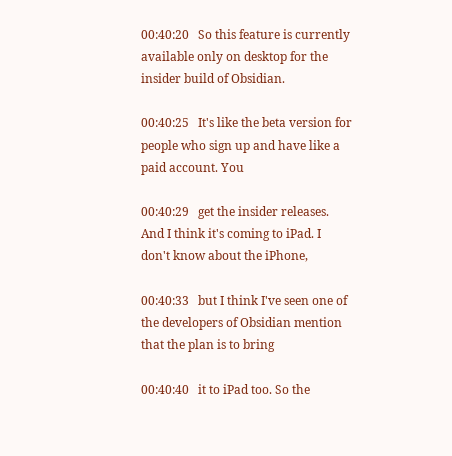00:40:20   So this feature is currently available only on desktop for the insider build of Obsidian.

00:40:25   It's like the beta version for people who sign up and have like a paid account. You

00:40:29   get the insider releases. And I think it's coming to iPad. I don't know about the iPhone,

00:40:33   but I think I've seen one of the developers of Obsidian mention that the plan is to bring

00:40:40   it to iPad too. So the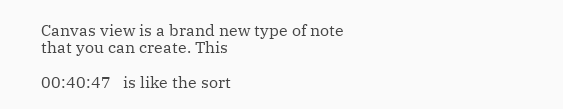Canvas view is a brand new type of note that you can create. This

00:40:47   is like the sort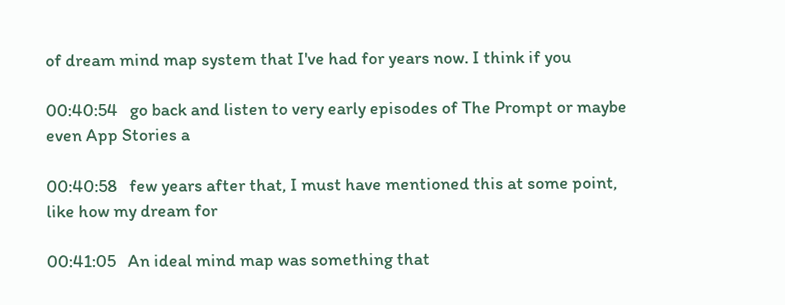of dream mind map system that I've had for years now. I think if you

00:40:54   go back and listen to very early episodes of The Prompt or maybe even App Stories a

00:40:58   few years after that, I must have mentioned this at some point, like how my dream for

00:41:05   An ideal mind map was something that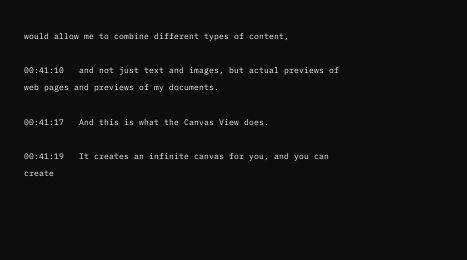would allow me to combine different types of content,

00:41:10   and not just text and images, but actual previews of web pages and previews of my documents.

00:41:17   And this is what the Canvas View does.

00:41:19   It creates an infinite canvas for you, and you can create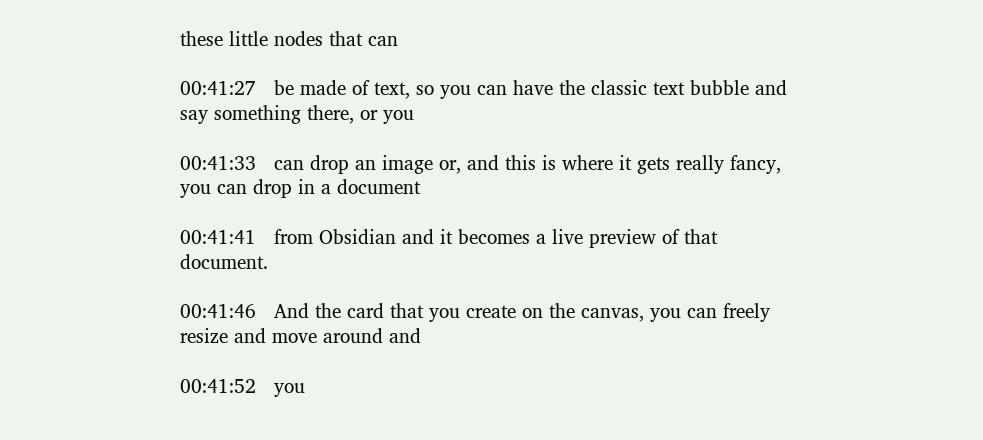these little nodes that can

00:41:27   be made of text, so you can have the classic text bubble and say something there, or you

00:41:33   can drop an image or, and this is where it gets really fancy, you can drop in a document

00:41:41   from Obsidian and it becomes a live preview of that document.

00:41:46   And the card that you create on the canvas, you can freely resize and move around and

00:41:52   you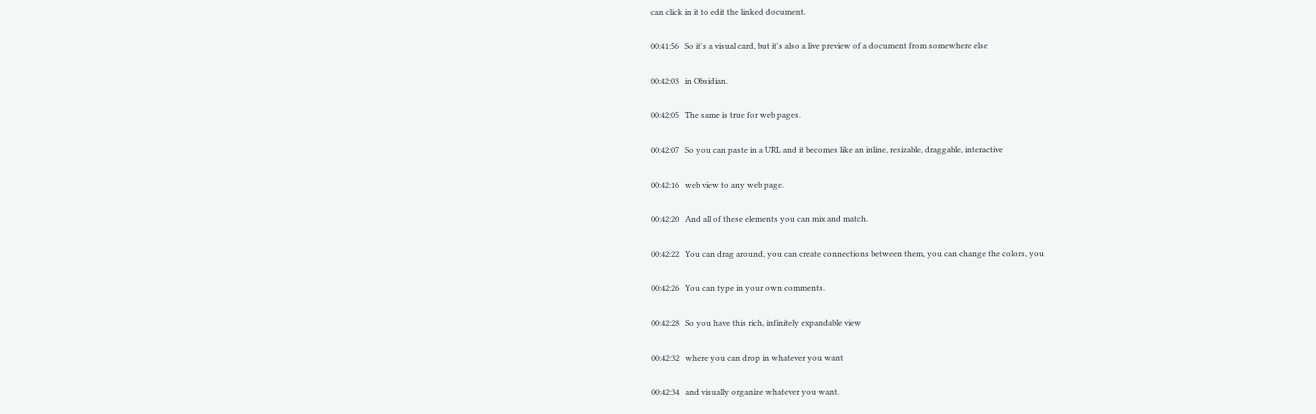can click in it to edit the linked document.

00:41:56   So it's a visual card, but it's also a live preview of a document from somewhere else

00:42:03   in Obsidian.

00:42:05   The same is true for web pages.

00:42:07   So you can paste in a URL and it becomes like an inline, resizable, draggable, interactive

00:42:16   web view to any web page.

00:42:20   And all of these elements you can mix and match.

00:42:22   You can drag around, you can create connections between them, you can change the colors, you

00:42:26   You can type in your own comments.

00:42:28   So you have this rich, infinitely expandable view

00:42:32   where you can drop in whatever you want

00:42:34   and visually organize whatever you want.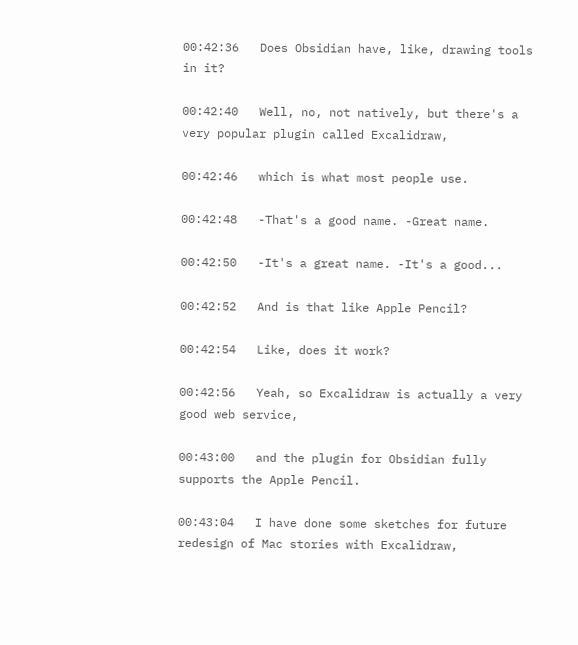00:42:36   Does Obsidian have, like, drawing tools in it?

00:42:40   Well, no, not natively, but there's a very popular plugin called Excalidraw,

00:42:46   which is what most people use.

00:42:48   -That's a good name. -Great name.

00:42:50   -It's a great name. -It's a good...

00:42:52   And is that like Apple Pencil?

00:42:54   Like, does it work?

00:42:56   Yeah, so Excalidraw is actually a very good web service,

00:43:00   and the plugin for Obsidian fully supports the Apple Pencil.

00:43:04   I have done some sketches for future redesign of Mac stories with Excalidraw,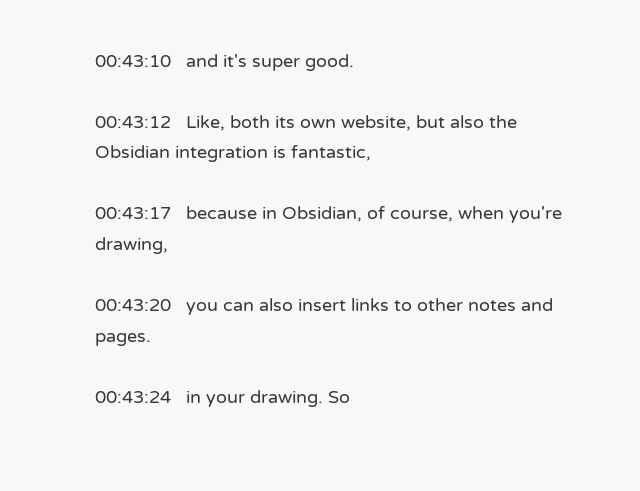00:43:10   and it's super good.

00:43:12   Like, both its own website, but also the Obsidian integration is fantastic,

00:43:17   because in Obsidian, of course, when you're drawing,

00:43:20   you can also insert links to other notes and pages.

00:43:24   in your drawing. So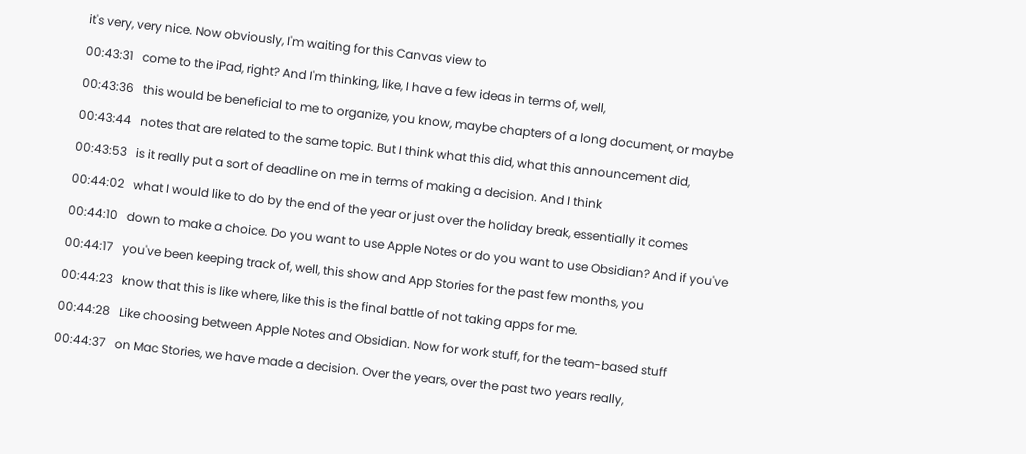it's very, very nice. Now obviously, I'm waiting for this Canvas view to

00:43:31   come to the iPad, right? And I'm thinking, like, I have a few ideas in terms of, well,

00:43:36   this would be beneficial to me to organize, you know, maybe chapters of a long document, or maybe

00:43:44   notes that are related to the same topic. But I think what this did, what this announcement did,

00:43:53   is it really put a sort of deadline on me in terms of making a decision. And I think

00:44:02   what I would like to do by the end of the year or just over the holiday break, essentially it comes

00:44:10   down to make a choice. Do you want to use Apple Notes or do you want to use Obsidian? And if you've

00:44:17   you've been keeping track of, well, this show and App Stories for the past few months, you

00:44:23   know that this is like where, like this is the final battle of not taking apps for me.

00:44:28   Like choosing between Apple Notes and Obsidian. Now for work stuff, for the team-based stuff

00:44:37   on Mac Stories, we have made a decision. Over the years, over the past two years really,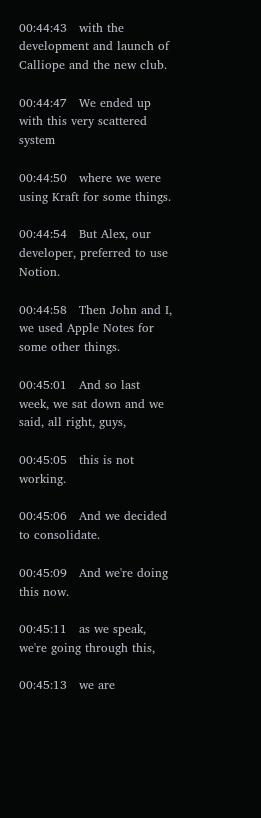00:44:43   with the development and launch of Calliope and the new club.

00:44:47   We ended up with this very scattered system

00:44:50   where we were using Kraft for some things.

00:44:54   But Alex, our developer, preferred to use Notion.

00:44:58   Then John and I, we used Apple Notes for some other things.

00:45:01   And so last week, we sat down and we said, all right, guys,

00:45:05   this is not working.

00:45:06   And we decided to consolidate.

00:45:09   And we're doing this now.

00:45:11   as we speak, we're going through this,

00:45:13   we are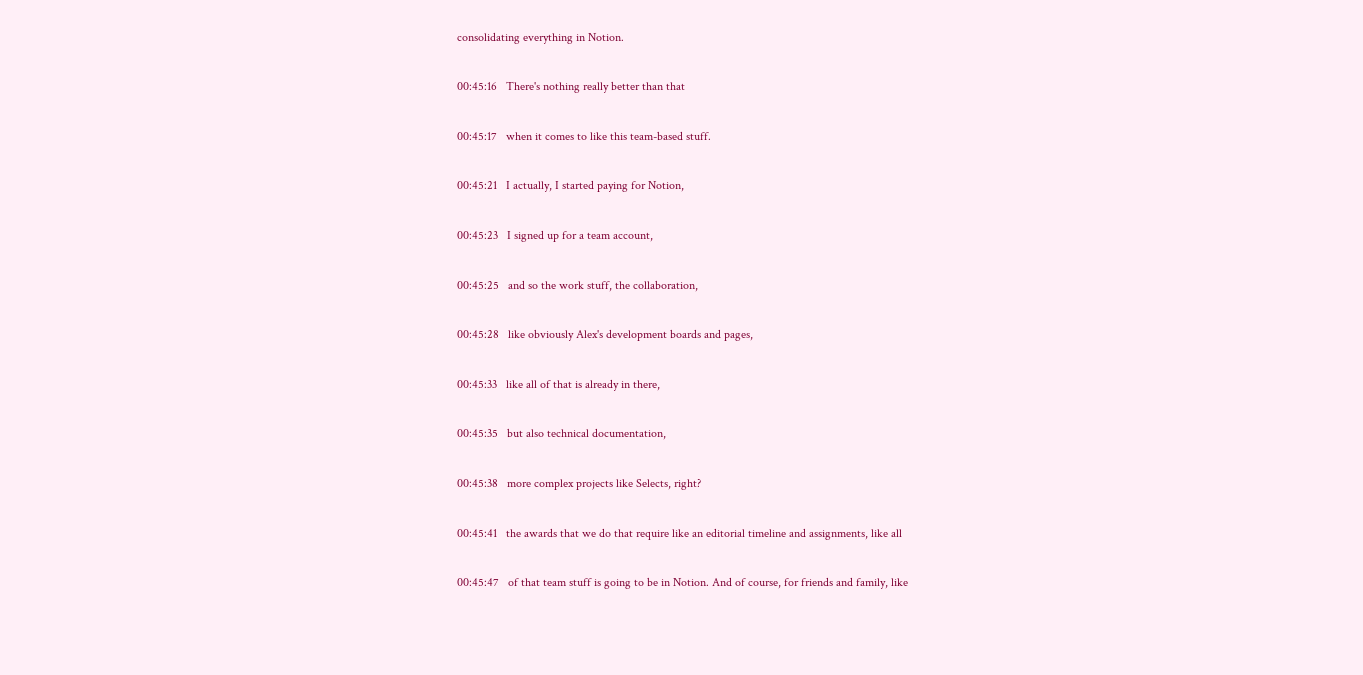consolidating everything in Notion.

00:45:16   There's nothing really better than that

00:45:17   when it comes to like this team-based stuff.

00:45:21   I actually, I started paying for Notion,

00:45:23   I signed up for a team account,

00:45:25   and so the work stuff, the collaboration,

00:45:28   like obviously Alex's development boards and pages,

00:45:33   like all of that is already in there,

00:45:35   but also technical documentation,

00:45:38   more complex projects like Selects, right?

00:45:41   the awards that we do that require like an editorial timeline and assignments, like all

00:45:47   of that team stuff is going to be in Notion. And of course, for friends and family, like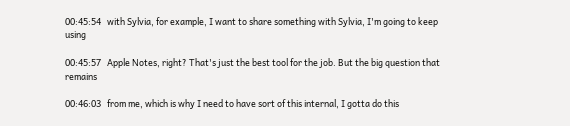00:45:54   with Sylvia, for example, I want to share something with Sylvia, I'm going to keep using

00:45:57   Apple Notes, right? That's just the best tool for the job. But the big question that remains

00:46:03   from me, which is why I need to have sort of this internal, I gotta do this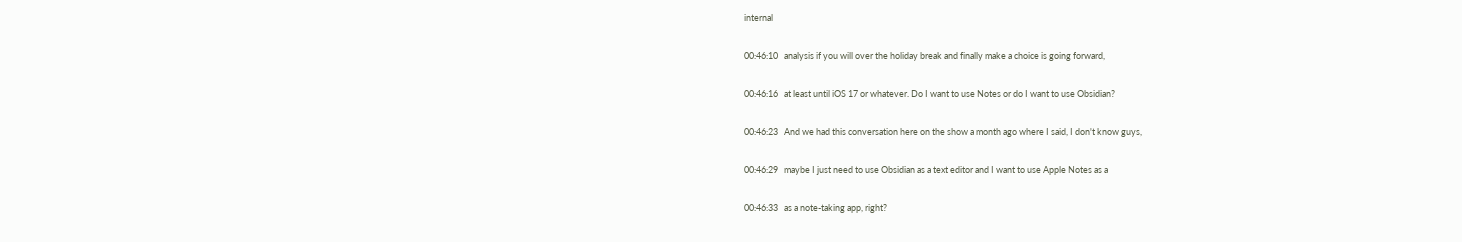internal

00:46:10   analysis if you will over the holiday break and finally make a choice is going forward,

00:46:16   at least until iOS 17 or whatever. Do I want to use Notes or do I want to use Obsidian?

00:46:23   And we had this conversation here on the show a month ago where I said, I don't know guys,

00:46:29   maybe I just need to use Obsidian as a text editor and I want to use Apple Notes as a

00:46:33   as a note-taking app, right?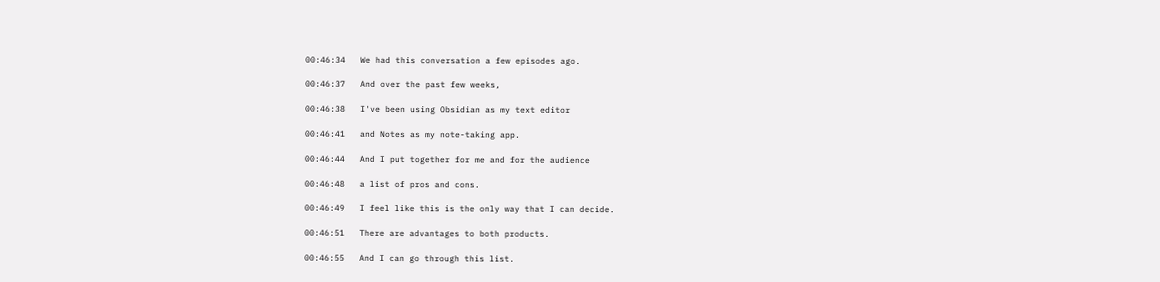00:46:34   We had this conversation a few episodes ago.

00:46:37   And over the past few weeks,

00:46:38   I've been using Obsidian as my text editor

00:46:41   and Notes as my note-taking app.

00:46:44   And I put together for me and for the audience

00:46:48   a list of pros and cons.

00:46:49   I feel like this is the only way that I can decide.

00:46:51   There are advantages to both products.

00:46:55   And I can go through this list.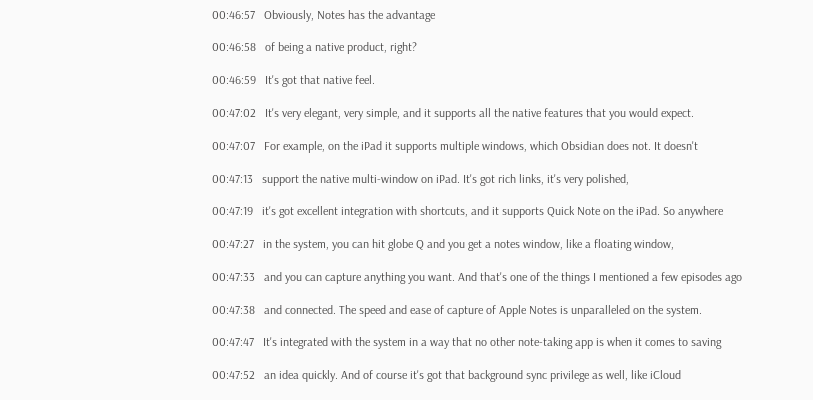00:46:57   Obviously, Notes has the advantage

00:46:58   of being a native product, right?

00:46:59   It's got that native feel.

00:47:02   It's very elegant, very simple, and it supports all the native features that you would expect.

00:47:07   For example, on the iPad it supports multiple windows, which Obsidian does not. It doesn't

00:47:13   support the native multi-window on iPad. It's got rich links, it's very polished,

00:47:19   it's got excellent integration with shortcuts, and it supports Quick Note on the iPad. So anywhere

00:47:27   in the system, you can hit globe Q and you get a notes window, like a floating window,

00:47:33   and you can capture anything you want. And that's one of the things I mentioned a few episodes ago

00:47:38   and connected. The speed and ease of capture of Apple Notes is unparalleled on the system.

00:47:47   It's integrated with the system in a way that no other note-taking app is when it comes to saving

00:47:52   an idea quickly. And of course it's got that background sync privilege as well, like iCloud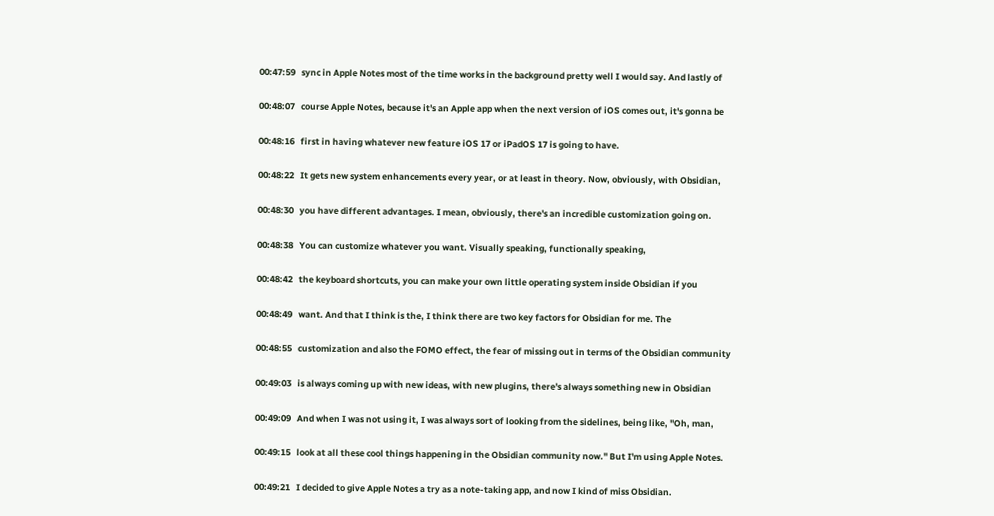00:47:59   sync in Apple Notes most of the time works in the background pretty well I would say. And lastly of

00:48:07   course Apple Notes, because it's an Apple app when the next version of iOS comes out, it's gonna be

00:48:16   first in having whatever new feature iOS 17 or iPadOS 17 is going to have.

00:48:22   It gets new system enhancements every year, or at least in theory. Now, obviously, with Obsidian,

00:48:30   you have different advantages. I mean, obviously, there's an incredible customization going on.

00:48:38   You can customize whatever you want. Visually speaking, functionally speaking,

00:48:42   the keyboard shortcuts, you can make your own little operating system inside Obsidian if you

00:48:49   want. And that I think is the, I think there are two key factors for Obsidian for me. The

00:48:55   customization and also the FOMO effect, the fear of missing out in terms of the Obsidian community

00:49:03   is always coming up with new ideas, with new plugins, there's always something new in Obsidian

00:49:09   And when I was not using it, I was always sort of looking from the sidelines, being like, "Oh, man,

00:49:15   look at all these cool things happening in the Obsidian community now." But I'm using Apple Notes.

00:49:21   I decided to give Apple Notes a try as a note-taking app, and now I kind of miss Obsidian.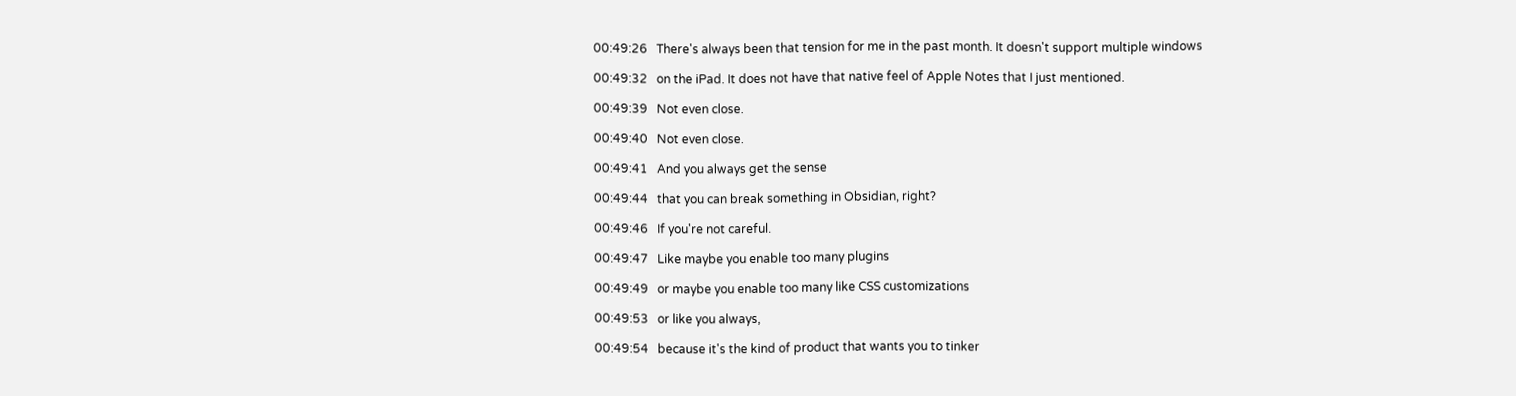00:49:26   There's always been that tension for me in the past month. It doesn't support multiple windows

00:49:32   on the iPad. It does not have that native feel of Apple Notes that I just mentioned.

00:49:39   Not even close.

00:49:40   Not even close.

00:49:41   And you always get the sense

00:49:44   that you can break something in Obsidian, right?

00:49:46   If you're not careful.

00:49:47   Like maybe you enable too many plugins

00:49:49   or maybe you enable too many like CSS customizations

00:49:53   or like you always,

00:49:54   because it's the kind of product that wants you to tinker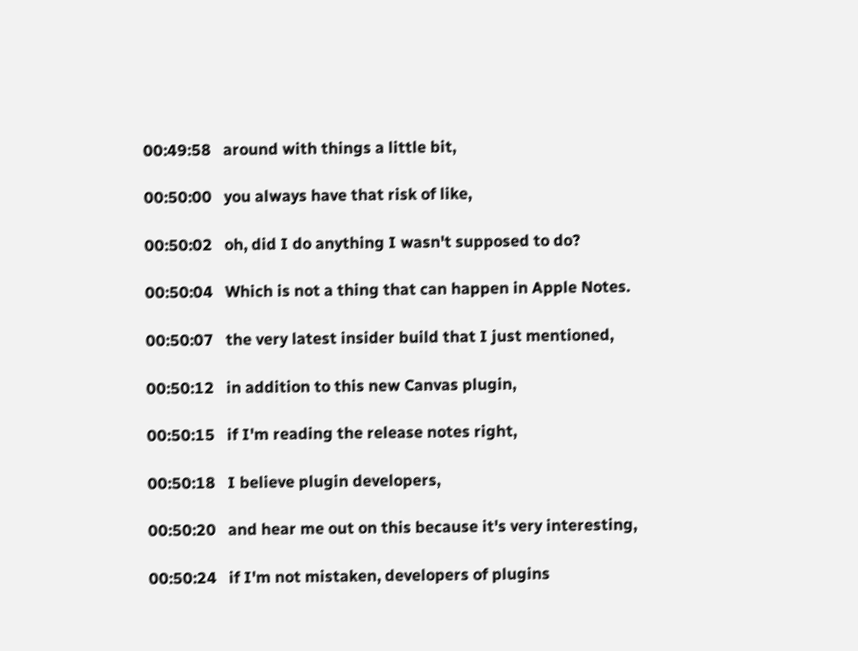00:49:58   around with things a little bit,

00:50:00   you always have that risk of like,

00:50:02   oh, did I do anything I wasn't supposed to do?

00:50:04   Which is not a thing that can happen in Apple Notes.

00:50:07   the very latest insider build that I just mentioned,

00:50:12   in addition to this new Canvas plugin,

00:50:15   if I'm reading the release notes right,

00:50:18   I believe plugin developers,

00:50:20   and hear me out on this because it's very interesting,

00:50:24   if I'm not mistaken, developers of plugins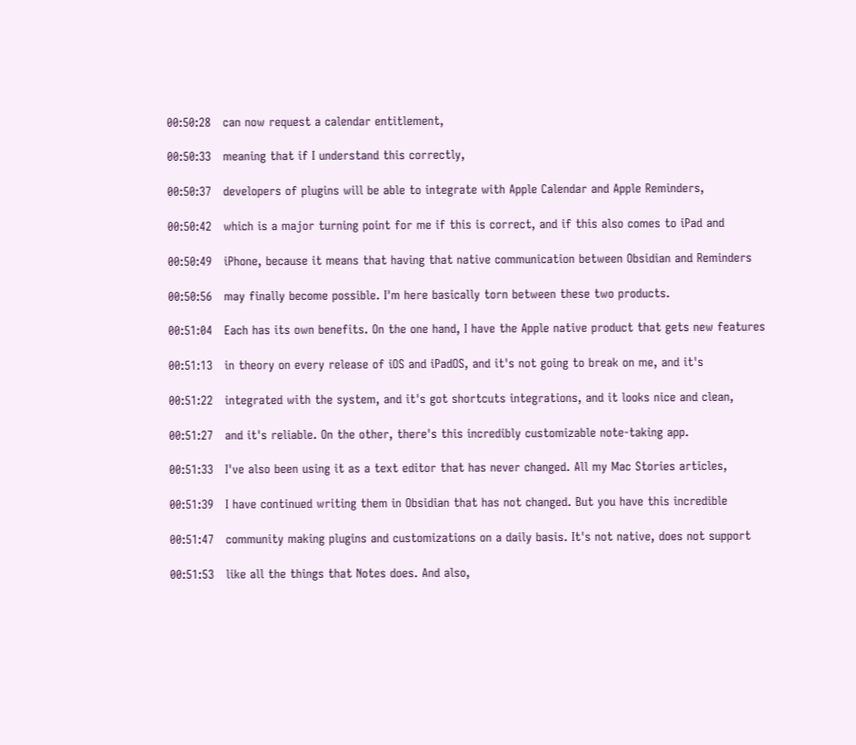00:50:28   can now request a calendar entitlement,

00:50:33   meaning that if I understand this correctly,

00:50:37   developers of plugins will be able to integrate with Apple Calendar and Apple Reminders,

00:50:42   which is a major turning point for me if this is correct, and if this also comes to iPad and

00:50:49   iPhone, because it means that having that native communication between Obsidian and Reminders

00:50:56   may finally become possible. I'm here basically torn between these two products.

00:51:04   Each has its own benefits. On the one hand, I have the Apple native product that gets new features

00:51:13   in theory on every release of iOS and iPadOS, and it's not going to break on me, and it's

00:51:22   integrated with the system, and it's got shortcuts integrations, and it looks nice and clean,

00:51:27   and it's reliable. On the other, there's this incredibly customizable note-taking app.

00:51:33   I've also been using it as a text editor that has never changed. All my Mac Stories articles,

00:51:39   I have continued writing them in Obsidian that has not changed. But you have this incredible

00:51:47   community making plugins and customizations on a daily basis. It's not native, does not support

00:51:53   like all the things that Notes does. And also,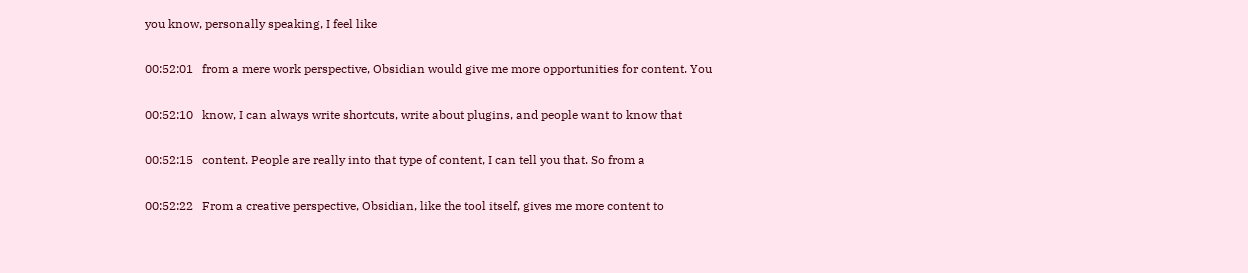you know, personally speaking, I feel like

00:52:01   from a mere work perspective, Obsidian would give me more opportunities for content. You

00:52:10   know, I can always write shortcuts, write about plugins, and people want to know that

00:52:15   content. People are really into that type of content, I can tell you that. So from a

00:52:22   From a creative perspective, Obsidian, like the tool itself, gives me more content to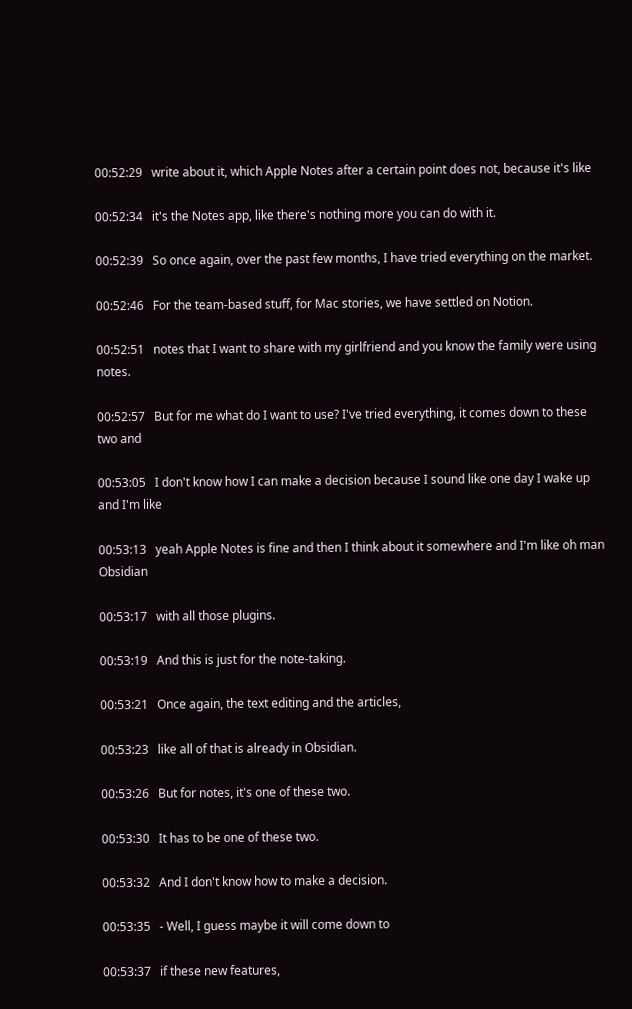00:52:29   write about it, which Apple Notes after a certain point does not, because it's like

00:52:34   it's the Notes app, like there's nothing more you can do with it.

00:52:39   So once again, over the past few months, I have tried everything on the market.

00:52:46   For the team-based stuff, for Mac stories, we have settled on Notion.

00:52:51   notes that I want to share with my girlfriend and you know the family were using notes.

00:52:57   But for me what do I want to use? I've tried everything, it comes down to these two and

00:53:05   I don't know how I can make a decision because I sound like one day I wake up and I'm like

00:53:13   yeah Apple Notes is fine and then I think about it somewhere and I'm like oh man Obsidian

00:53:17   with all those plugins.

00:53:19   And this is just for the note-taking.

00:53:21   Once again, the text editing and the articles,

00:53:23   like all of that is already in Obsidian.

00:53:26   But for notes, it's one of these two.

00:53:30   It has to be one of these two.

00:53:32   And I don't know how to make a decision.

00:53:35   - Well, I guess maybe it will come down to

00:53:37   if these new features,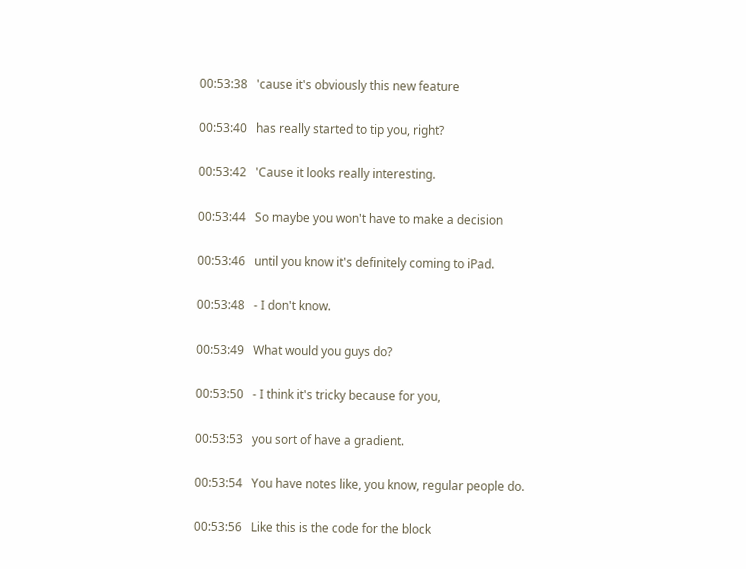00:53:38   'cause it's obviously this new feature

00:53:40   has really started to tip you, right?

00:53:42   'Cause it looks really interesting.

00:53:44   So maybe you won't have to make a decision

00:53:46   until you know it's definitely coming to iPad.

00:53:48   - I don't know.

00:53:49   What would you guys do?

00:53:50   - I think it's tricky because for you,

00:53:53   you sort of have a gradient.

00:53:54   You have notes like, you know, regular people do.

00:53:56   Like this is the code for the block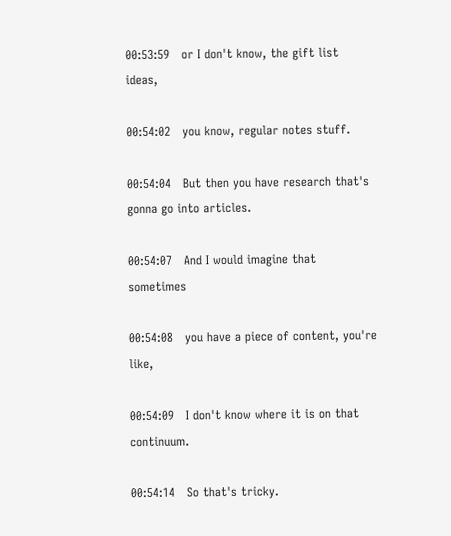00:53:59   or I don't know, the gift list ideas,

00:54:02   you know, regular notes stuff.

00:54:04   But then you have research that's gonna go into articles.

00:54:07   And I would imagine that sometimes

00:54:08   you have a piece of content, you're like,

00:54:09   I don't know where it is on that continuum.

00:54:14   So that's tricky.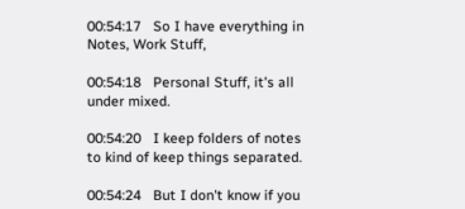00:54:17   So I have everything in Notes, Work Stuff,

00:54:18   Personal Stuff, it's all under mixed.

00:54:20   I keep folders of notes to kind of keep things separated.

00:54:24   But I don't know if you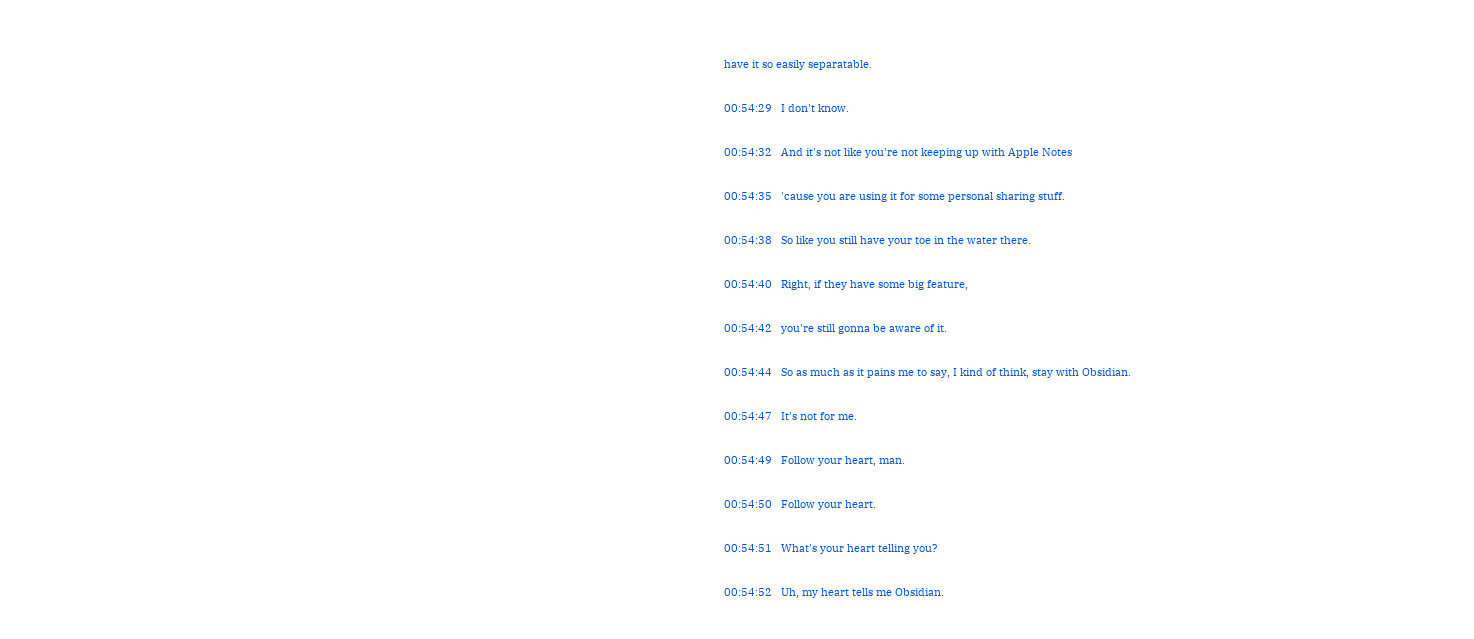have it so easily separatable.

00:54:29   I don't know.

00:54:32   And it's not like you're not keeping up with Apple Notes

00:54:35   'cause you are using it for some personal sharing stuff.

00:54:38   So like you still have your toe in the water there.

00:54:40   Right, if they have some big feature,

00:54:42   you're still gonna be aware of it.

00:54:44   So as much as it pains me to say, I kind of think, stay with Obsidian.

00:54:47   It's not for me.

00:54:49   Follow your heart, man.

00:54:50   Follow your heart.

00:54:51   What's your heart telling you?

00:54:52   Uh, my heart tells me Obsidian.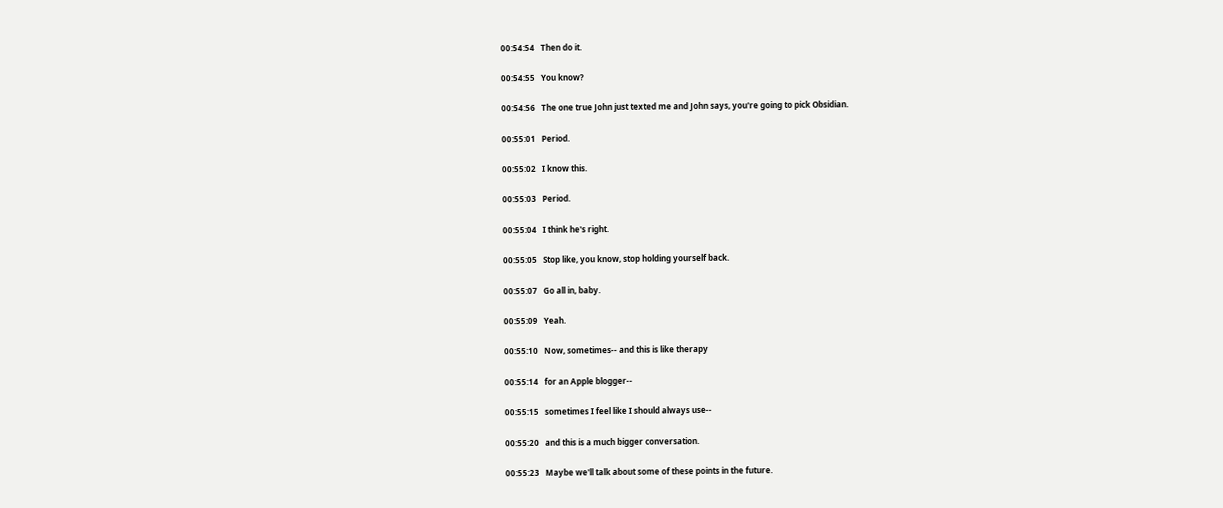00:54:54   Then do it.

00:54:55   You know?

00:54:56   The one true John just texted me and John says, you're going to pick Obsidian.

00:55:01   Period.

00:55:02   I know this.

00:55:03   Period.

00:55:04   I think he's right.

00:55:05   Stop like, you know, stop holding yourself back.

00:55:07   Go all in, baby.

00:55:09   Yeah.

00:55:10   Now, sometimes-- and this is like therapy

00:55:14   for an Apple blogger--

00:55:15   sometimes I feel like I should always use--

00:55:20   and this is a much bigger conversation.

00:55:23   Maybe we'll talk about some of these points in the future.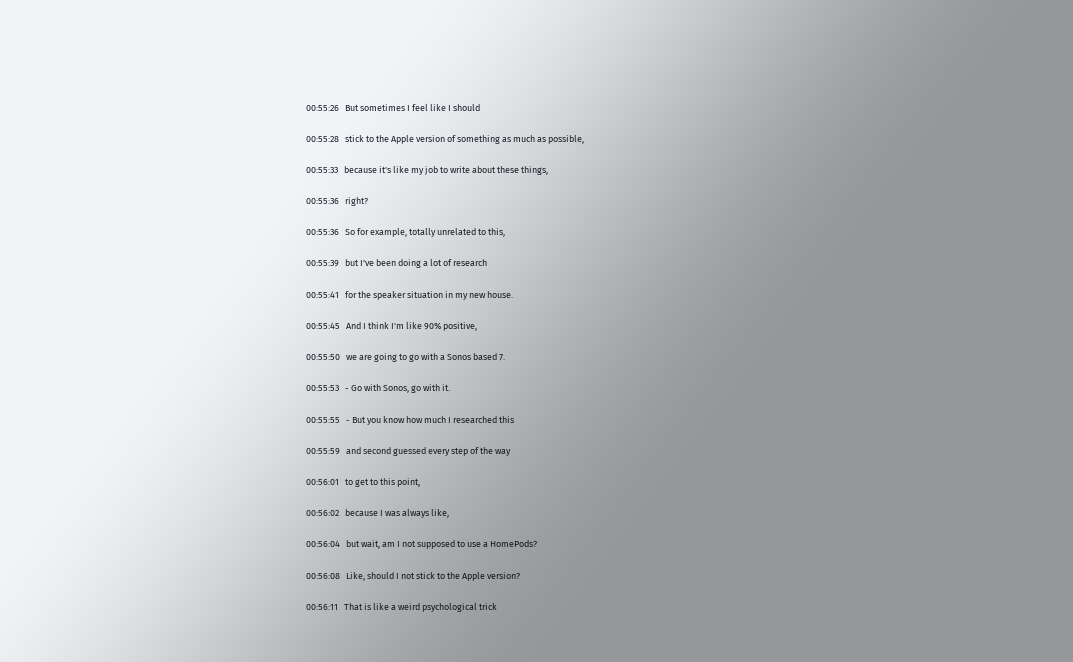00:55:26   But sometimes I feel like I should

00:55:28   stick to the Apple version of something as much as possible,

00:55:33   because it's like my job to write about these things,

00:55:36   right?

00:55:36   So for example, totally unrelated to this,

00:55:39   but I've been doing a lot of research

00:55:41   for the speaker situation in my new house.

00:55:45   And I think I'm like 90% positive,

00:55:50   we are going to go with a Sonos based 7.

00:55:53   - Go with Sonos, go with it.

00:55:55   - But you know how much I researched this

00:55:59   and second guessed every step of the way

00:56:01   to get to this point,

00:56:02   because I was always like,

00:56:04   but wait, am I not supposed to use a HomePods?

00:56:08   Like, should I not stick to the Apple version?

00:56:11   That is like a weird psychological trick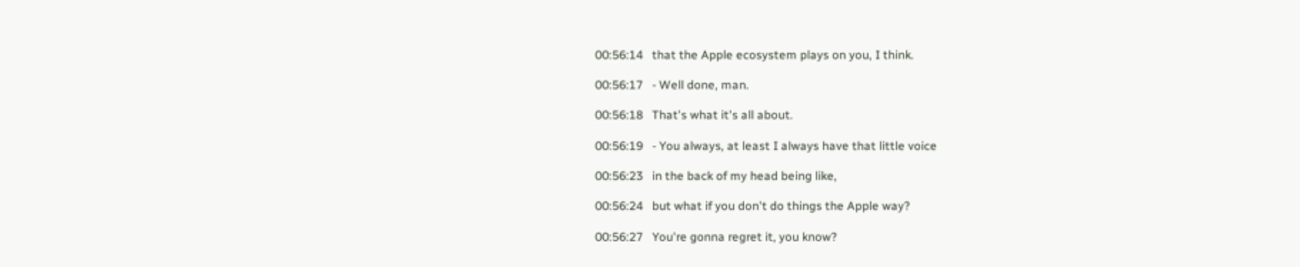00:56:14   that the Apple ecosystem plays on you, I think.

00:56:17   - Well done, man.

00:56:18   That's what it's all about.

00:56:19   - You always, at least I always have that little voice

00:56:23   in the back of my head being like,

00:56:24   but what if you don't do things the Apple way?

00:56:27   You're gonna regret it, you know?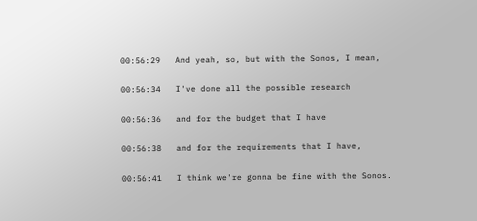00:56:29   And yeah, so, but with the Sonos, I mean,

00:56:34   I've done all the possible research

00:56:36   and for the budget that I have

00:56:38   and for the requirements that I have,

00:56:41   I think we're gonna be fine with the Sonos.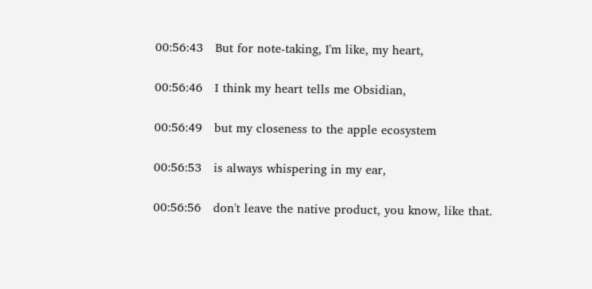00:56:43   But for note-taking, I'm like, my heart,

00:56:46   I think my heart tells me Obsidian,

00:56:49   but my closeness to the apple ecosystem

00:56:53   is always whispering in my ear,

00:56:56   don't leave the native product, you know, like that.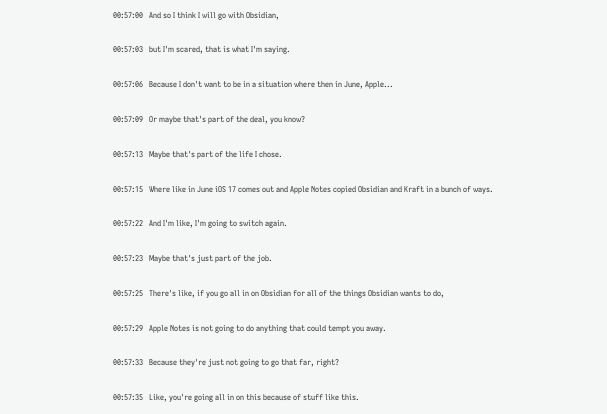00:57:00   And so I think I will go with Obsidian,

00:57:03   but I'm scared, that is what I'm saying.

00:57:06   Because I don't want to be in a situation where then in June, Apple...

00:57:09   Or maybe that's part of the deal, you know?

00:57:13   Maybe that's part of the life I chose.

00:57:15   Where like in June iOS 17 comes out and Apple Notes copied Obsidian and Kraft in a bunch of ways.

00:57:22   And I'm like, I'm going to switch again.

00:57:23   Maybe that's just part of the job.

00:57:25   There's like, if you go all in on Obsidian for all of the things Obsidian wants to do,

00:57:29   Apple Notes is not going to do anything that could tempt you away.

00:57:33   Because they're just not going to go that far, right?

00:57:35   Like, you're going all in on this because of stuff like this.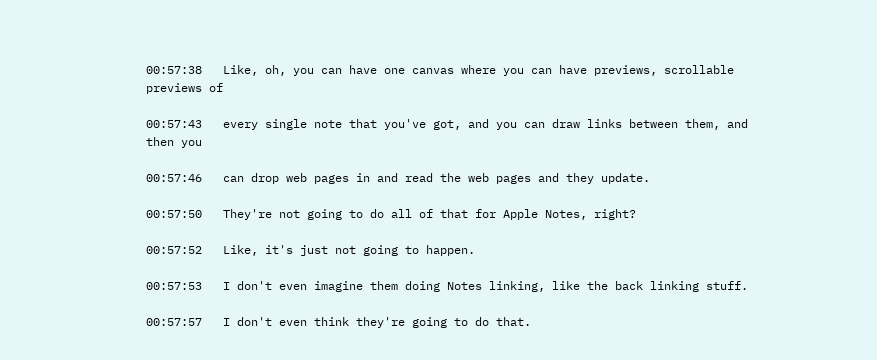00:57:38   Like, oh, you can have one canvas where you can have previews, scrollable previews of

00:57:43   every single note that you've got, and you can draw links between them, and then you

00:57:46   can drop web pages in and read the web pages and they update.

00:57:50   They're not going to do all of that for Apple Notes, right?

00:57:52   Like, it's just not going to happen.

00:57:53   I don't even imagine them doing Notes linking, like the back linking stuff.

00:57:57   I don't even think they're going to do that.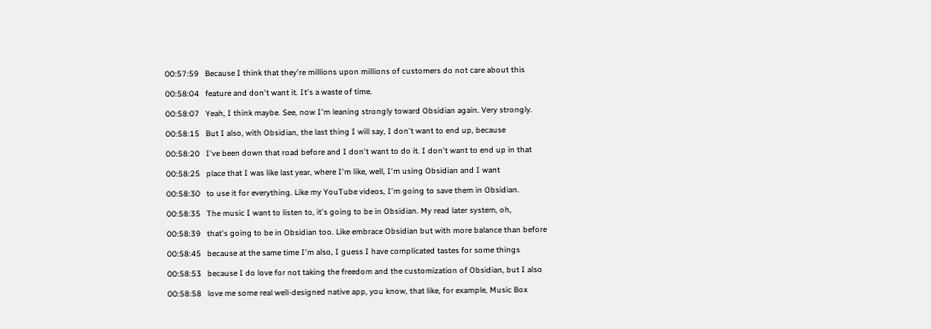00:57:59   Because I think that they're millions upon millions of customers do not care about this

00:58:04   feature and don't want it. It's a waste of time.

00:58:07   Yeah, I think maybe. See, now I'm leaning strongly toward Obsidian again. Very strongly.

00:58:15   But I also, with Obsidian, the last thing I will say, I don't want to end up, because

00:58:20   I've been down that road before and I don't want to do it. I don't want to end up in that

00:58:25   place that I was like last year, where I'm like, well, I'm using Obsidian and I want

00:58:30   to use it for everything. Like my YouTube videos, I'm going to save them in Obsidian.

00:58:35   The music I want to listen to, it's going to be in Obsidian. My read later system, oh,

00:58:39   that's going to be in Obsidian too. Like embrace Obsidian but with more balance than before

00:58:45   because at the same time I'm also, I guess I have complicated tastes for some things

00:58:53   because I do love for not taking the freedom and the customization of Obsidian, but I also

00:58:58   love me some real well-designed native app, you know, that like, for example, Music Box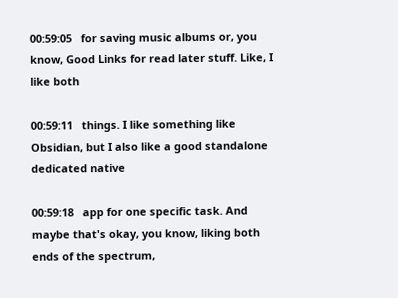00:59:05   for saving music albums or, you know, Good Links for read later stuff. Like, I like both

00:59:11   things. I like something like Obsidian, but I also like a good standalone dedicated native

00:59:18   app for one specific task. And maybe that's okay, you know, liking both ends of the spectrum,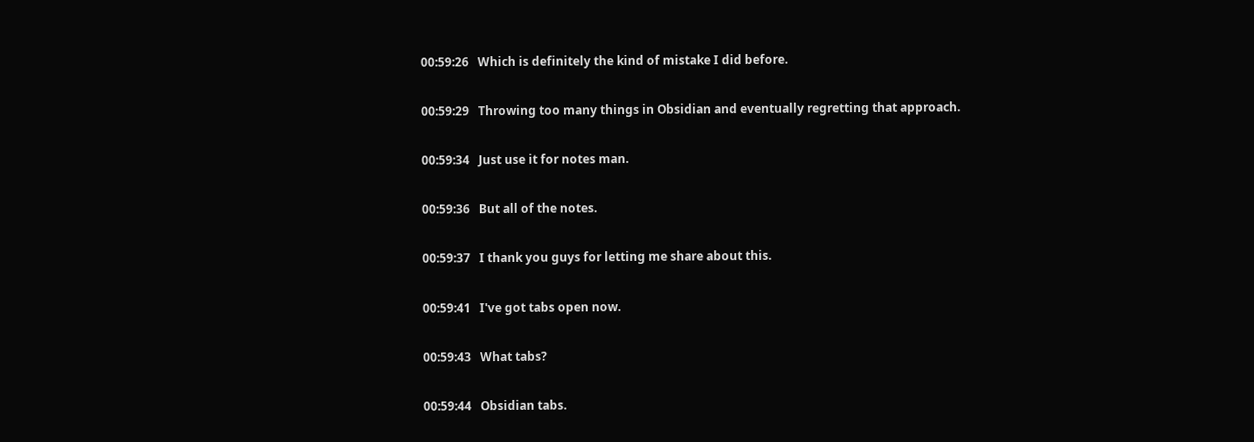00:59:26   Which is definitely the kind of mistake I did before.

00:59:29   Throwing too many things in Obsidian and eventually regretting that approach.

00:59:34   Just use it for notes man.

00:59:36   But all of the notes.

00:59:37   I thank you guys for letting me share about this.

00:59:41   I've got tabs open now.

00:59:43   What tabs?

00:59:44   Obsidian tabs.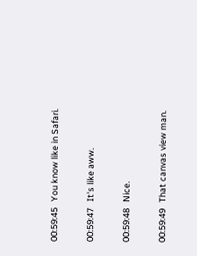00:59:45   You know like in Safari.

00:59:47   It's like aww.

00:59:48   Nice.

00:59:49   That canvas view man.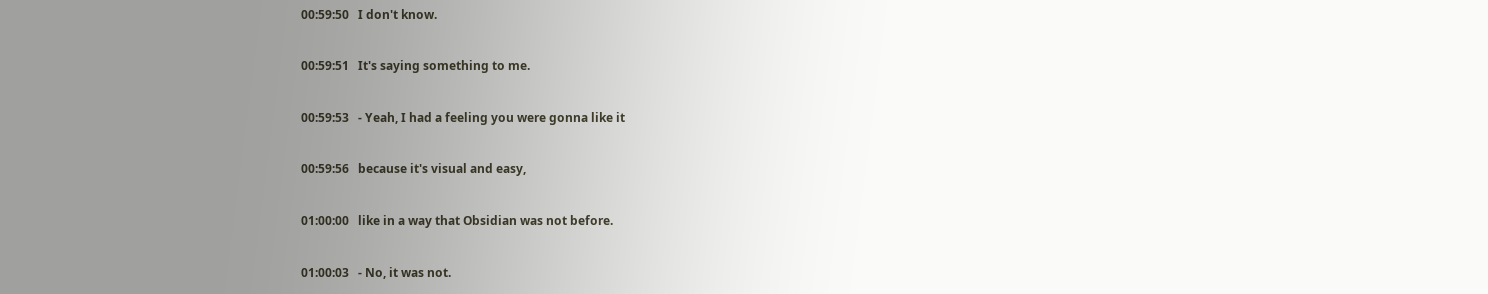00:59:50   I don't know.

00:59:51   It's saying something to me.

00:59:53   - Yeah, I had a feeling you were gonna like it

00:59:56   because it's visual and easy,

01:00:00   like in a way that Obsidian was not before.

01:00:03   - No, it was not.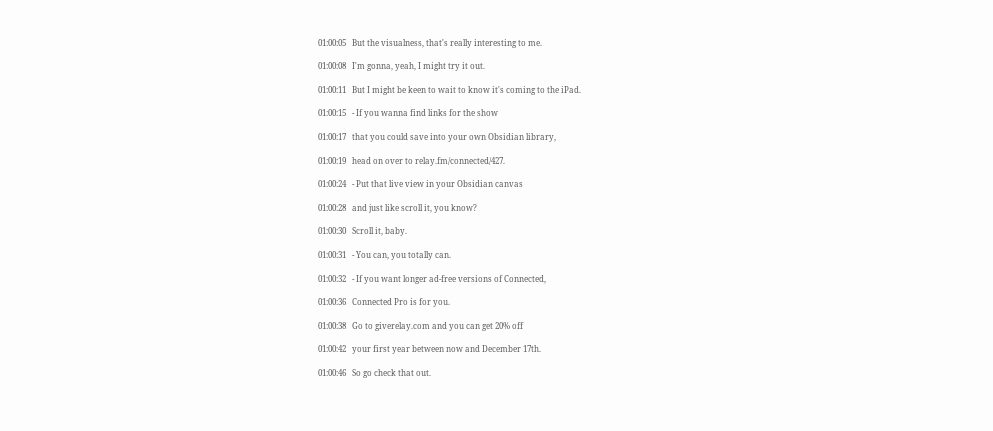01:00:05   But the visualness, that's really interesting to me.

01:00:08   I'm gonna, yeah, I might try it out.

01:00:11   But I might be keen to wait to know it's coming to the iPad.

01:00:15   - If you wanna find links for the show

01:00:17   that you could save into your own Obsidian library,

01:00:19   head on over to relay.fm/connected/427.

01:00:24   - Put that live view in your Obsidian canvas

01:00:28   and just like scroll it, you know?

01:00:30   Scroll it, baby.

01:00:31   - You can, you totally can.

01:00:32   - If you want longer ad-free versions of Connected,

01:00:36   Connected Pro is for you.

01:00:38   Go to giverelay.com and you can get 20% off

01:00:42   your first year between now and December 17th.

01:00:46   So go check that out.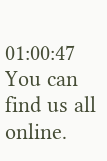01:00:47   You can find us all online.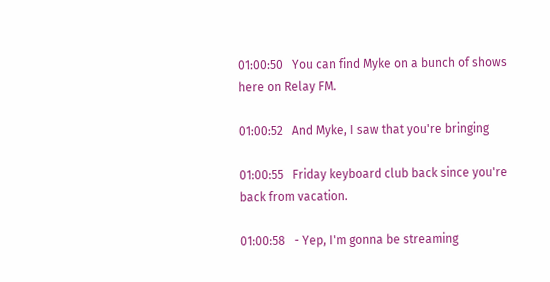01:00:50   You can find Myke on a bunch of shows here on Relay FM.

01:00:52   And Myke, I saw that you're bringing

01:00:55   Friday keyboard club back since you're back from vacation.

01:00:58   - Yep, I'm gonna be streaming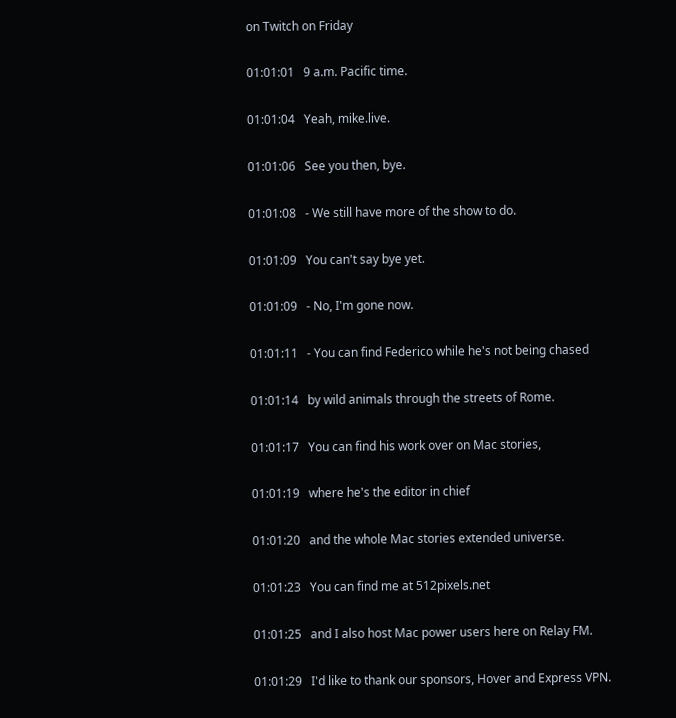on Twitch on Friday

01:01:01   9 a.m. Pacific time.

01:01:04   Yeah, mike.live.

01:01:06   See you then, bye.

01:01:08   - We still have more of the show to do.

01:01:09   You can't say bye yet.

01:01:09   - No, I'm gone now.

01:01:11   - You can find Federico while he's not being chased

01:01:14   by wild animals through the streets of Rome.

01:01:17   You can find his work over on Mac stories,

01:01:19   where he's the editor in chief

01:01:20   and the whole Mac stories extended universe.

01:01:23   You can find me at 512pixels.net

01:01:25   and I also host Mac power users here on Relay FM.

01:01:29   I'd like to thank our sponsors, Hover and Express VPN.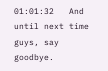01:01:32   And until next time guys, say goodbye.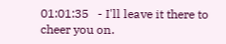01:01:35   - I'll leave it there to cheer you on.